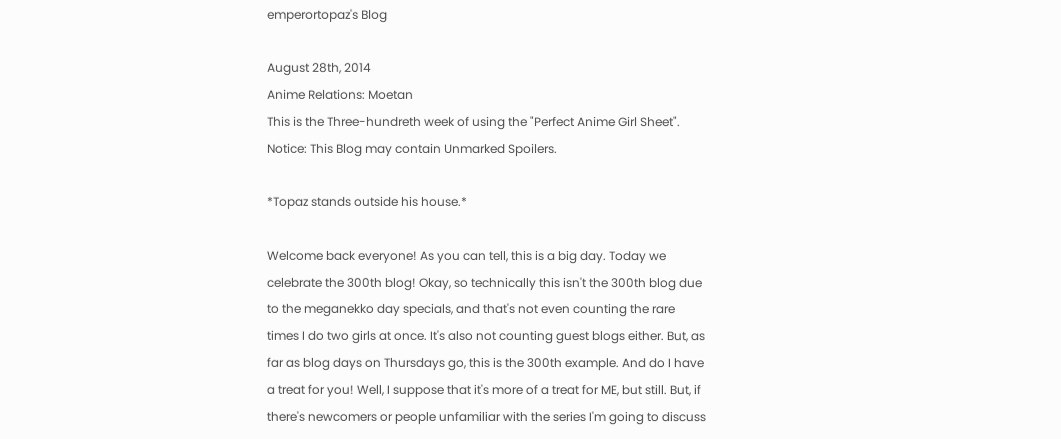emperortopaz's Blog

August 28th, 2014
Anime Relations: Moetan
This is the Three-hundreth week of using the "Perfect Anime Girl Sheet". Notice: This Blog may contain Unmarked Spoilers.

*Topaz stands outside his house.*

Welcome back everyone! As you can tell, this is a big day. Today we celebrate the 300th blog! Okay, so technically this isn't the 300th blog due to the meganekko day specials, and that's not even counting the rare times I do two girls at once. It's also not counting guest blogs either. But, as far as blog days on Thursdays go, this is the 300th example. And do I have a treat for you! Well, I suppose that it's more of a treat for ME, but still. But, if there's newcomers or people unfamiliar with the series I'm going to discuss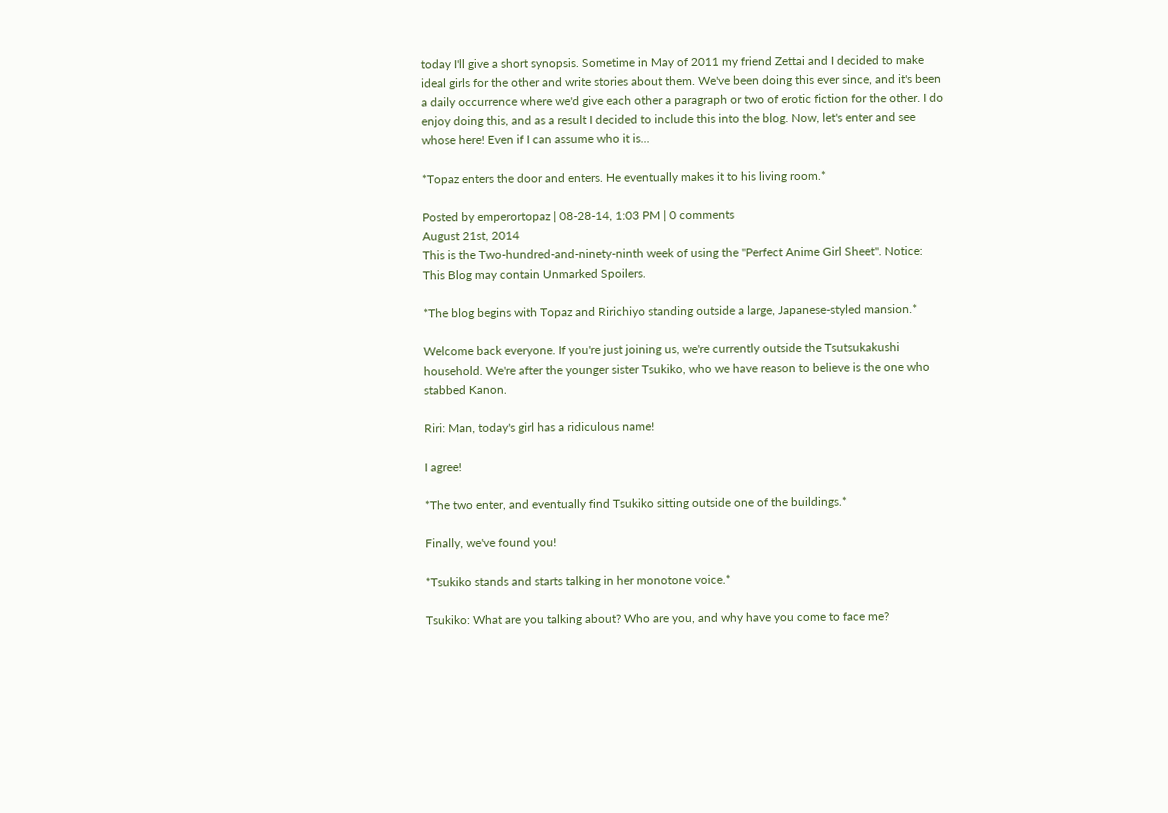today I'll give a short synopsis. Sometime in May of 2011 my friend Zettai and I decided to make ideal girls for the other and write stories about them. We've been doing this ever since, and it's been a daily occurrence where we'd give each other a paragraph or two of erotic fiction for the other. I do enjoy doing this, and as a result I decided to include this into the blog. Now, let's enter and see whose here! Even if I can assume who it is...

*Topaz enters the door and enters. He eventually makes it to his living room.*

Posted by emperortopaz | 08-28-14, 1:03 PM | 0 comments
August 21st, 2014
This is the Two-hundred-and-ninety-ninth week of using the "Perfect Anime Girl Sheet". Notice: This Blog may contain Unmarked Spoilers.

*The blog begins with Topaz and Ririchiyo standing outside a large, Japanese-styled mansion.*

Welcome back everyone. If you're just joining us, we're currently outside the Tsutsukakushi household. We're after the younger sister Tsukiko, who we have reason to believe is the one who stabbed Kanon.

Riri: Man, today's girl has a ridiculous name!

I agree!

*The two enter, and eventually find Tsukiko sitting outside one of the buildings.*

Finally, we've found you!

*Tsukiko stands and starts talking in her monotone voice.*

Tsukiko: What are you talking about? Who are you, and why have you come to face me?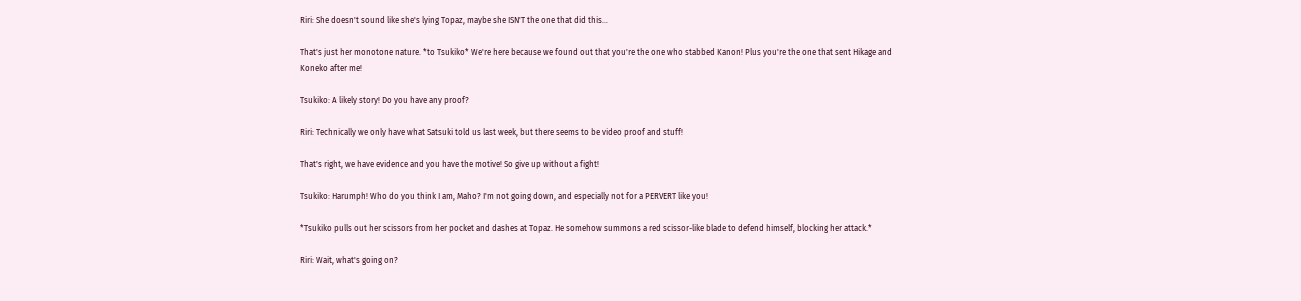Riri: She doesn't sound like she's lying Topaz, maybe she ISN'T the one that did this...

That's just her monotone nature. *to Tsukiko* We're here because we found out that you're the one who stabbed Kanon! Plus you're the one that sent Hikage and Koneko after me!

Tsukiko: A likely story! Do you have any proof?

Riri: Technically we only have what Satsuki told us last week, but there seems to be video proof and stuff!

That's right, we have evidence and you have the motive! So give up without a fight!

Tsukiko: Harumph! Who do you think I am, Maho? I'm not going down, and especially not for a PERVERT like you!

*Tsukiko pulls out her scissors from her pocket and dashes at Topaz. He somehow summons a red scissor-like blade to defend himself, blocking her attack.*

Riri: Wait, what's going on?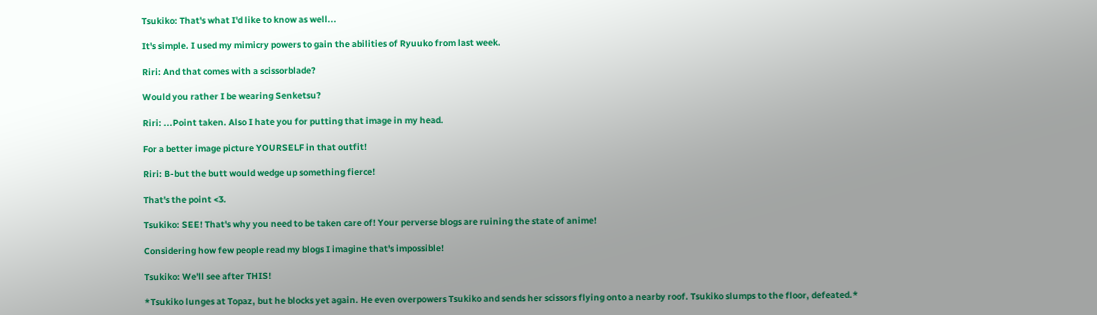Tsukiko: That's what I'd like to know as well...

It's simple. I used my mimicry powers to gain the abilities of Ryuuko from last week.

Riri: And that comes with a scissorblade?

Would you rather I be wearing Senketsu?

Riri: ...Point taken. Also I hate you for putting that image in my head.

For a better image picture YOURSELF in that outfit!

Riri: B-but the butt would wedge up something fierce!

That's the point <3.

Tsukiko: SEE! That's why you need to be taken care of! Your perverse blogs are ruining the state of anime!

Considering how few people read my blogs I imagine that's impossible!

Tsukiko: We'll see after THIS!

*Tsukiko lunges at Topaz, but he blocks yet again. He even overpowers Tsukiko and sends her scissors flying onto a nearby roof. Tsukiko slumps to the floor, defeated.*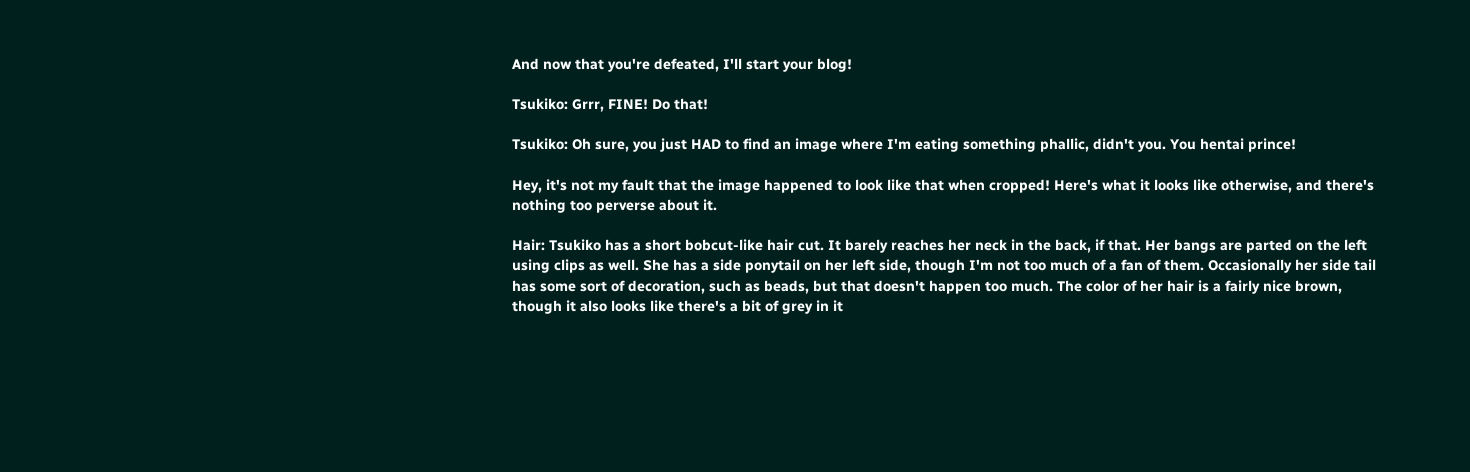And now that you're defeated, I'll start your blog!

Tsukiko: Grrr, FINE! Do that!

Tsukiko: Oh sure, you just HAD to find an image where I'm eating something phallic, didn't you. You hentai prince!

Hey, it's not my fault that the image happened to look like that when cropped! Here's what it looks like otherwise, and there's nothing too perverse about it.

Hair: Tsukiko has a short bobcut-like hair cut. It barely reaches her neck in the back, if that. Her bangs are parted on the left using clips as well. She has a side ponytail on her left side, though I'm not too much of a fan of them. Occasionally her side tail has some sort of decoration, such as beads, but that doesn't happen too much. The color of her hair is a fairly nice brown, though it also looks like there's a bit of grey in it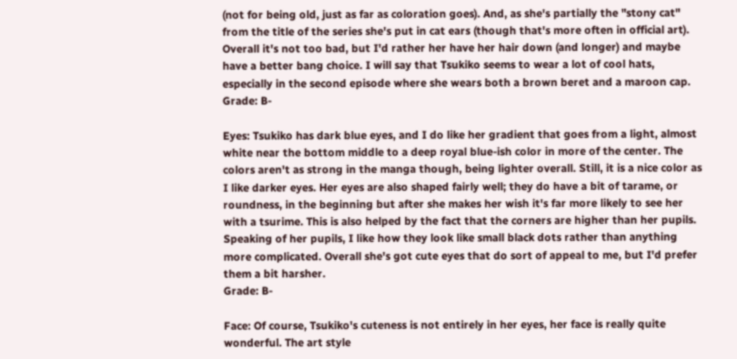(not for being old, just as far as coloration goes). And, as she's partially the "stony cat" from the title of the series she's put in cat ears (though that's more often in official art). Overall it's not too bad, but I'd rather her have her hair down (and longer) and maybe have a better bang choice. I will say that Tsukiko seems to wear a lot of cool hats, especially in the second episode where she wears both a brown beret and a maroon cap.
Grade: B-

Eyes: Tsukiko has dark blue eyes, and I do like her gradient that goes from a light, almost white near the bottom middle to a deep royal blue-ish color in more of the center. The colors aren't as strong in the manga though, being lighter overall. Still, it is a nice color as I like darker eyes. Her eyes are also shaped fairly well; they do have a bit of tarame, or roundness, in the beginning but after she makes her wish it's far more likely to see her with a tsurime. This is also helped by the fact that the corners are higher than her pupils. Speaking of her pupils, I like how they look like small black dots rather than anything more complicated. Overall she's got cute eyes that do sort of appeal to me, but I'd prefer them a bit harsher.
Grade: B-

Face: Of course, Tsukiko's cuteness is not entirely in her eyes, her face is really quite wonderful. The art style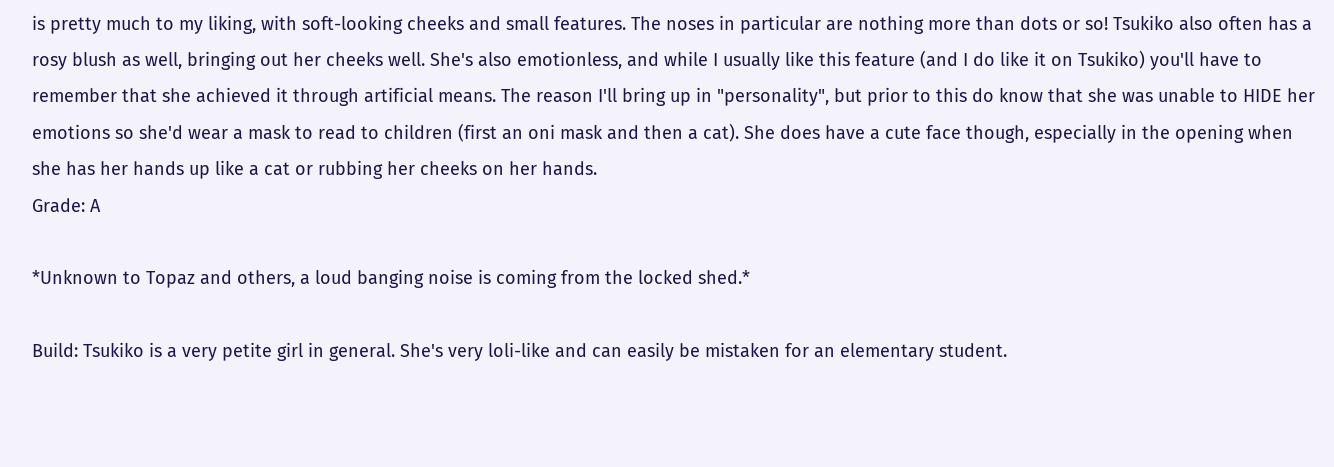is pretty much to my liking, with soft-looking cheeks and small features. The noses in particular are nothing more than dots or so! Tsukiko also often has a rosy blush as well, bringing out her cheeks well. She's also emotionless, and while I usually like this feature (and I do like it on Tsukiko) you'll have to remember that she achieved it through artificial means. The reason I'll bring up in "personality", but prior to this do know that she was unable to HIDE her emotions so she'd wear a mask to read to children (first an oni mask and then a cat). She does have a cute face though, especially in the opening when she has her hands up like a cat or rubbing her cheeks on her hands.
Grade: A

*Unknown to Topaz and others, a loud banging noise is coming from the locked shed.*

Build: Tsukiko is a very petite girl in general. She's very loli-like and can easily be mistaken for an elementary student.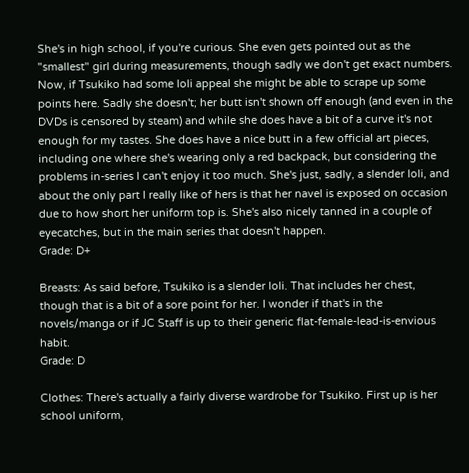She's in high school, if you're curious. She even gets pointed out as the "smallest" girl during measurements, though sadly we don't get exact numbers. Now, if Tsukiko had some loli appeal she might be able to scrape up some points here. Sadly she doesn't; her butt isn't shown off enough (and even in the DVDs is censored by steam) and while she does have a bit of a curve it's not enough for my tastes. She does have a nice butt in a few official art pieces, including one where she's wearing only a red backpack, but considering the problems in-series I can't enjoy it too much. She's just, sadly, a slender loli, and about the only part I really like of hers is that her navel is exposed on occasion due to how short her uniform top is. She's also nicely tanned in a couple of eyecatches, but in the main series that doesn't happen.
Grade: D+

Breasts: As said before, Tsukiko is a slender loli. That includes her chest, though that is a bit of a sore point for her. I wonder if that's in the novels/manga or if JC Staff is up to their generic flat-female-lead-is-envious habit.
Grade: D

Clothes: There's actually a fairly diverse wardrobe for Tsukiko. First up is her school uniform,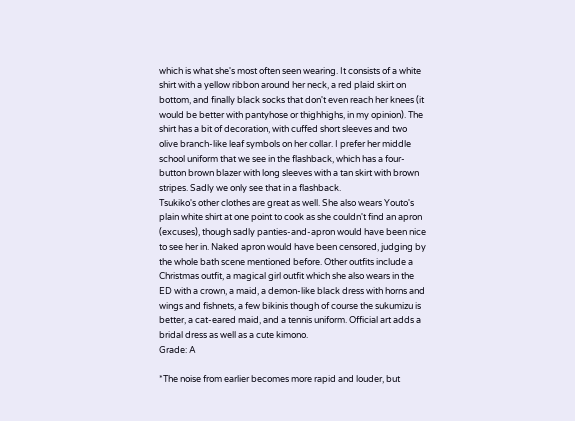which is what she's most often seen wearing. It consists of a white shirt with a yellow ribbon around her neck, a red plaid skirt on bottom, and finally black socks that don't even reach her knees (it would be better with pantyhose or thighhighs, in my opinion). The shirt has a bit of decoration, with cuffed short sleeves and two olive branch-like leaf symbols on her collar. I prefer her middle school uniform that we see in the flashback, which has a four-button brown blazer with long sleeves with a tan skirt with brown stripes. Sadly we only see that in a flashback.
Tsukiko's other clothes are great as well. She also wears Youto's plain white shirt at one point to cook as she couldn't find an apron (excuses), though sadly panties-and-apron would have been nice to see her in. Naked apron would have been censored, judging by the whole bath scene mentioned before. Other outfits include a Christmas outfit, a magical girl outfit which she also wears in the ED with a crown, a maid, a demon-like black dress with horns and wings and fishnets, a few bikinis though of course the sukumizu is better, a cat-eared maid, and a tennis uniform. Official art adds a bridal dress as well as a cute kimono.
Grade: A

*The noise from earlier becomes more rapid and louder, but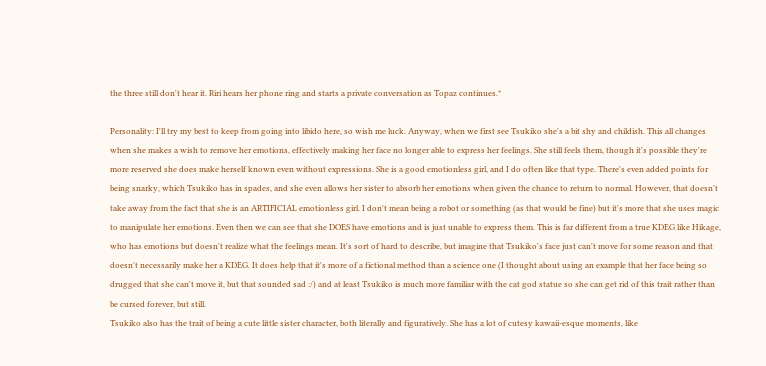the three still don't hear it. Riri hears her phone ring and starts a private conversation as Topaz continues.*

Personality: I'll try my best to keep from going into libido here, so wish me luck. Anyway, when we first see Tsukiko she's a bit shy and childish. This all changes when she makes a wish to remove her emotions, effectively making her face no longer able to express her feelings. She still feels them, though it's possible they're more reserved she does make herself known even without expressions. She is a good emotionless girl, and I do often like that type. There's even added points for being snarky, which Tsukiko has in spades, and she even allows her sister to absorb her emotions when given the chance to return to normal. However, that doesn't take away from the fact that she is an ARTIFICIAL emotionless girl. I don't mean being a robot or something (as that would be fine) but it's more that she uses magic to manipulate her emotions. Even then we can see that she DOES have emotions and is just unable to express them. This is far different from a true KDEG like Hikage, who has emotions but doesn't realize what the feelings mean. It's sort of hard to describe, but imagine that Tsukiko's face just can't move for some reason and that doesn't necessarily make her a KDEG. It does help that it's more of a fictional method than a science one (I thought about using an example that her face being so drugged that she can't move it, but that sounded sad :/) and at least Tsukiko is much more familiar with the cat god statue so she can get rid of this trait rather than be cursed forever, but still.
Tsukiko also has the trait of being a cute little sister character, both literally and figuratively. She has a lot of cutesy kawaii-esque moments, like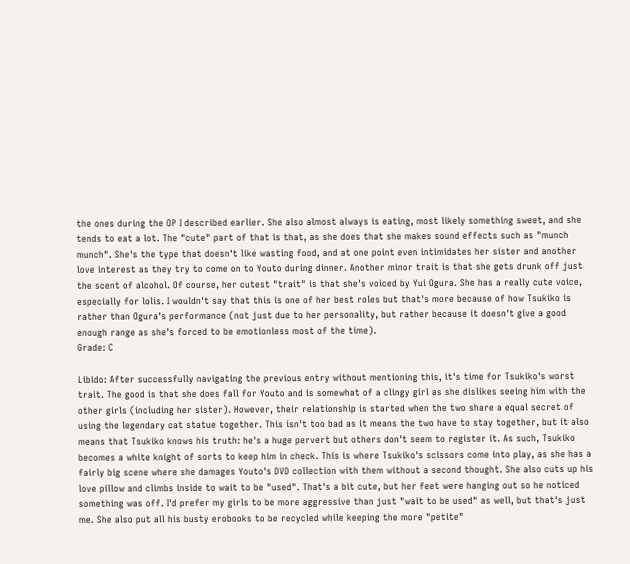the ones during the OP I described earlier. She also almost always is eating, most likely something sweet, and she tends to eat a lot. The "cute" part of that is that, as she does that she makes sound effects such as "munch munch". She's the type that doesn't like wasting food, and at one point even intimidates her sister and another love interest as they try to come on to Youto during dinner. Another minor trait is that she gets drunk off just the scent of alcohol. Of course, her cutest "trait" is that she's voiced by Yui Ogura. She has a really cute voice, especially for lolis. I wouldn't say that this is one of her best roles but that's more because of how Tsukiko is rather than Ogura's performance (not just due to her personality, but rather because it doesn't give a good enough range as she's forced to be emotionless most of the time).
Grade: C

Libido: After successfully navigating the previous entry without mentioning this, it's time for Tsukiko's worst trait. The good is that she does fall for Youto and is somewhat of a clingy girl as she dislikes seeing him with the other girls (including her sister). However, their relationship is started when the two share a equal secret of using the legendary cat statue together. This isn't too bad as it means the two have to stay together, but it also means that Tsukiko knows his truth: he's a huge pervert but others don't seem to register it. As such, Tsukiko becomes a white knight of sorts to keep him in check. This is where Tsukiko's scissors come into play, as she has a fairly big scene where she damages Youto's DVD collection with them without a second thought. She also cuts up his love pillow and climbs inside to wait to be "used". That's a bit cute, but her feet were hanging out so he noticed something was off. I'd prefer my girls to be more aggressive than just "wait to be used" as well, but that's just me. She also put all his busty erobooks to be recycled while keeping the more "petite"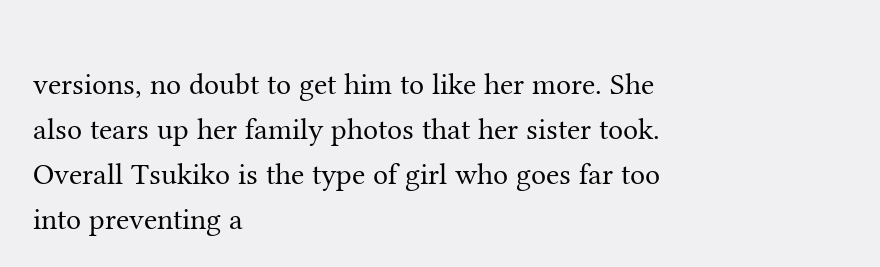versions, no doubt to get him to like her more. She also tears up her family photos that her sister took. Overall Tsukiko is the type of girl who goes far too into preventing a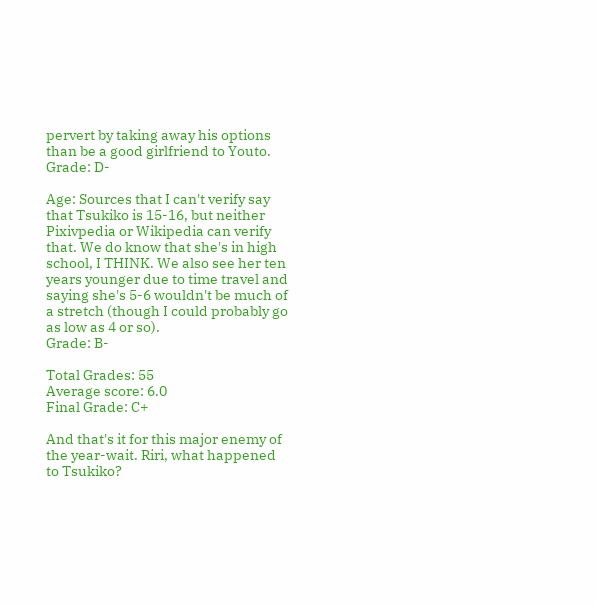pervert by taking away his options than be a good girlfriend to Youto.
Grade: D-

Age: Sources that I can't verify say that Tsukiko is 15-16, but neither Pixivpedia or Wikipedia can verify that. We do know that she's in high school, I THINK. We also see her ten years younger due to time travel and saying she's 5-6 wouldn't be much of a stretch (though I could probably go as low as 4 or so).
Grade: B-

Total Grades: 55
Average score: 6.0
Final Grade: C+

And that's it for this major enemy of the year-wait. Riri, what happened to Tsukiko?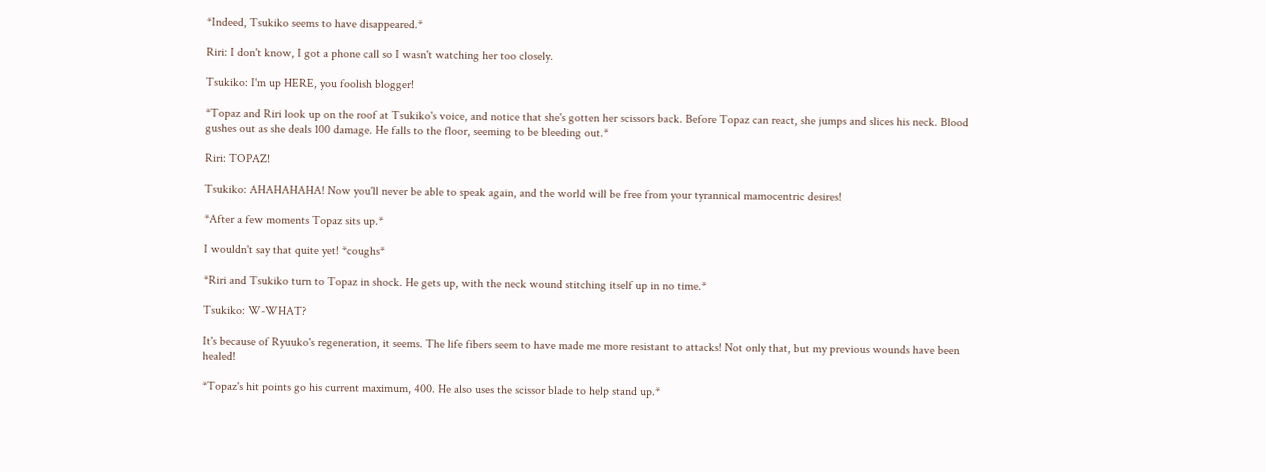*Indeed, Tsukiko seems to have disappeared.*

Riri: I don't know, I got a phone call so I wasn't watching her too closely.

Tsukiko: I'm up HERE, you foolish blogger!

*Topaz and Riri look up on the roof at Tsukiko's voice, and notice that she's gotten her scissors back. Before Topaz can react, she jumps and slices his neck. Blood gushes out as she deals 100 damage. He falls to the floor, seeming to be bleeding out.*

Riri: TOPAZ!

Tsukiko: AHAHAHAHA! Now you'll never be able to speak again, and the world will be free from your tyrannical mamocentric desires!

*After a few moments Topaz sits up.*

I wouldn't say that quite yet! *coughs*

*Riri and Tsukiko turn to Topaz in shock. He gets up, with the neck wound stitching itself up in no time.*

Tsukiko: W-WHAT?

It's because of Ryuuko's regeneration, it seems. The life fibers seem to have made me more resistant to attacks! Not only that, but my previous wounds have been healed!

*Topaz's hit points go his current maximum, 400. He also uses the scissor blade to help stand up.*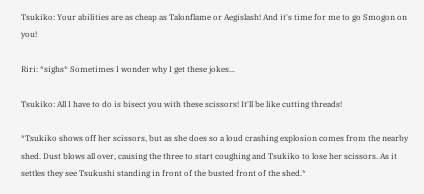Tsukiko: Your abilities are as cheap as Talonflame or Aegislash! And it's time for me to go Smogon on you!

Riri: *sighs* Sometimes I wonder why I get these jokes...

Tsukiko: All I have to do is bisect you with these scissors! It'll be like cutting threads!

*Tsukiko shows off her scissors, but as she does so a loud crashing explosion comes from the nearby shed. Dust blows all over, causing the three to start coughing and Tsukiko to lose her scissors. As it settles they see Tsukushi standing in front of the busted front of the shed.*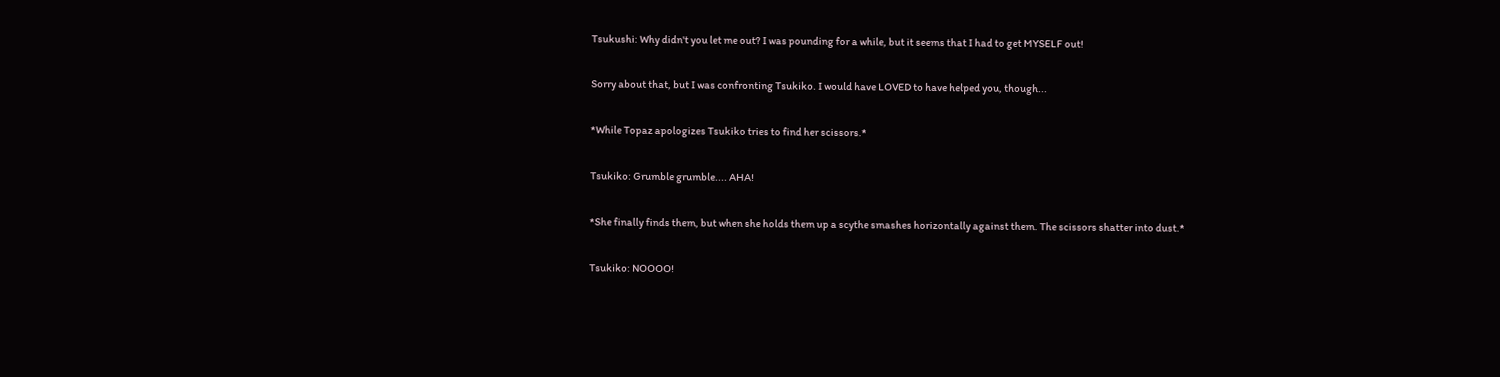Tsukushi: Why didn't you let me out? I was pounding for a while, but it seems that I had to get MYSELF out!

Sorry about that, but I was confronting Tsukiko. I would have LOVED to have helped you, though...

*While Topaz apologizes Tsukiko tries to find her scissors.*

Tsukiko: Grumble grumble.... AHA!

*She finally finds them, but when she holds them up a scythe smashes horizontally against them. The scissors shatter into dust.*

Tsukiko: NOOOO!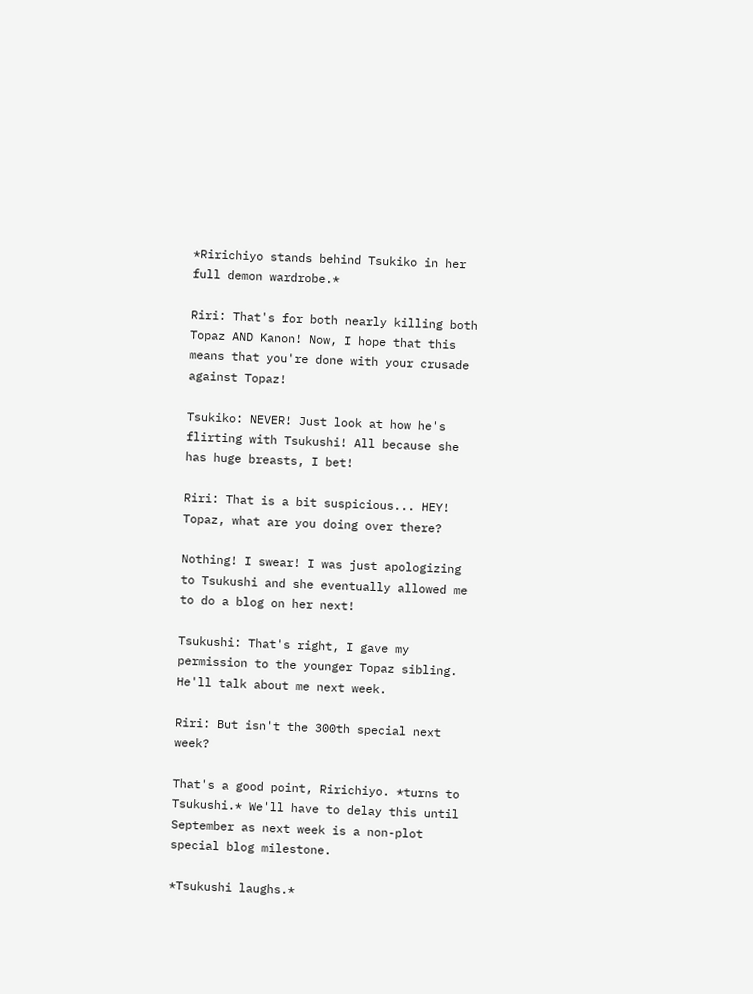*Ririchiyo stands behind Tsukiko in her full demon wardrobe.*

Riri: That's for both nearly killing both Topaz AND Kanon! Now, I hope that this means that you're done with your crusade against Topaz!

Tsukiko: NEVER! Just look at how he's flirting with Tsukushi! All because she has huge breasts, I bet!

Riri: That is a bit suspicious... HEY! Topaz, what are you doing over there?

Nothing! I swear! I was just apologizing to Tsukushi and she eventually allowed me to do a blog on her next!

Tsukushi: That's right, I gave my permission to the younger Topaz sibling. He'll talk about me next week.

Riri: But isn't the 300th special next week?

That's a good point, Ririchiyo. *turns to Tsukushi.* We'll have to delay this until September as next week is a non-plot special blog milestone.

*Tsukushi laughs.*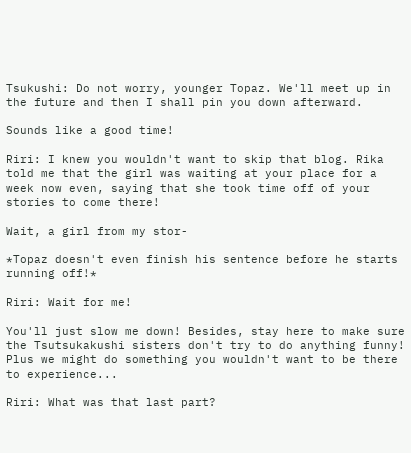Tsukushi: Do not worry, younger Topaz. We'll meet up in the future and then I shall pin you down afterward.

Sounds like a good time!

Riri: I knew you wouldn't want to skip that blog. Rika told me that the girl was waiting at your place for a week now even, saying that she took time off of your stories to come there!

Wait, a girl from my stor-

*Topaz doesn't even finish his sentence before he starts running off!*

Riri: Wait for me!

You'll just slow me down! Besides, stay here to make sure the Tsutsukakushi sisters don't try to do anything funny! Plus we might do something you wouldn't want to be there to experience...

Riri: What was that last part?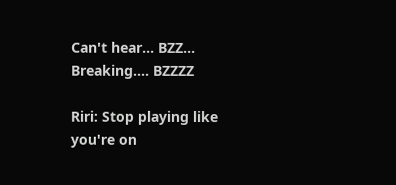Can't hear... BZZ... Breaking.... BZZZZ

Riri: Stop playing like you're on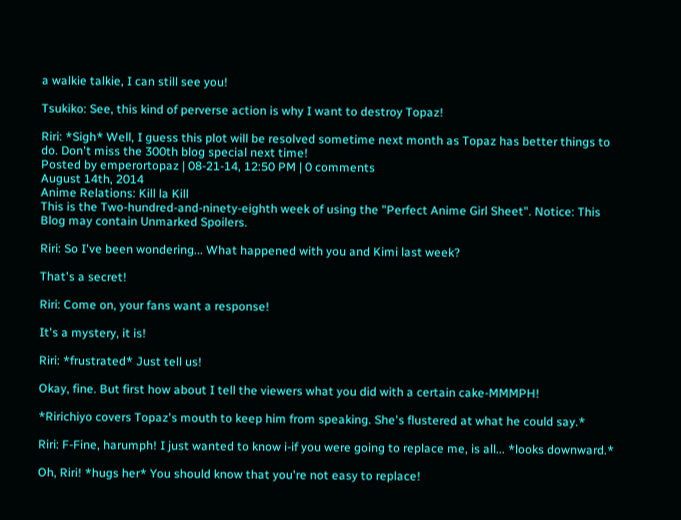a walkie talkie, I can still see you!

Tsukiko: See, this kind of perverse action is why I want to destroy Topaz!

Riri: *Sigh* Well, I guess this plot will be resolved sometime next month as Topaz has better things to do. Don't miss the 300th blog special next time!
Posted by emperortopaz | 08-21-14, 12:50 PM | 0 comments
August 14th, 2014
Anime Relations: Kill la Kill
This is the Two-hundred-and-ninety-eighth week of using the "Perfect Anime Girl Sheet". Notice: This Blog may contain Unmarked Spoilers.

Riri: So I've been wondering... What happened with you and Kimi last week?

That's a secret!

Riri: Come on, your fans want a response!

It's a mystery, it is!

Riri: *frustrated* Just tell us!

Okay, fine. But first how about I tell the viewers what you did with a certain cake-MMMPH!

*Ririchiyo covers Topaz's mouth to keep him from speaking. She's flustered at what he could say.*

Riri: F-Fine, harumph! I just wanted to know i-if you were going to replace me, is all... *looks downward.*

Oh, Riri! *hugs her* You should know that you're not easy to replace!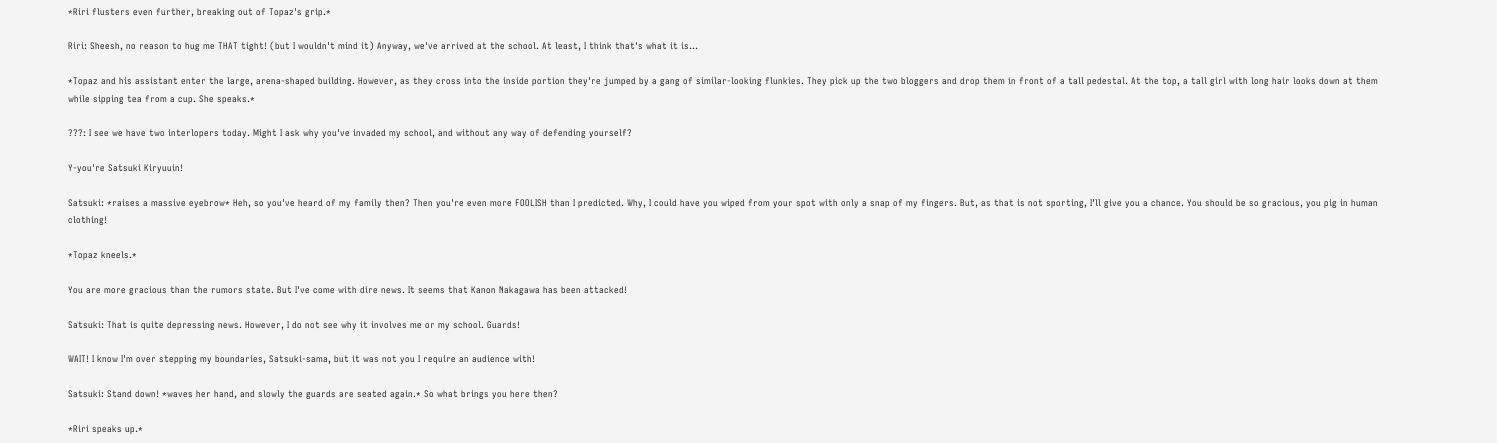*Riri flusters even further, breaking out of Topaz's grip.*

Riri: Sheesh, no reason to hug me THAT tight! (but I wouldn't mind it) Anyway, we've arrived at the school. At least, I think that's what it is...

*Topaz and his assistant enter the large, arena-shaped building. However, as they cross into the inside portion they're jumped by a gang of similar-looking flunkies. They pick up the two bloggers and drop them in front of a tall pedestal. At the top, a tall girl with long hair looks down at them while sipping tea from a cup. She speaks.*

???: I see we have two interlopers today. Might I ask why you've invaded my school, and without any way of defending yourself?

Y-you're Satsuki Kiryuuin!

Satsuki: *raises a massive eyebrow* Heh, so you've heard of my family then? Then you're even more FOOLISH than I predicted. Why, I could have you wiped from your spot with only a snap of my fingers. But, as that is not sporting, I'll give you a chance. You should be so gracious, you pig in human clothing!

*Topaz kneels.*

You are more gracious than the rumors state. But I've come with dire news. It seems that Kanon Nakagawa has been attacked!

Satsuki: That is quite depressing news. However, I do not see why it involves me or my school. Guards!

WAIT! I know I'm over stepping my boundaries, Satsuki-sama, but it was not you I require an audience with!

Satsuki: Stand down! *waves her hand, and slowly the guards are seated again.* So what brings you here then?

*Riri speaks up.*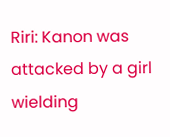Riri: Kanon was attacked by a girl wielding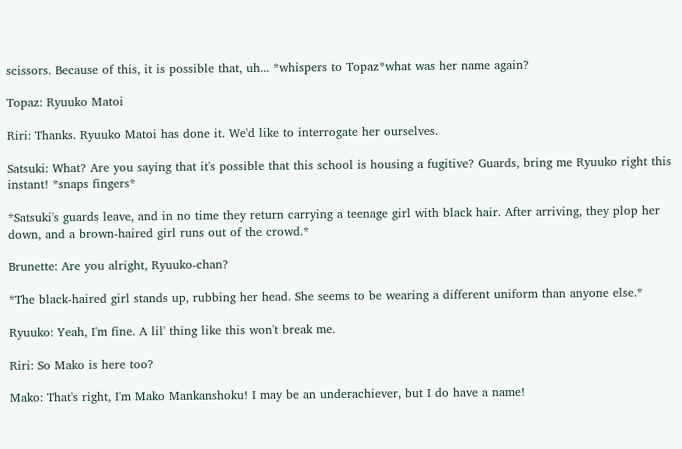scissors. Because of this, it is possible that, uh... *whispers to Topaz*what was her name again?

Topaz: Ryuuko Matoi

Riri: Thanks. Ryuuko Matoi has done it. We'd like to interrogate her ourselves.

Satsuki: What? Are you saying that it's possible that this school is housing a fugitive? Guards, bring me Ryuuko right this instant! *snaps fingers*

*Satsuki's guards leave, and in no time they return carrying a teenage girl with black hair. After arriving, they plop her down, and a brown-haired girl runs out of the crowd.*

Brunette: Are you alright, Ryuuko-chan?

*The black-haired girl stands up, rubbing her head. She seems to be wearing a different uniform than anyone else.*

Ryuuko: Yeah, I'm fine. A lil' thing like this won't break me.

Riri: So Mako is here too?

Mako: That's right, I'm Mako Mankanshoku! I may be an underachiever, but I do have a name!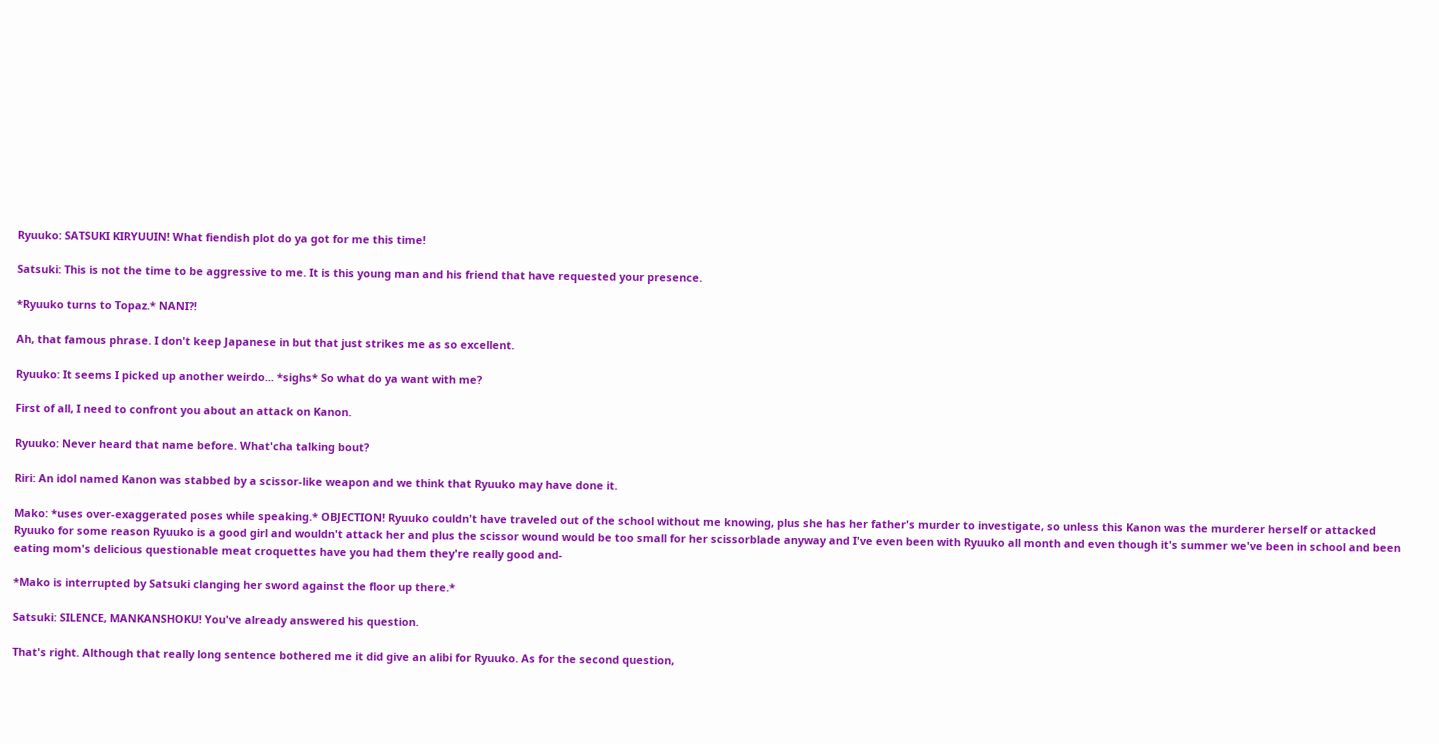Ryuuko: SATSUKI KIRYUUIN! What fiendish plot do ya got for me this time!

Satsuki: This is not the time to be aggressive to me. It is this young man and his friend that have requested your presence.

*Ryuuko turns to Topaz.* NANI?!

Ah, that famous phrase. I don't keep Japanese in but that just strikes me as so excellent.

Ryuuko: It seems I picked up another weirdo... *sighs* So what do ya want with me?

First of all, I need to confront you about an attack on Kanon.

Ryuuko: Never heard that name before. What'cha talking bout?

Riri: An idol named Kanon was stabbed by a scissor-like weapon and we think that Ryuuko may have done it.

Mako: *uses over-exaggerated poses while speaking.* OBJECTION! Ryuuko couldn't have traveled out of the school without me knowing, plus she has her father's murder to investigate, so unless this Kanon was the murderer herself or attacked Ryuuko for some reason Ryuuko is a good girl and wouldn't attack her and plus the scissor wound would be too small for her scissorblade anyway and I've even been with Ryuuko all month and even though it's summer we've been in school and been eating mom's delicious questionable meat croquettes have you had them they're really good and-

*Mako is interrupted by Satsuki clanging her sword against the floor up there.*

Satsuki: SILENCE, MANKANSHOKU! You've already answered his question.

That's right. Although that really long sentence bothered me it did give an alibi for Ryuuko. As for the second question,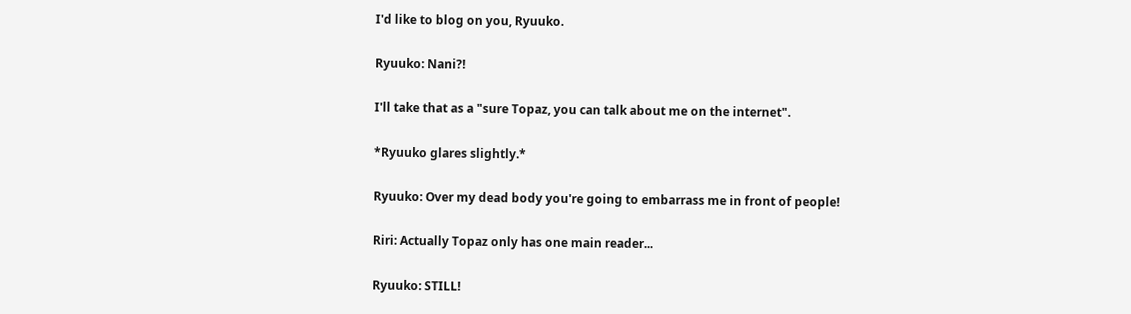I'd like to blog on you, Ryuuko.

Ryuuko: Nani?!

I'll take that as a "sure Topaz, you can talk about me on the internet".

*Ryuuko glares slightly.*

Ryuuko: Over my dead body you're going to embarrass me in front of people!

Riri: Actually Topaz only has one main reader...

Ryuuko: STILL!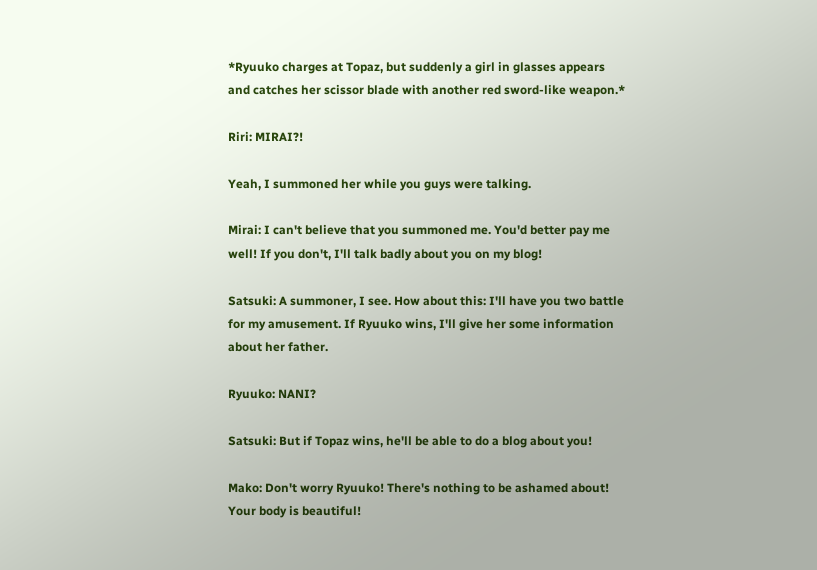*Ryuuko charges at Topaz, but suddenly a girl in glasses appears and catches her scissor blade with another red sword-like weapon.*

Riri: MIRAI?!

Yeah, I summoned her while you guys were talking.

Mirai: I can't believe that you summoned me. You'd better pay me well! If you don't, I'll talk badly about you on my blog!

Satsuki: A summoner, I see. How about this: I'll have you two battle for my amusement. If Ryuuko wins, I'll give her some information about her father.

Ryuuko: NANI?

Satsuki: But if Topaz wins, he'll be able to do a blog about you!

Mako: Don't worry Ryuuko! There's nothing to be ashamed about! Your body is beautiful!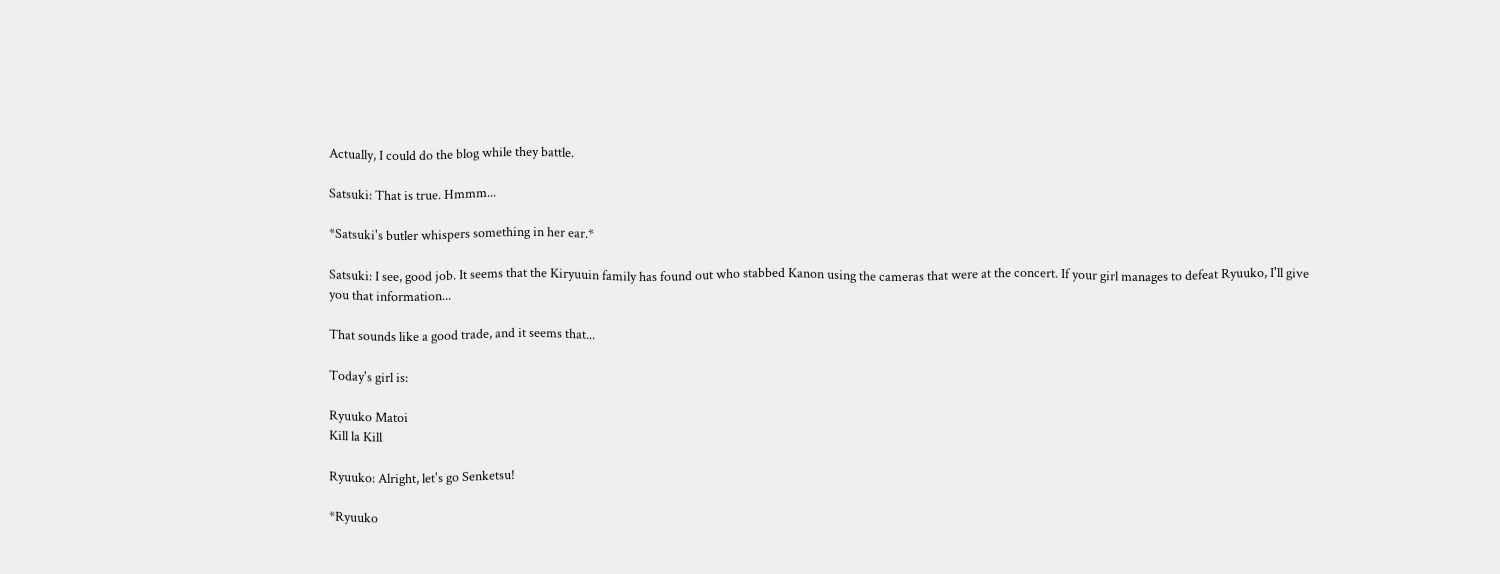Actually, I could do the blog while they battle.

Satsuki: That is true. Hmmm...

*Satsuki's butler whispers something in her ear.*

Satsuki: I see, good job. It seems that the Kiryuuin family has found out who stabbed Kanon using the cameras that were at the concert. If your girl manages to defeat Ryuuko, I'll give you that information...

That sounds like a good trade, and it seems that...

Today's girl is:

Ryuuko Matoi
Kill la Kill

Ryuuko: Alright, let's go Senketsu!

*Ryuuko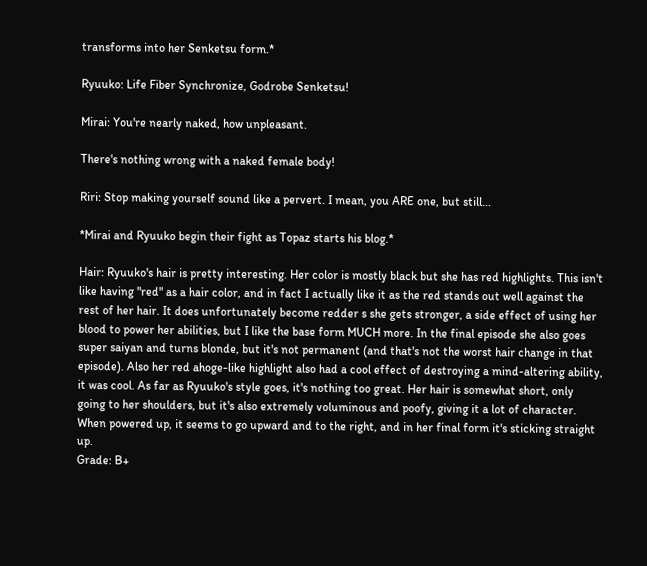transforms into her Senketsu form.*

Ryuuko: Life Fiber Synchronize, Godrobe Senketsu!

Mirai: You're nearly naked, how unpleasant.

There's nothing wrong with a naked female body!

Riri: Stop making yourself sound like a pervert. I mean, you ARE one, but still...

*Mirai and Ryuuko begin their fight as Topaz starts his blog.*

Hair: Ryuuko's hair is pretty interesting. Her color is mostly black but she has red highlights. This isn't like having "red" as a hair color, and in fact I actually like it as the red stands out well against the rest of her hair. It does unfortunately become redder s she gets stronger, a side effect of using her blood to power her abilities, but I like the base form MUCH more. In the final episode she also goes super saiyan and turns blonde, but it's not permanent (and that's not the worst hair change in that episode). Also her red ahoge-like highlight also had a cool effect of destroying a mind-altering ability, it was cool. As far as Ryuuko's style goes, it's nothing too great. Her hair is somewhat short, only going to her shoulders, but it's also extremely voluminous and poofy, giving it a lot of character. When powered up, it seems to go upward and to the right, and in her final form it's sticking straight up.
Grade: B+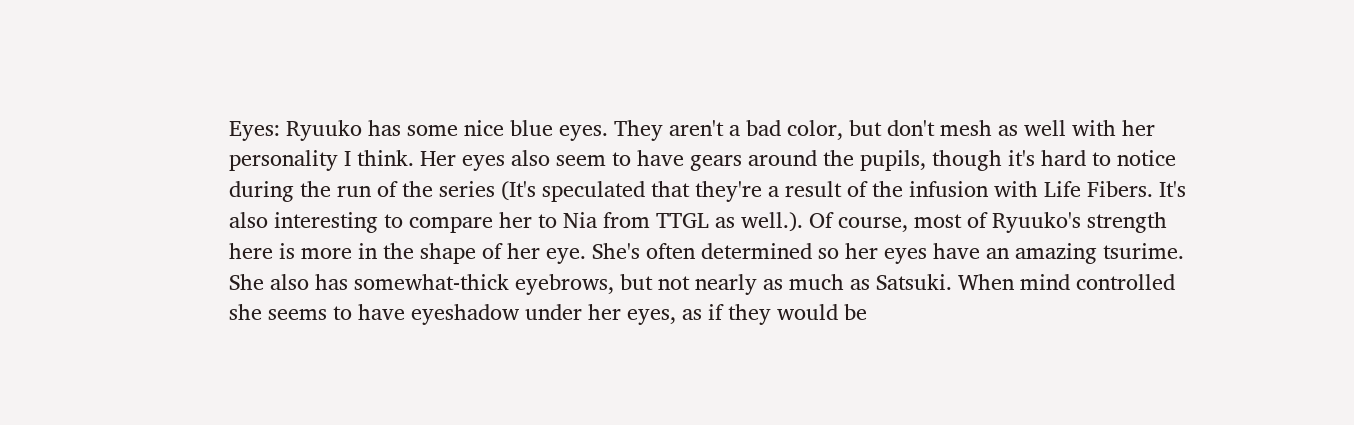Eyes: Ryuuko has some nice blue eyes. They aren't a bad color, but don't mesh as well with her personality I think. Her eyes also seem to have gears around the pupils, though it's hard to notice during the run of the series (It's speculated that they're a result of the infusion with Life Fibers. It's also interesting to compare her to Nia from TTGL as well.). Of course, most of Ryuuko's strength here is more in the shape of her eye. She's often determined so her eyes have an amazing tsurime. She also has somewhat-thick eyebrows, but not nearly as much as Satsuki. When mind controlled she seems to have eyeshadow under her eyes, as if they would be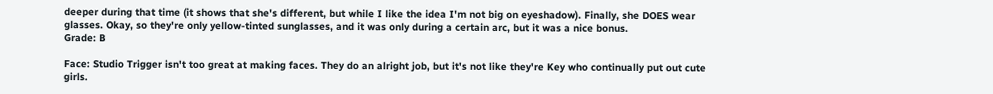deeper during that time (it shows that she's different, but while I like the idea I'm not big on eyeshadow). Finally, she DOES wear glasses. Okay, so they're only yellow-tinted sunglasses, and it was only during a certain arc, but it was a nice bonus.
Grade: B

Face: Studio Trigger isn't too great at making faces. They do an alright job, but it's not like they're Key who continually put out cute girls.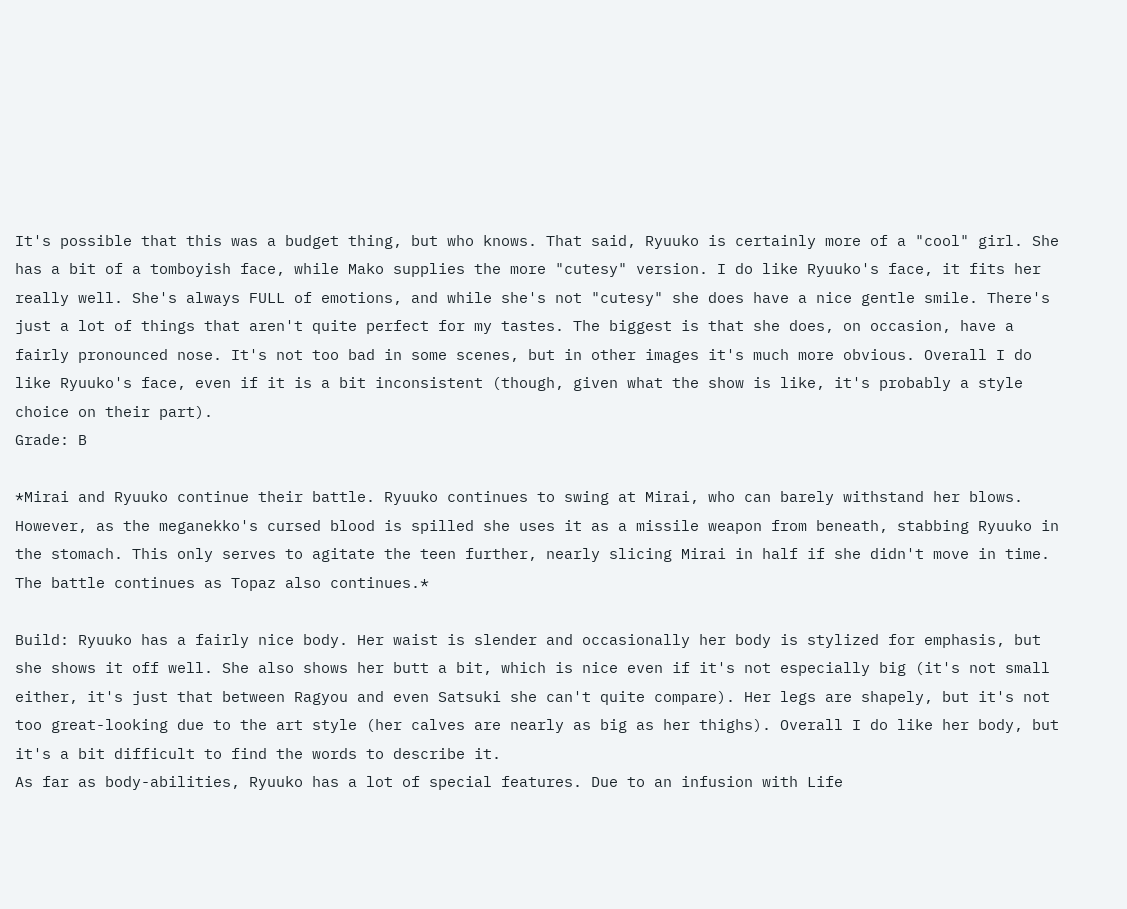It's possible that this was a budget thing, but who knows. That said, Ryuuko is certainly more of a "cool" girl. She has a bit of a tomboyish face, while Mako supplies the more "cutesy" version. I do like Ryuuko's face, it fits her really well. She's always FULL of emotions, and while she's not "cutesy" she does have a nice gentle smile. There's just a lot of things that aren't quite perfect for my tastes. The biggest is that she does, on occasion, have a fairly pronounced nose. It's not too bad in some scenes, but in other images it's much more obvious. Overall I do like Ryuuko's face, even if it is a bit inconsistent (though, given what the show is like, it's probably a style choice on their part).
Grade: B

*Mirai and Ryuuko continue their battle. Ryuuko continues to swing at Mirai, who can barely withstand her blows. However, as the meganekko's cursed blood is spilled she uses it as a missile weapon from beneath, stabbing Ryuuko in the stomach. This only serves to agitate the teen further, nearly slicing Mirai in half if she didn't move in time. The battle continues as Topaz also continues.*

Build: Ryuuko has a fairly nice body. Her waist is slender and occasionally her body is stylized for emphasis, but she shows it off well. She also shows her butt a bit, which is nice even if it's not especially big (it's not small either, it's just that between Ragyou and even Satsuki she can't quite compare). Her legs are shapely, but it's not too great-looking due to the art style (her calves are nearly as big as her thighs). Overall I do like her body, but it's a bit difficult to find the words to describe it.
As far as body-abilities, Ryuuko has a lot of special features. Due to an infusion with Life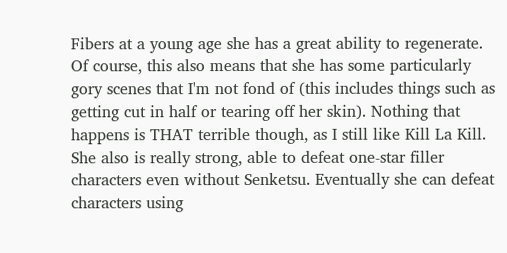Fibers at a young age she has a great ability to regenerate. Of course, this also means that she has some particularly gory scenes that I'm not fond of (this includes things such as getting cut in half or tearing off her skin). Nothing that happens is THAT terrible though, as I still like Kill La Kill. She also is really strong, able to defeat one-star filler characters even without Senketsu. Eventually she can defeat characters using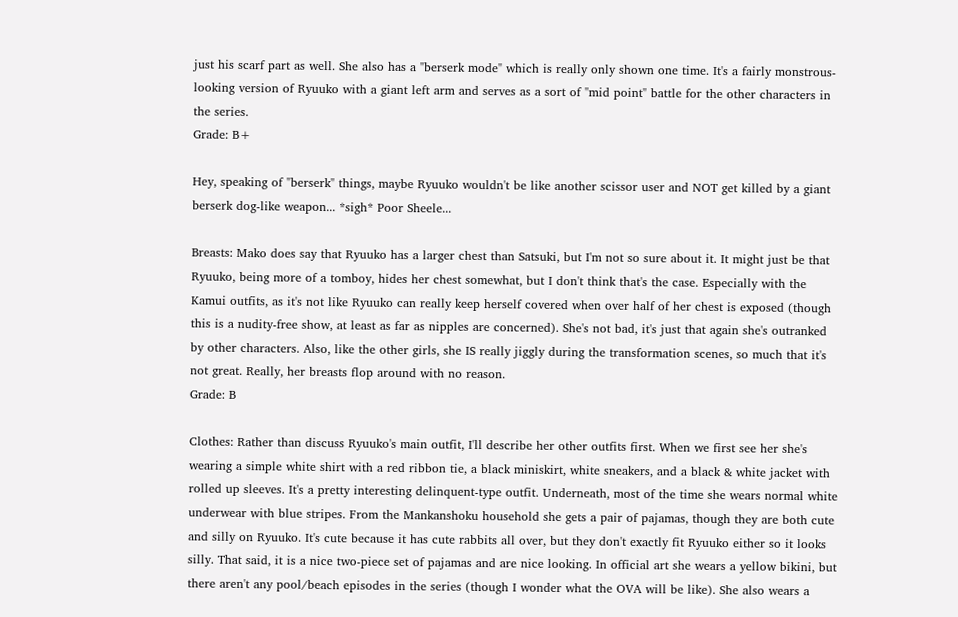just his scarf part as well. She also has a "berserk mode" which is really only shown one time. It's a fairly monstrous-looking version of Ryuuko with a giant left arm and serves as a sort of "mid point" battle for the other characters in the series.
Grade: B+

Hey, speaking of "berserk" things, maybe Ryuuko wouldn't be like another scissor user and NOT get killed by a giant berserk dog-like weapon... *sigh* Poor Sheele...

Breasts: Mako does say that Ryuuko has a larger chest than Satsuki, but I'm not so sure about it. It might just be that Ryuuko, being more of a tomboy, hides her chest somewhat, but I don't think that's the case. Especially with the Kamui outfits, as it's not like Ryuuko can really keep herself covered when over half of her chest is exposed (though this is a nudity-free show, at least as far as nipples are concerned). She's not bad, it's just that again she's outranked by other characters. Also, like the other girls, she IS really jiggly during the transformation scenes, so much that it's not great. Really, her breasts flop around with no reason.
Grade: B

Clothes: Rather than discuss Ryuuko's main outfit, I'll describe her other outfits first. When we first see her she's wearing a simple white shirt with a red ribbon tie, a black miniskirt, white sneakers, and a black & white jacket with rolled up sleeves. It's a pretty interesting delinquent-type outfit. Underneath, most of the time she wears normal white underwear with blue stripes. From the Mankanshoku household she gets a pair of pajamas, though they are both cute and silly on Ryuuko. It's cute because it has cute rabbits all over, but they don't exactly fit Ryuuko either so it looks silly. That said, it is a nice two-piece set of pajamas and are nice looking. In official art she wears a yellow bikini, but there aren't any pool/beach episodes in the series (though I wonder what the OVA will be like). She also wears a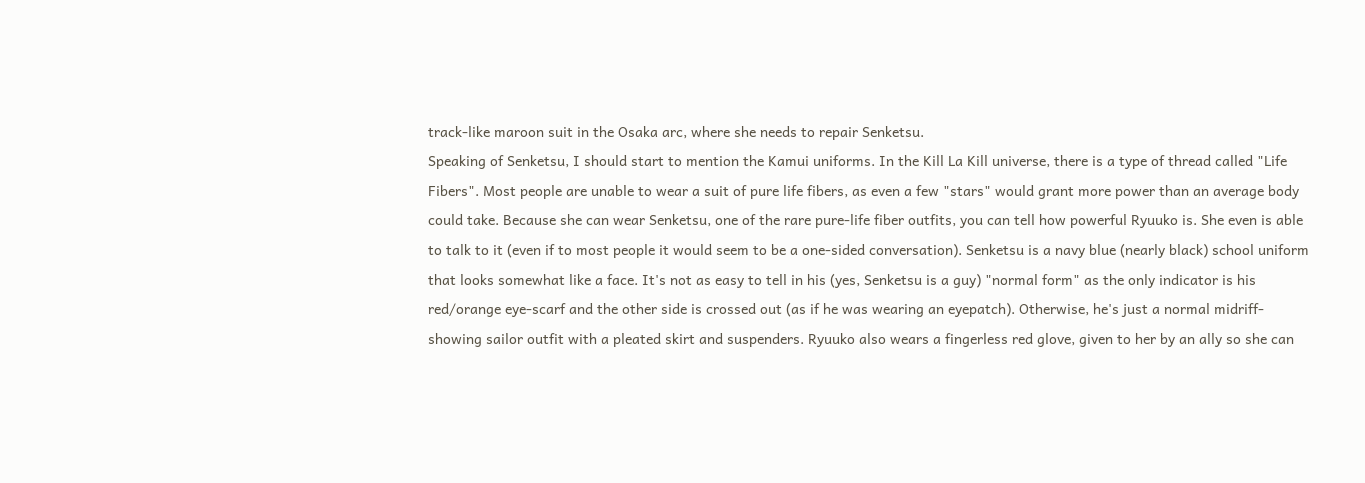track-like maroon suit in the Osaka arc, where she needs to repair Senketsu.
Speaking of Senketsu, I should start to mention the Kamui uniforms. In the Kill La Kill universe, there is a type of thread called "Life Fibers". Most people are unable to wear a suit of pure life fibers, as even a few "stars" would grant more power than an average body could take. Because she can wear Senketsu, one of the rare pure-life fiber outfits, you can tell how powerful Ryuuko is. She even is able to talk to it (even if to most people it would seem to be a one-sided conversation). Senketsu is a navy blue (nearly black) school uniform that looks somewhat like a face. It's not as easy to tell in his (yes, Senketsu is a guy) "normal form" as the only indicator is his red/orange eye-scarf and the other side is crossed out (as if he was wearing an eyepatch). Otherwise, he's just a normal midriff-showing sailor outfit with a pleated skirt and suspenders. Ryuuko also wears a fingerless red glove, given to her by an ally so she can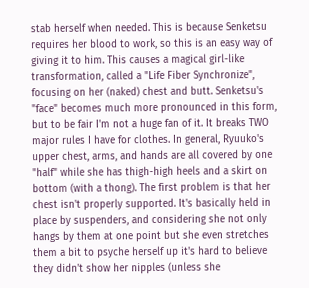stab herself when needed. This is because Senketsu requires her blood to work, so this is an easy way of giving it to him. This causes a magical girl-like transformation, called a "Life Fiber Synchronize", focusing on her (naked) chest and butt. Senketsu's "face" becomes much more pronounced in this form, but to be fair I'm not a huge fan of it. It breaks TWO major rules I have for clothes. In general, Ryuuko's upper chest, arms, and hands are all covered by one "half" while she has thigh-high heels and a skirt on bottom (with a thong). The first problem is that her chest isn't properly supported. It's basically held in place by suspenders, and considering she not only hangs by them at one point but she even stretches them a bit to psyche herself up it's hard to believe they didn't show her nipples (unless she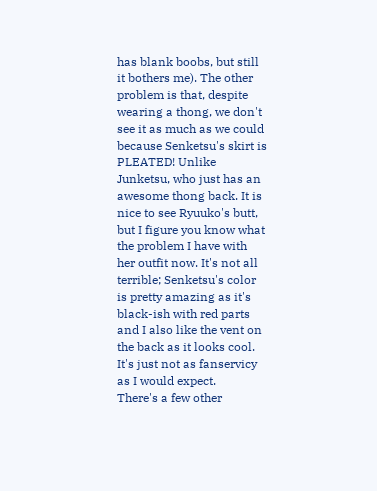has blank boobs, but still it bothers me). The other problem is that, despite wearing a thong, we don't see it as much as we could because Senketsu's skirt is PLEATED! Unlike Junketsu, who just has an awesome thong back. It is nice to see Ryuuko's butt, but I figure you know what the problem I have with her outfit now. It's not all terrible; Senketsu's color is pretty amazing as it's black-ish with red parts and I also like the vent on the back as it looks cool. It's just not as fanservicy as I would expect.
There's a few other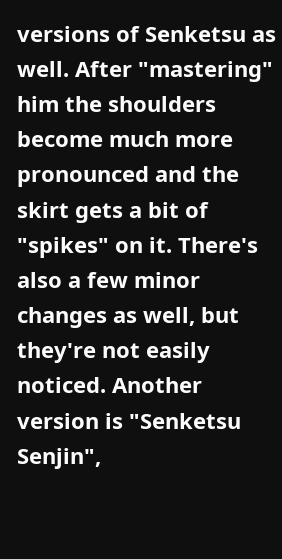versions of Senketsu as well. After "mastering" him the shoulders become much more pronounced and the skirt gets a bit of "spikes" on it. There's also a few minor changes as well, but they're not easily noticed. Another version is "Senketsu Senjin",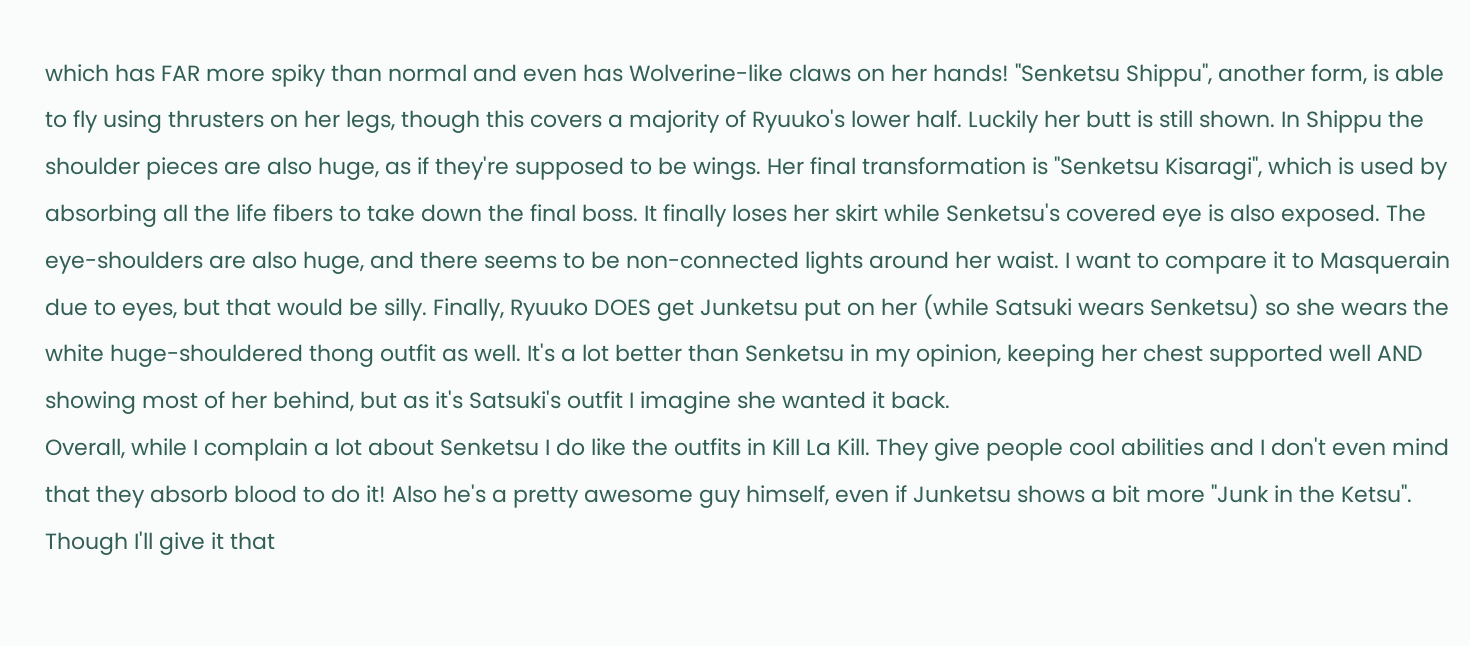which has FAR more spiky than normal and even has Wolverine-like claws on her hands! "Senketsu Shippu", another form, is able to fly using thrusters on her legs, though this covers a majority of Ryuuko's lower half. Luckily her butt is still shown. In Shippu the shoulder pieces are also huge, as if they're supposed to be wings. Her final transformation is "Senketsu Kisaragi", which is used by absorbing all the life fibers to take down the final boss. It finally loses her skirt while Senketsu's covered eye is also exposed. The eye-shoulders are also huge, and there seems to be non-connected lights around her waist. I want to compare it to Masquerain due to eyes, but that would be silly. Finally, Ryuuko DOES get Junketsu put on her (while Satsuki wears Senketsu) so she wears the white huge-shouldered thong outfit as well. It's a lot better than Senketsu in my opinion, keeping her chest supported well AND showing most of her behind, but as it's Satsuki's outfit I imagine she wanted it back.
Overall, while I complain a lot about Senketsu I do like the outfits in Kill La Kill. They give people cool abilities and I don't even mind that they absorb blood to do it! Also he's a pretty awesome guy himself, even if Junketsu shows a bit more "Junk in the Ketsu". Though I'll give it that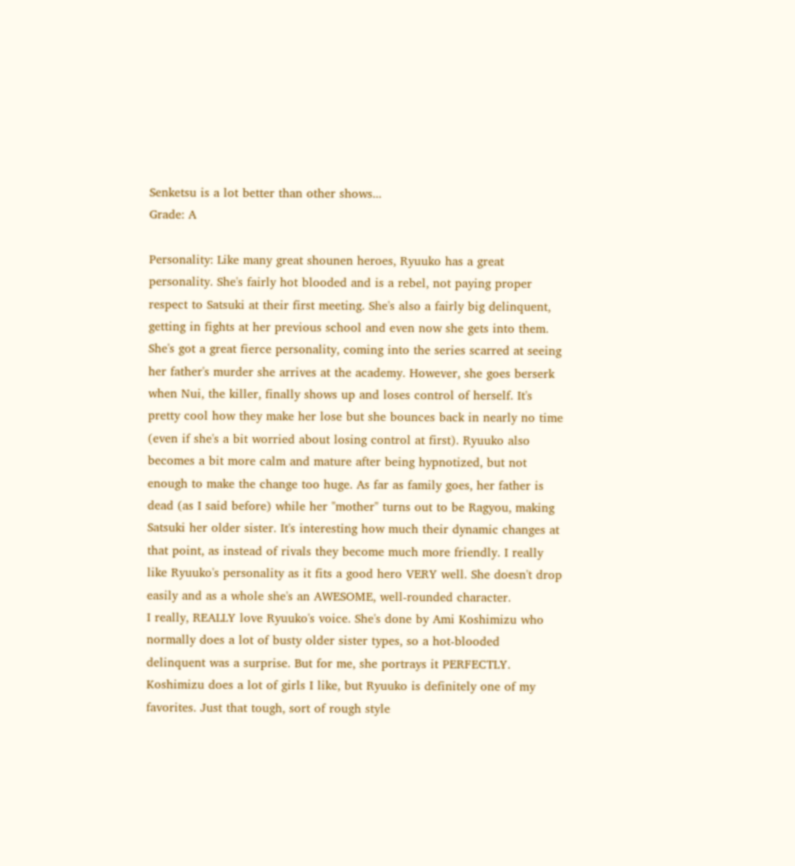Senketsu is a lot better than other shows...
Grade: A

Personality: Like many great shounen heroes, Ryuuko has a great personality. She's fairly hot blooded and is a rebel, not paying proper respect to Satsuki at their first meeting. She's also a fairly big delinquent, getting in fights at her previous school and even now she gets into them. She's got a great fierce personality, coming into the series scarred at seeing her father's murder she arrives at the academy. However, she goes berserk when Nui, the killer, finally shows up and loses control of herself. It's pretty cool how they make her lose but she bounces back in nearly no time (even if she's a bit worried about losing control at first). Ryuuko also becomes a bit more calm and mature after being hypnotized, but not enough to make the change too huge. As far as family goes, her father is dead (as I said before) while her "mother" turns out to be Ragyou, making Satsuki her older sister. It's interesting how much their dynamic changes at that point, as instead of rivals they become much more friendly. I really like Ryuuko's personality as it fits a good hero VERY well. She doesn't drop easily and as a whole she's an AWESOME, well-rounded character.
I really, REALLY love Ryuuko's voice. She's done by Ami Koshimizu who normally does a lot of busty older sister types, so a hot-blooded delinquent was a surprise. But for me, she portrays it PERFECTLY. Koshimizu does a lot of girls I like, but Ryuuko is definitely one of my favorites. Just that tough, sort of rough style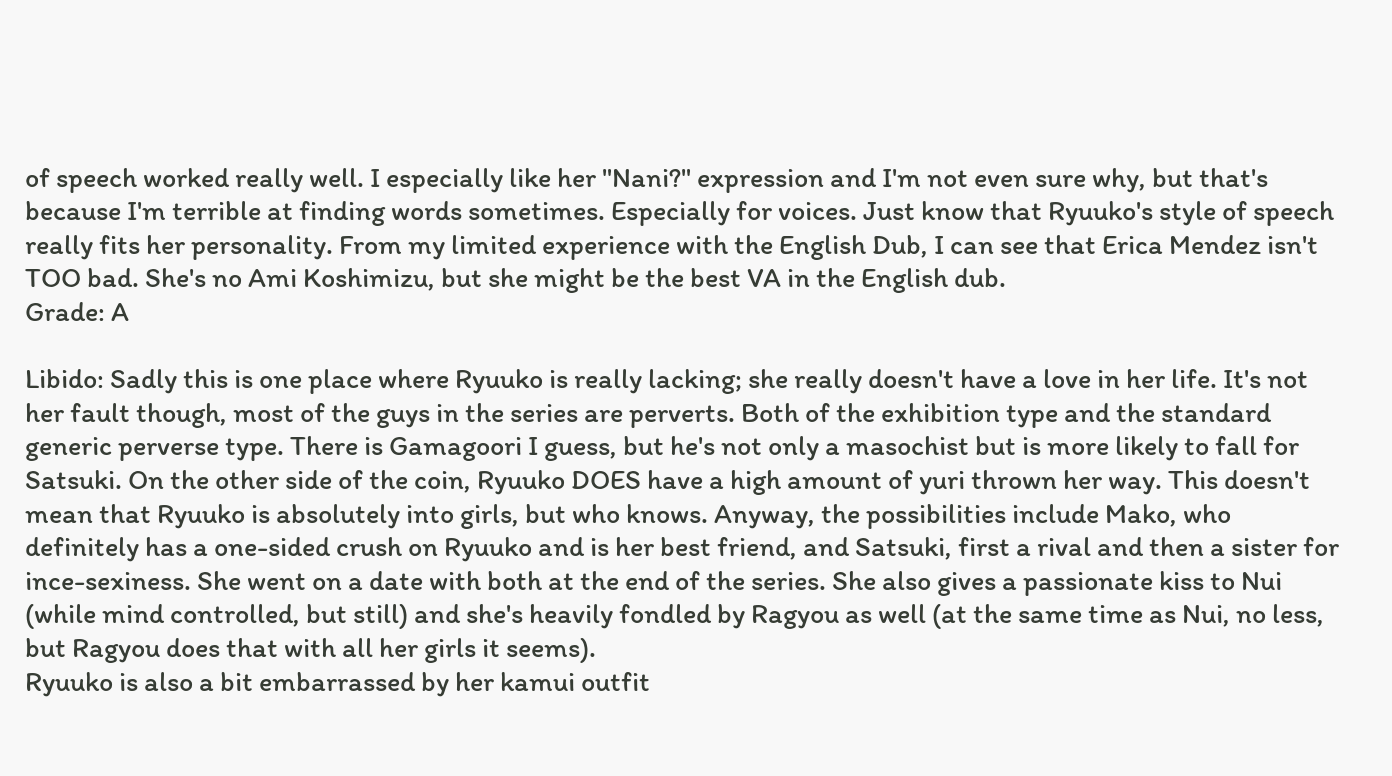of speech worked really well. I especially like her "Nani?" expression and I'm not even sure why, but that's because I'm terrible at finding words sometimes. Especially for voices. Just know that Ryuuko's style of speech really fits her personality. From my limited experience with the English Dub, I can see that Erica Mendez isn't TOO bad. She's no Ami Koshimizu, but she might be the best VA in the English dub.
Grade: A

Libido: Sadly this is one place where Ryuuko is really lacking; she really doesn't have a love in her life. It's not her fault though, most of the guys in the series are perverts. Both of the exhibition type and the standard generic perverse type. There is Gamagoori I guess, but he's not only a masochist but is more likely to fall for Satsuki. On the other side of the coin, Ryuuko DOES have a high amount of yuri thrown her way. This doesn't mean that Ryuuko is absolutely into girls, but who knows. Anyway, the possibilities include Mako, who definitely has a one-sided crush on Ryuuko and is her best friend, and Satsuki, first a rival and then a sister for ince-sexiness. She went on a date with both at the end of the series. She also gives a passionate kiss to Nui (while mind controlled, but still) and she's heavily fondled by Ragyou as well (at the same time as Nui, no less, but Ragyou does that with all her girls it seems).
Ryuuko is also a bit embarrassed by her kamui outfit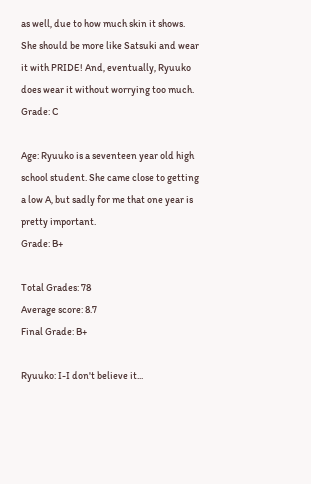as well, due to how much skin it shows. She should be more like Satsuki and wear it with PRIDE! And, eventually, Ryuuko does wear it without worrying too much.
Grade: C

Age: Ryuuko is a seventeen year old high school student. She came close to getting a low A, but sadly for me that one year is pretty important.
Grade: B+

Total Grades: 78
Average score: 8.7
Final Grade: B+

Ryuuko: I-I don't believe it...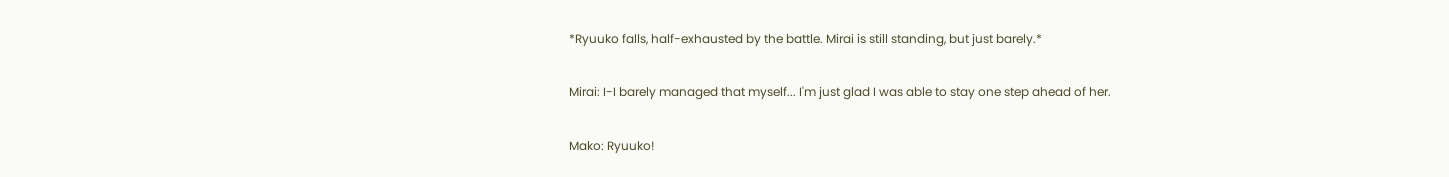*Ryuuko falls, half-exhausted by the battle. Mirai is still standing, but just barely.*

Mirai: I-I barely managed that myself... I'm just glad I was able to stay one step ahead of her.

Mako: Ryuuko!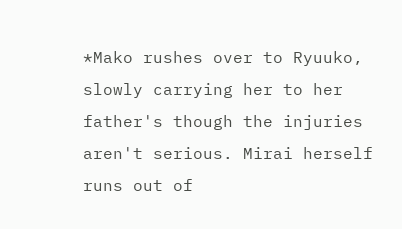*Mako rushes over to Ryuuko, slowly carrying her to her father's though the injuries aren't serious. Mirai herself runs out of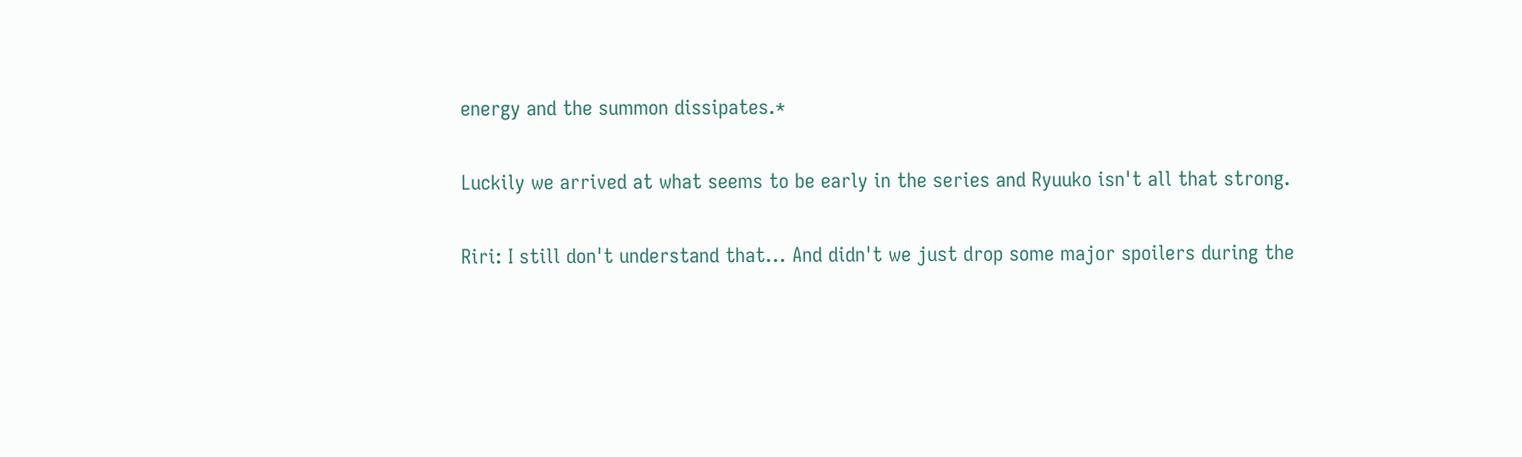energy and the summon dissipates.*

Luckily we arrived at what seems to be early in the series and Ryuuko isn't all that strong.

Riri: I still don't understand that... And didn't we just drop some major spoilers during the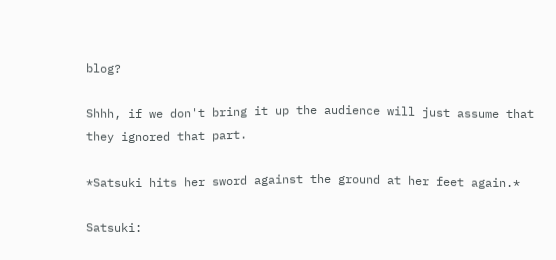blog?

Shhh, if we don't bring it up the audience will just assume that they ignored that part.

*Satsuki hits her sword against the ground at her feet again.*

Satsuki: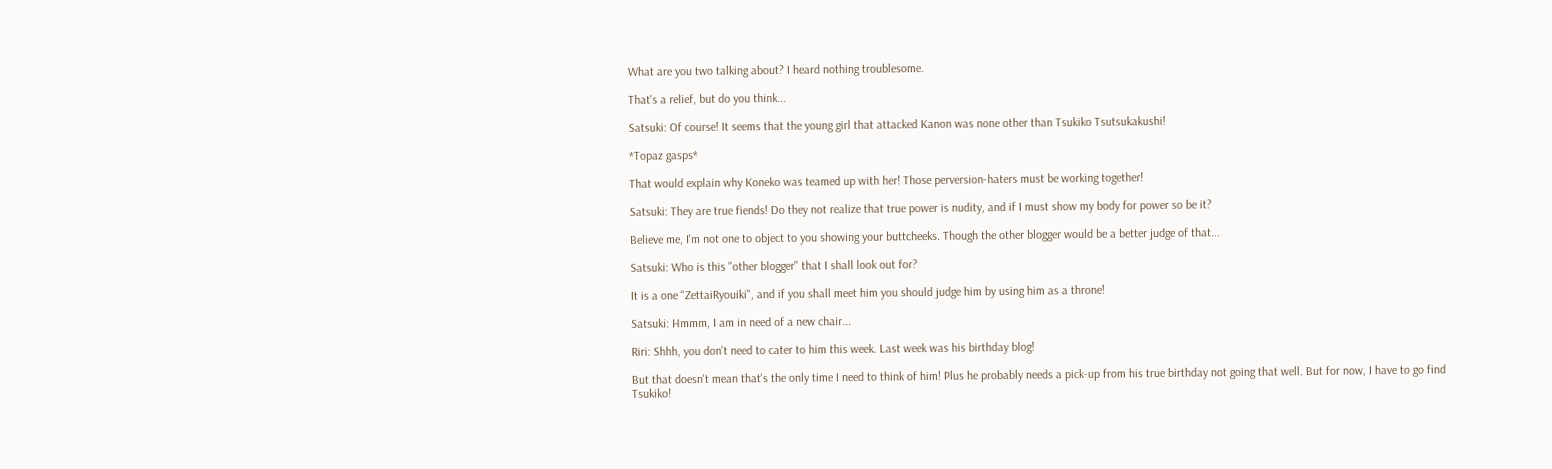What are you two talking about? I heard nothing troublesome.

That's a relief, but do you think...

Satsuki: Of course! It seems that the young girl that attacked Kanon was none other than Tsukiko Tsutsukakushi!

*Topaz gasps*

That would explain why Koneko was teamed up with her! Those perversion-haters must be working together!

Satsuki: They are true fiends! Do they not realize that true power is nudity, and if I must show my body for power so be it?

Believe me, I'm not one to object to you showing your buttcheeks. Though the other blogger would be a better judge of that...

Satsuki: Who is this "other blogger" that I shall look out for?

It is a one "ZettaiRyouiki", and if you shall meet him you should judge him by using him as a throne!

Satsuki: Hmmm, I am in need of a new chair...

Riri: Shhh, you don't need to cater to him this week. Last week was his birthday blog!

But that doesn't mean that's the only time I need to think of him! Plus he probably needs a pick-up from his true birthday not going that well. But for now, I have to go find Tsukiko!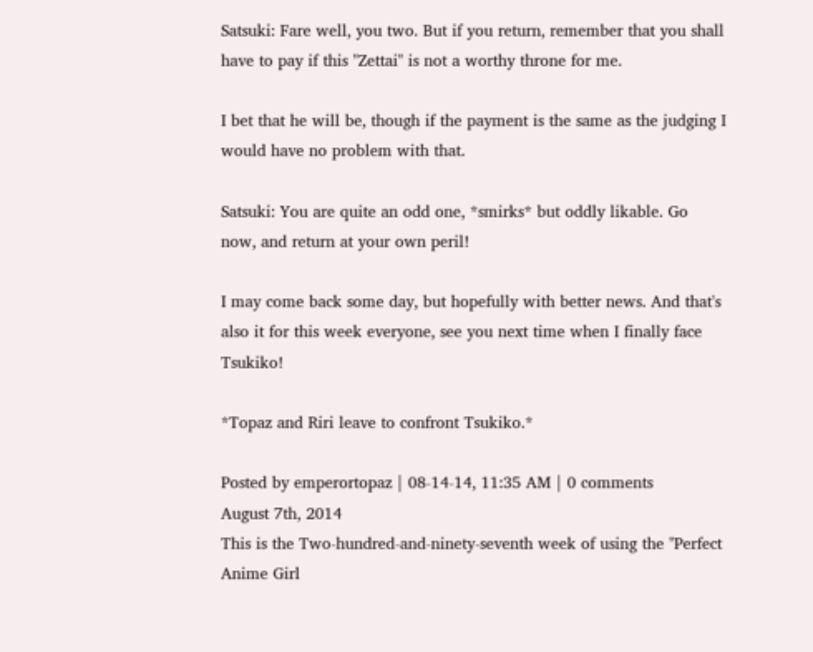Satsuki: Fare well, you two. But if you return, remember that you shall have to pay if this "Zettai" is not a worthy throne for me.

I bet that he will be, though if the payment is the same as the judging I would have no problem with that.

Satsuki: You are quite an odd one, *smirks* but oddly likable. Go now, and return at your own peril!

I may come back some day, but hopefully with better news. And that's also it for this week everyone, see you next time when I finally face Tsukiko!

*Topaz and Riri leave to confront Tsukiko.*

Posted by emperortopaz | 08-14-14, 11:35 AM | 0 comments
August 7th, 2014
This is the Two-hundred-and-ninety-seventh week of using the "Perfect Anime Girl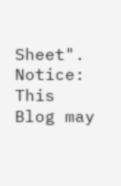Sheet". Notice: This Blog may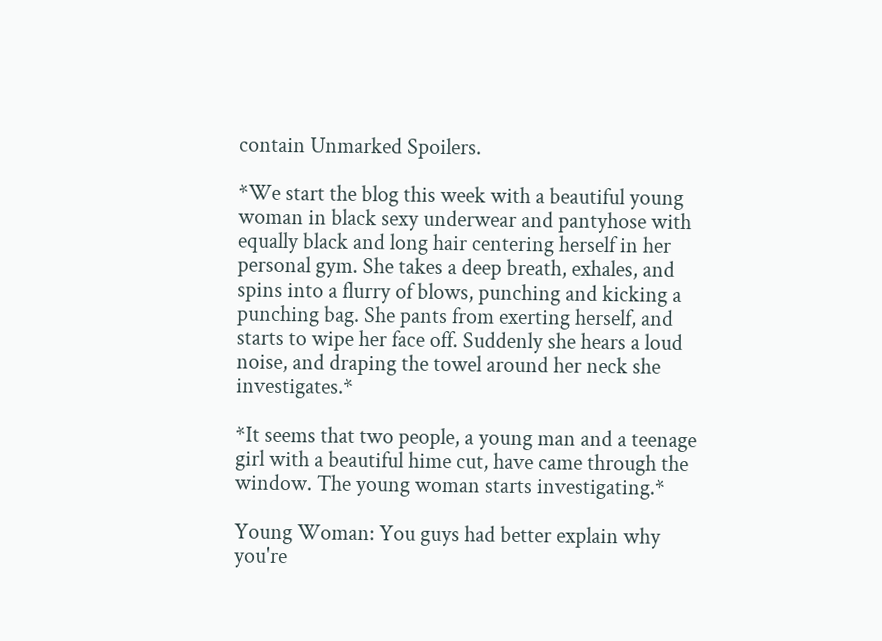contain Unmarked Spoilers.

*We start the blog this week with a beautiful young woman in black sexy underwear and pantyhose with equally black and long hair centering herself in her personal gym. She takes a deep breath, exhales, and spins into a flurry of blows, punching and kicking a punching bag. She pants from exerting herself, and starts to wipe her face off. Suddenly she hears a loud noise, and draping the towel around her neck she investigates.*

*It seems that two people, a young man and a teenage girl with a beautiful hime cut, have came through the window. The young woman starts investigating.*

Young Woman: You guys had better explain why you're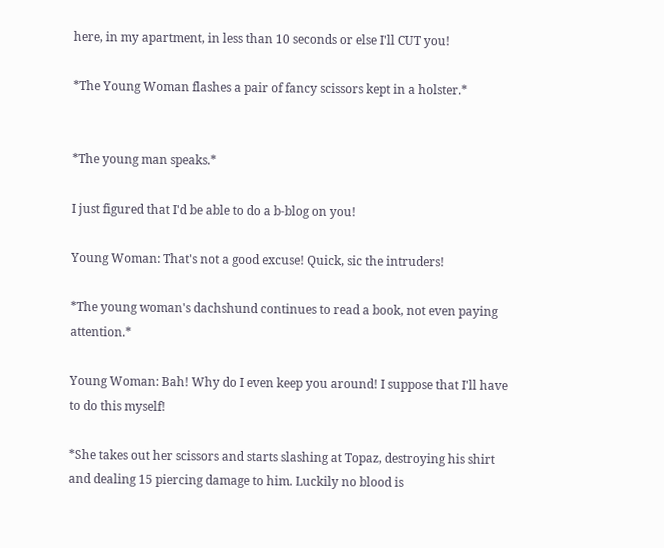here, in my apartment, in less than 10 seconds or else I'll CUT you!

*The Young Woman flashes a pair of fancy scissors kept in a holster.*


*The young man speaks.*

I just figured that I'd be able to do a b-blog on you!

Young Woman: That's not a good excuse! Quick, sic the intruders!

*The young woman's dachshund continues to read a book, not even paying attention.*

Young Woman: Bah! Why do I even keep you around! I suppose that I'll have to do this myself!

*She takes out her scissors and starts slashing at Topaz, destroying his shirt and dealing 15 piercing damage to him. Luckily no blood is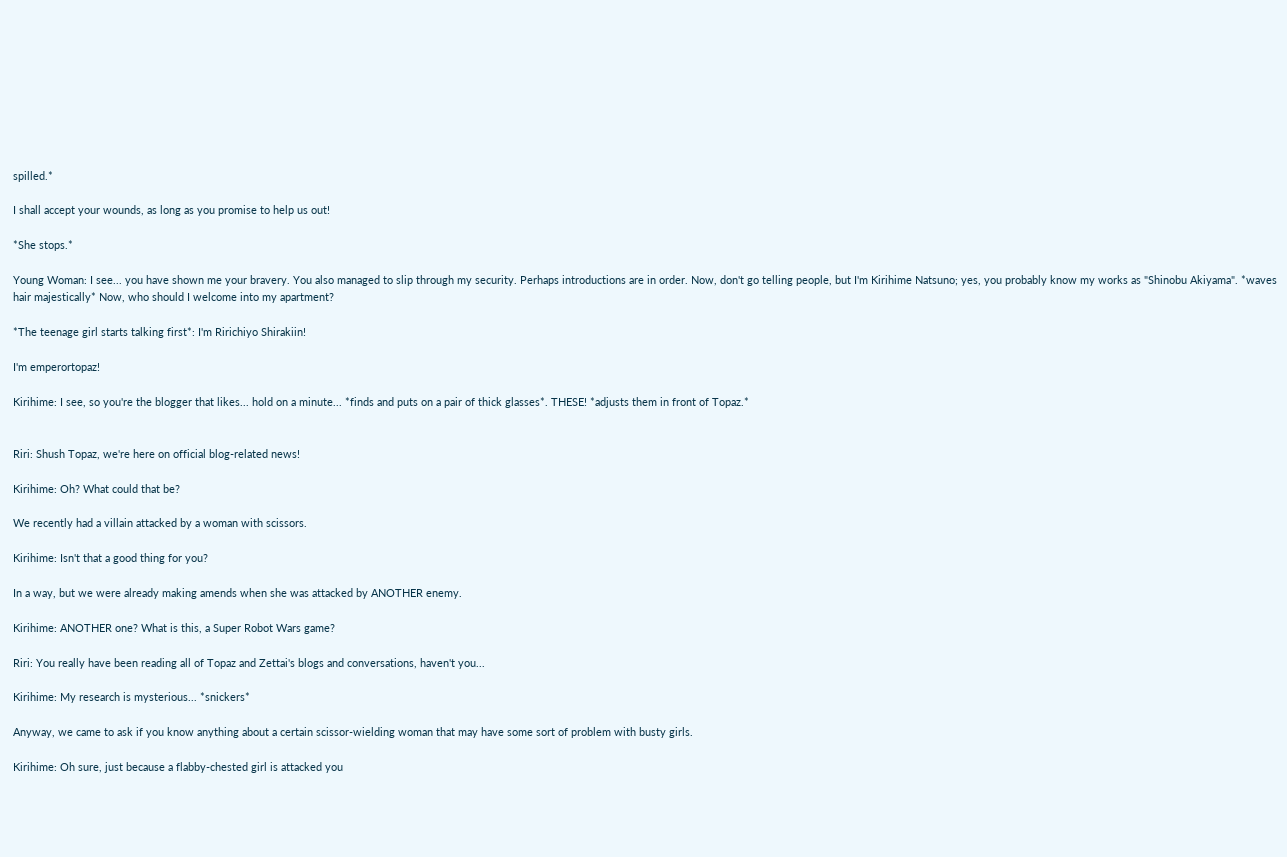spilled.*

I shall accept your wounds, as long as you promise to help us out!

*She stops.*

Young Woman: I see... you have shown me your bravery. You also managed to slip through my security. Perhaps introductions are in order. Now, don't go telling people, but I'm Kirihime Natsuno; yes, you probably know my works as "Shinobu Akiyama". *waves hair majestically* Now, who should I welcome into my apartment?

*The teenage girl starts talking first*: I'm Ririchiyo Shirakiin!

I'm emperortopaz!

Kirihime: I see, so you're the blogger that likes... hold on a minute... *finds and puts on a pair of thick glasses*. THESE! *adjusts them in front of Topaz.*


Riri: Shush Topaz, we're here on official blog-related news!

Kirihime: Oh? What could that be?

We recently had a villain attacked by a woman with scissors.

Kirihime: Isn't that a good thing for you?

In a way, but we were already making amends when she was attacked by ANOTHER enemy.

Kirihime: ANOTHER one? What is this, a Super Robot Wars game?

Riri: You really have been reading all of Topaz and Zettai's blogs and conversations, haven't you...

Kirihime: My research is mysterious... *snickers*

Anyway, we came to ask if you know anything about a certain scissor-wielding woman that may have some sort of problem with busty girls.

Kirihime: Oh sure, just because a flabby-chested girl is attacked you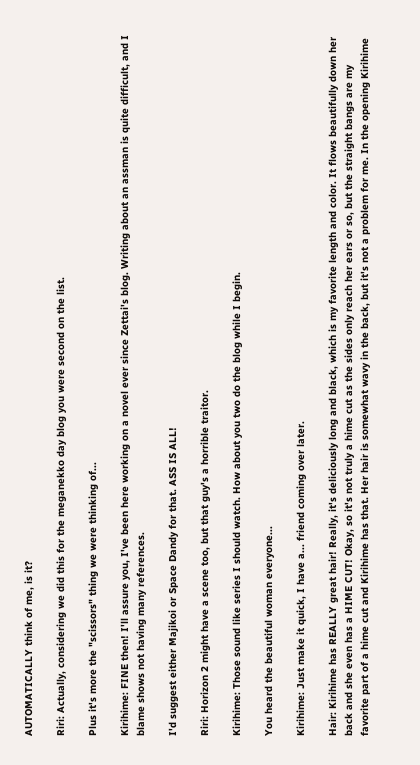AUTOMATICALLY think of me, is it?

Riri: Actually, considering we did this for the meganekko day blog you were second on the list.

Plus it's more the "scissors" thing we were thinking of...

Kirihime: FINE then! I'll assure you, I've been here working on a novel ever since Zettai's blog. Writing about an assman is quite difficult, and I blame shows not having many references.

I'd suggest either Majikoi or Space Dandy for that. ASS IS ALL!

Riri: Horizon 2 might have a scene too, but that guy's a horrible traitor.

Kirihime: Those sound like series I should watch. How about you two do the blog while I begin.

You heard the beautiful woman everyone...

Kirihime: Just make it quick, I have a... friend coming over later.

Hair: Kirihime has REALLY great hair! Really, it's deliciously long and black, which is my favorite length and color. It flows beautifully down her back and she even has a HIME CUT! Okay, so it's not truly a hime cut as the sides only reach her ears or so, but the straight bangs are my favorite part of a hime cut and Kirihime has that. Her hair is somewhat wavy in the back, but it's not a problem for me. In the opening Kirihime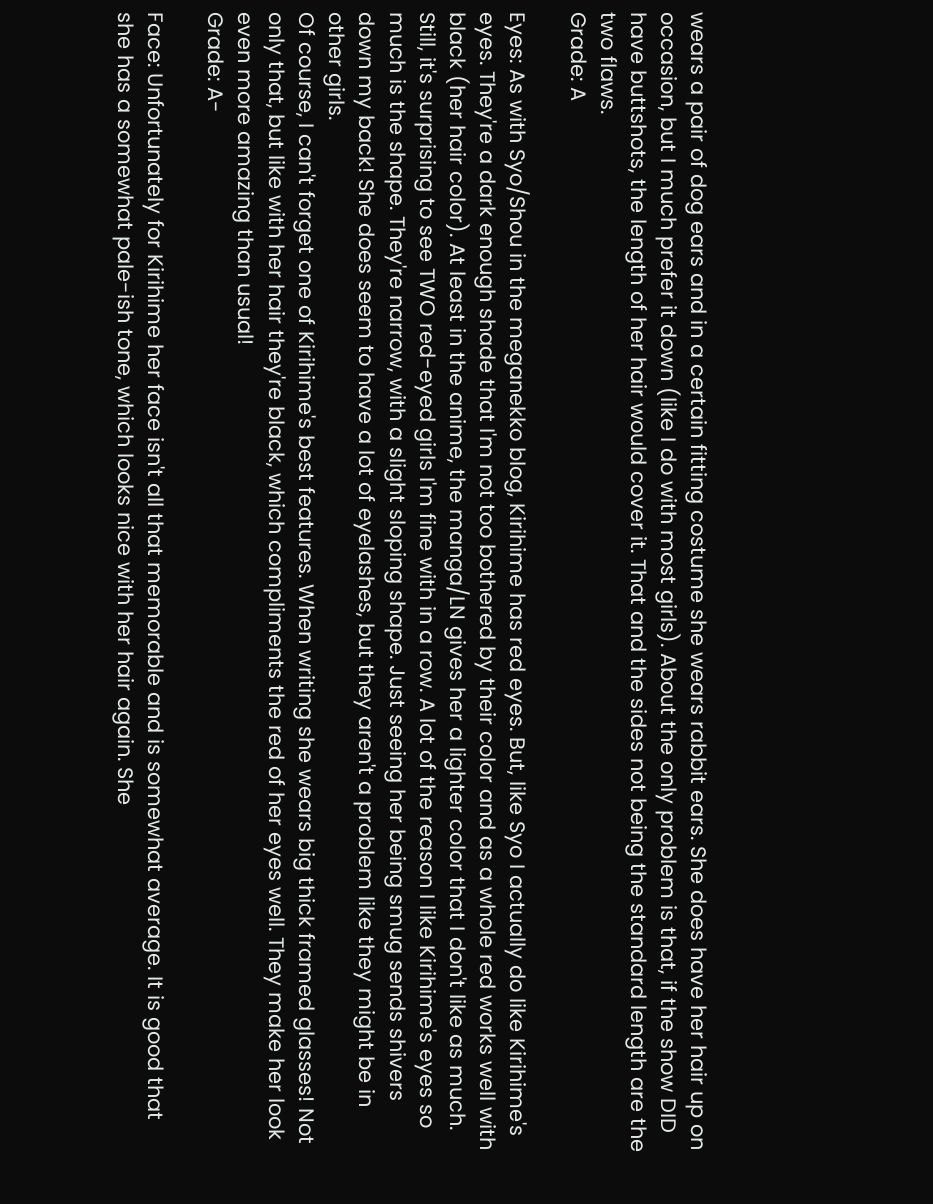wears a pair of dog ears and in a certain fitting costume she wears rabbit ears. She does have her hair up on occasion, but I much prefer it down (like I do with most girls). About the only problem is that, if the show DID have buttshots, the length of her hair would cover it. That and the sides not being the standard length are the two flaws.
Grade: A

Eyes: As with Syo/Shou in the meganekko blog, Kirihime has red eyes. But, like Syo I actually do like Kirihime's eyes. They're a dark enough shade that I'm not too bothered by their color and as a whole red works well with black (her hair color). At least in the anime, the manga/LN gives her a lighter color that I don't like as much. Still, it's surprising to see TWO red-eyed girls I'm fine with in a row. A lot of the reason I like Kirihime's eyes so much is the shape. They're narrow, with a slight sloping shape. Just seeing her being smug sends shivers down my back! She does seem to have a lot of eyelashes, but they aren't a problem like they might be in other girls.
Of course, I can't forget one of Kirihime's best features. When writing she wears big thick framed glasses! Not only that, but like with her hair they're black, which compliments the red of her eyes well. They make her look even more amazing than usual!
Grade: A-

Face: Unfortunately for Kirihime her face isn't all that memorable and is somewhat average. It is good that she has a somewhat pale-ish tone, which looks nice with her hair again. She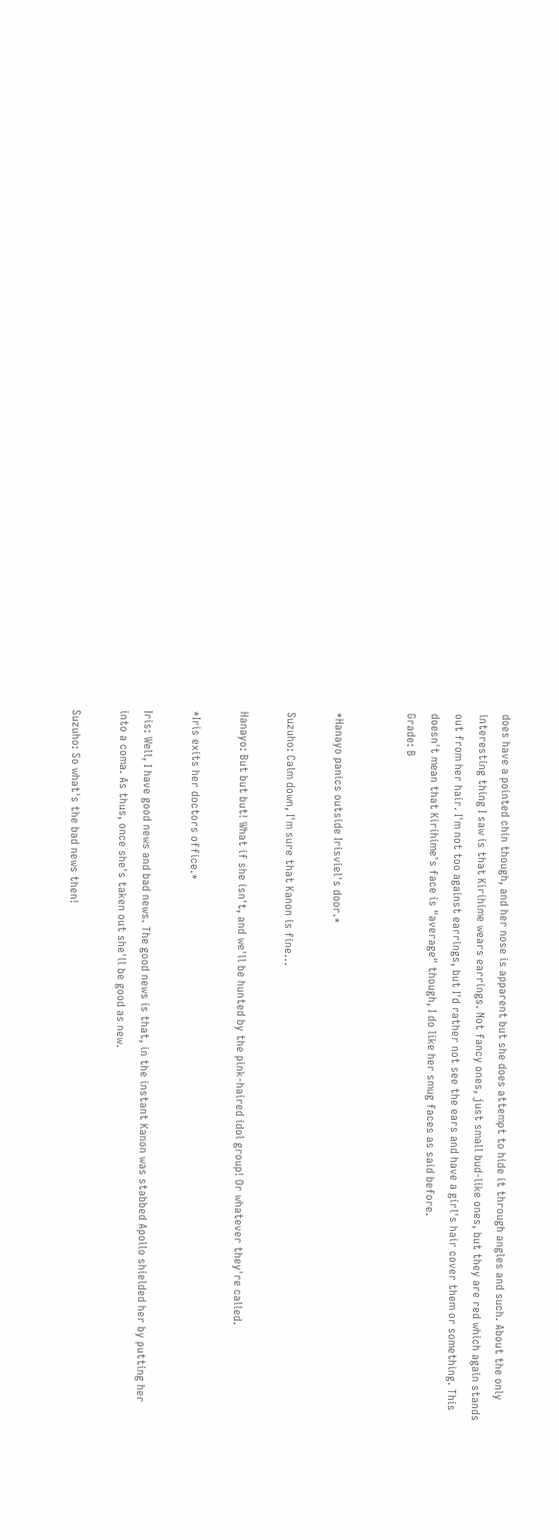does have a pointed chin though, and her nose is apparent but she does attempt to hide it through angles and such. About the only interesting thing I saw is that Kirihime wears earrings. Not fancy ones, just small bud-like ones, but they are red which again stands out from her hair. I'm not too against earrings, but I'd rather not see the ears and have a girl's hair cover them or something. This doesn't mean that Kirihime's face is "average" though, I do like her smug faces as said before.
Grade: B


*Hanayo panics outside Irisviel's door.*

Suzuho: Calm down, I'm sure that Kanon is fine...

Hanayo: But but but! What if she isn't, and we'll be hunted by the pink-haired idol group! Or whatever they're called.

*Iris exits her doctors office.*

Iris: Well, I have good news and bad news. The good news is that, in the instant Kanon was stabbed Apollo shielded her by putting her into a coma. As thus, once she's taken out she'll be good as new.

Suzuho: So what's the bad news then!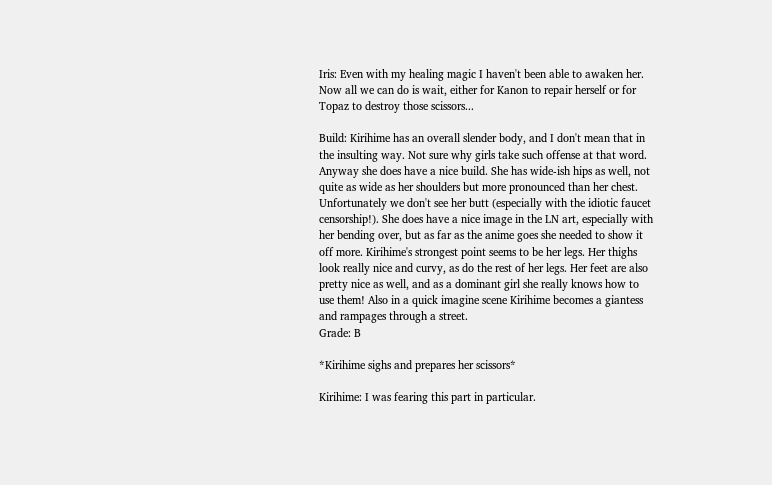Iris: Even with my healing magic I haven't been able to awaken her. Now all we can do is wait, either for Kanon to repair herself or for Topaz to destroy those scissors...

Build: Kirihime has an overall slender body, and I don't mean that in the insulting way. Not sure why girls take such offense at that word. Anyway she does have a nice build. She has wide-ish hips as well, not quite as wide as her shoulders but more pronounced than her chest. Unfortunately we don't see her butt (especially with the idiotic faucet censorship!). She does have a nice image in the LN art, especially with her bending over, but as far as the anime goes she needed to show it off more. Kirihime's strongest point seems to be her legs. Her thighs look really nice and curvy, as do the rest of her legs. Her feet are also pretty nice as well, and as a dominant girl she really knows how to use them! Also in a quick imagine scene Kirihime becomes a giantess and rampages through a street.
Grade: B

*Kirihime sighs and prepares her scissors*

Kirihime: I was fearing this part in particular.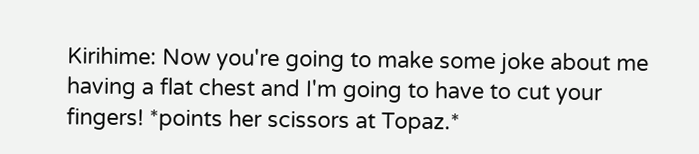Kirihime: Now you're going to make some joke about me having a flat chest and I'm going to have to cut your fingers! *points her scissors at Topaz.*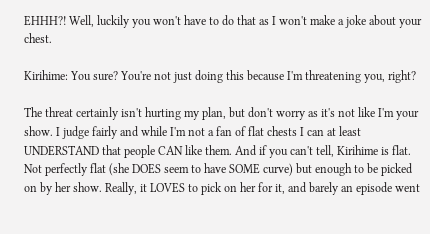EHHH?! Well, luckily you won't have to do that as I won't make a joke about your chest.

Kirihime: You sure? You're not just doing this because I'm threatening you, right?

The threat certainly isn't hurting my plan, but don't worry as it's not like I'm your show. I judge fairly and while I'm not a fan of flat chests I can at least UNDERSTAND that people CAN like them. And if you can't tell, Kirihime is flat. Not perfectly flat (she DOES seem to have SOME curve) but enough to be picked on by her show. Really, it LOVES to pick on her for it, and barely an episode went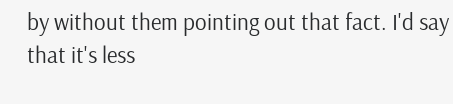by without them pointing out that fact. I'd say that it's less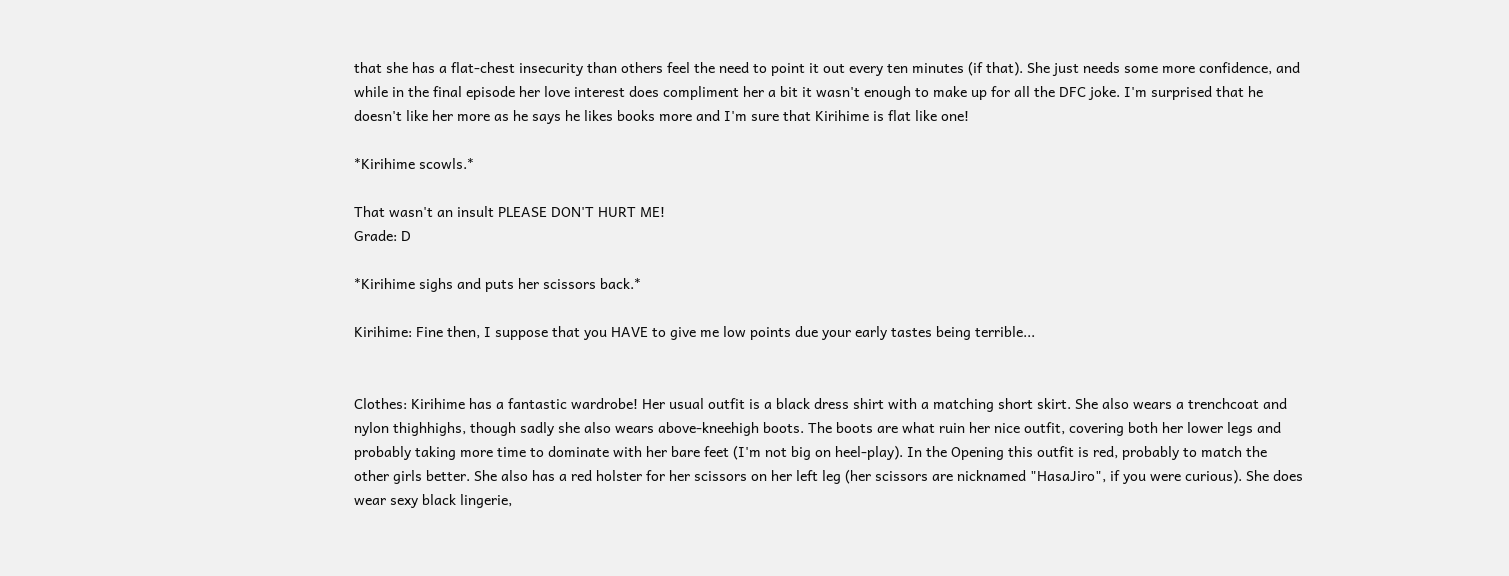that she has a flat-chest insecurity than others feel the need to point it out every ten minutes (if that). She just needs some more confidence, and while in the final episode her love interest does compliment her a bit it wasn't enough to make up for all the DFC joke. I'm surprised that he doesn't like her more as he says he likes books more and I'm sure that Kirihime is flat like one!

*Kirihime scowls.*

That wasn't an insult PLEASE DON'T HURT ME!
Grade: D

*Kirihime sighs and puts her scissors back.*

Kirihime: Fine then, I suppose that you HAVE to give me low points due your early tastes being terrible...


Clothes: Kirihime has a fantastic wardrobe! Her usual outfit is a black dress shirt with a matching short skirt. She also wears a trenchcoat and nylon thighhighs, though sadly she also wears above-kneehigh boots. The boots are what ruin her nice outfit, covering both her lower legs and probably taking more time to dominate with her bare feet (I'm not big on heel-play). In the Opening this outfit is red, probably to match the other girls better. She also has a red holster for her scissors on her left leg (her scissors are nicknamed "HasaJiro", if you were curious). She does wear sexy black lingerie,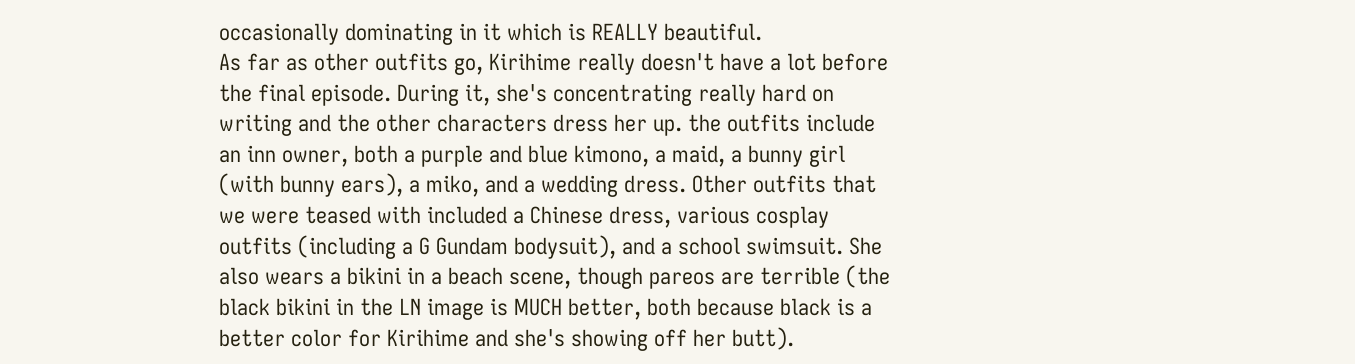occasionally dominating in it which is REALLY beautiful.
As far as other outfits go, Kirihime really doesn't have a lot before the final episode. During it, she's concentrating really hard on writing and the other characters dress her up. the outfits include an inn owner, both a purple and blue kimono, a maid, a bunny girl (with bunny ears), a miko, and a wedding dress. Other outfits that we were teased with included a Chinese dress, various cosplay outfits (including a G Gundam bodysuit), and a school swimsuit. She also wears a bikini in a beach scene, though pareos are terrible (the black bikini in the LN image is MUCH better, both because black is a better color for Kirihime and she's showing off her butt).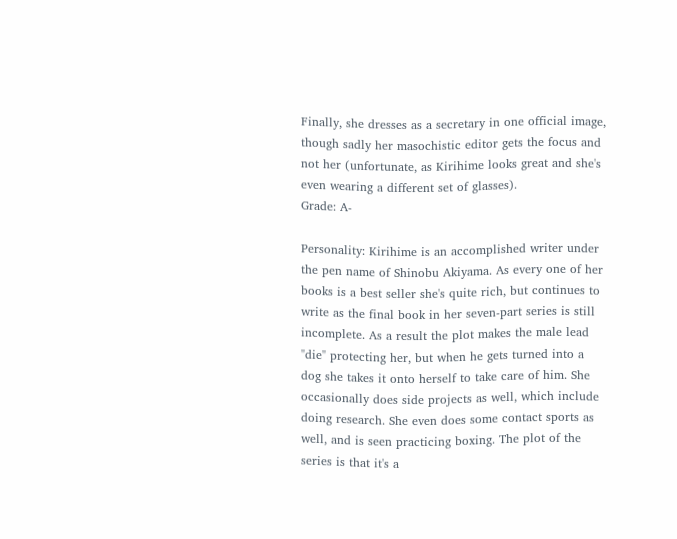Finally, she dresses as a secretary in one official image, though sadly her masochistic editor gets the focus and not her (unfortunate, as Kirihime looks great and she's even wearing a different set of glasses).
Grade: A-

Personality: Kirihime is an accomplished writer under the pen name of Shinobu Akiyama. As every one of her books is a best seller she's quite rich, but continues to write as the final book in her seven-part series is still incomplete. As a result the plot makes the male lead "die" protecting her, but when he gets turned into a dog she takes it onto herself to take care of him. She occasionally does side projects as well, which include doing research. She even does some contact sports as well, and is seen practicing boxing. The plot of the series is that it's a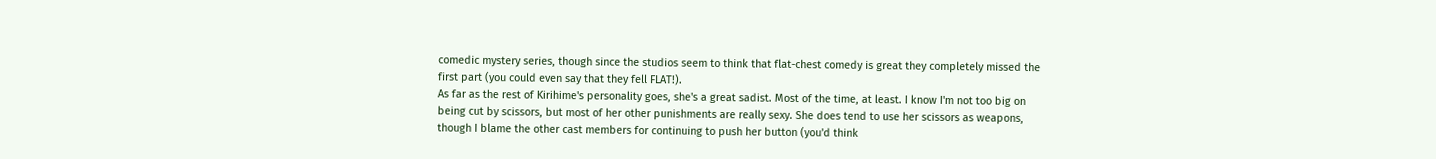comedic mystery series, though since the studios seem to think that flat-chest comedy is great they completely missed the first part (you could even say that they fell FLAT!).
As far as the rest of Kirihime's personality goes, she's a great sadist. Most of the time, at least. I know I'm not too big on being cut by scissors, but most of her other punishments are really sexy. She does tend to use her scissors as weapons, though I blame the other cast members for continuing to push her button (you'd think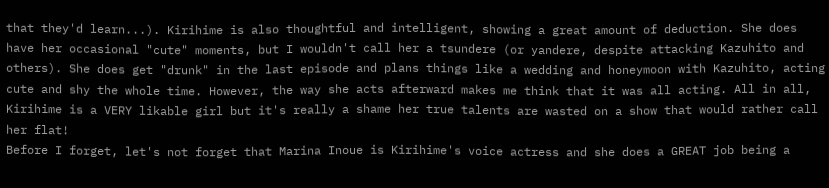that they'd learn...). Kirihime is also thoughtful and intelligent, showing a great amount of deduction. She does have her occasional "cute" moments, but I wouldn't call her a tsundere (or yandere, despite attacking Kazuhito and others). She does get "drunk" in the last episode and plans things like a wedding and honeymoon with Kazuhito, acting cute and shy the whole time. However, the way she acts afterward makes me think that it was all acting. All in all, Kirihime is a VERY likable girl but it's really a shame her true talents are wasted on a show that would rather call her flat!
Before I forget, let's not forget that Marina Inoue is Kirihime's voice actress and she does a GREAT job being a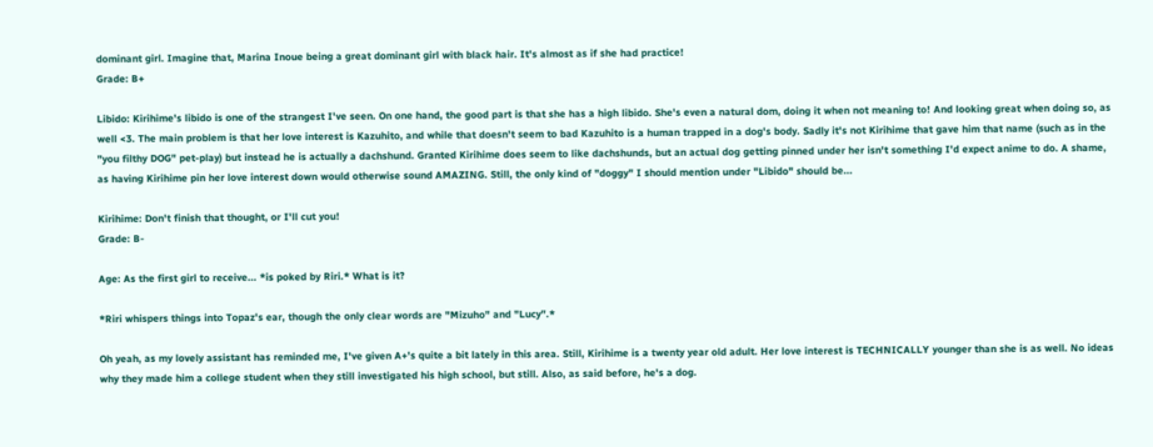dominant girl. Imagine that, Marina Inoue being a great dominant girl with black hair. It's almost as if she had practice!
Grade: B+

Libido: Kirihime's libido is one of the strangest I've seen. On one hand, the good part is that she has a high libido. She's even a natural dom, doing it when not meaning to! And looking great when doing so, as well <3. The main problem is that her love interest is Kazuhito, and while that doesn't seem to bad Kazuhito is a human trapped in a dog's body. Sadly it's not Kirihime that gave him that name (such as in the "you filthy DOG" pet-play) but instead he is actually a dachshund. Granted Kirihime does seem to like dachshunds, but an actual dog getting pinned under her isn't something I'd expect anime to do. A shame, as having Kirihime pin her love interest down would otherwise sound AMAZING. Still, the only kind of "doggy" I should mention under "Libido" should be...

Kirihime: Don't finish that thought, or I'll cut you!
Grade: B-

Age: As the first girl to receive... *is poked by Riri.* What is it?

*Riri whispers things into Topaz's ear, though the only clear words are "Mizuho" and "Lucy".*

Oh yeah, as my lovely assistant has reminded me, I've given A+'s quite a bit lately in this area. Still, Kirihime is a twenty year old adult. Her love interest is TECHNICALLY younger than she is as well. No ideas why they made him a college student when they still investigated his high school, but still. Also, as said before, he's a dog.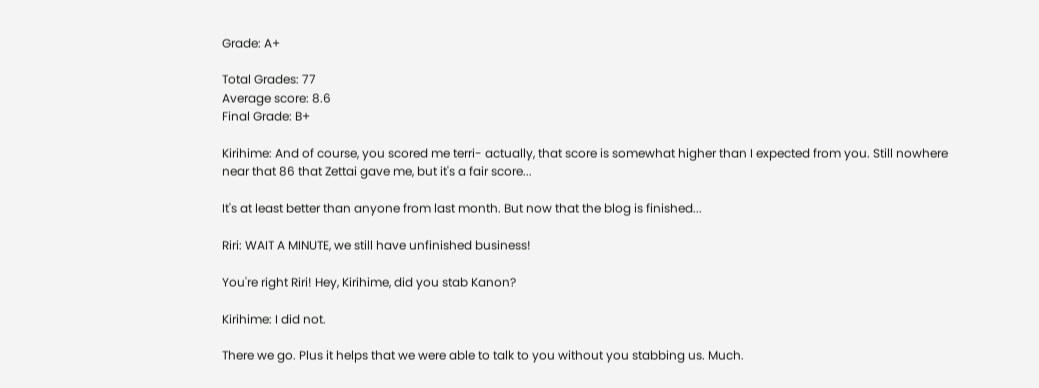Grade: A+

Total Grades: 77
Average score: 8.6
Final Grade: B+

Kirihime: And of course, you scored me terri- actually, that score is somewhat higher than I expected from you. Still nowhere near that 86 that Zettai gave me, but it's a fair score...

It's at least better than anyone from last month. But now that the blog is finished...

Riri: WAIT A MINUTE, we still have unfinished business!

You're right Riri! Hey, Kirihime, did you stab Kanon?

Kirihime: I did not.

There we go. Plus it helps that we were able to talk to you without you stabbing us. Much.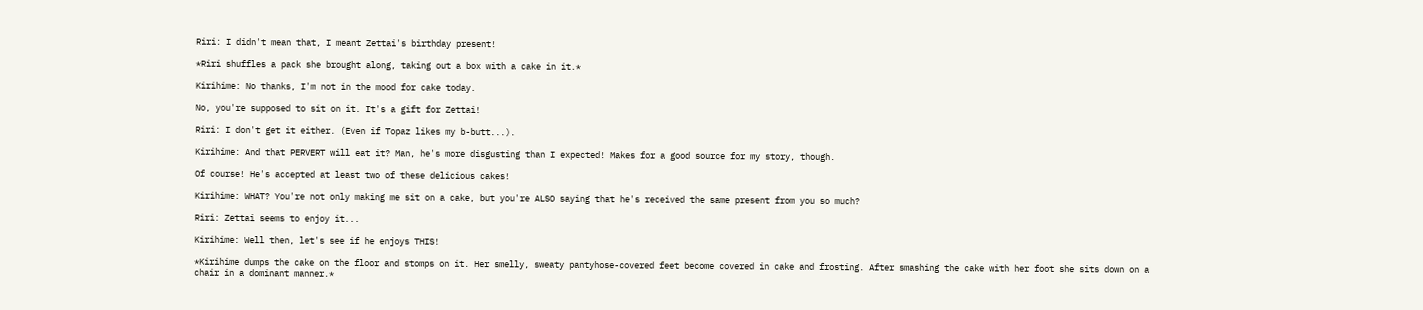Riri: I didn't mean that, I meant Zettai's birthday present!

*Riri shuffles a pack she brought along, taking out a box with a cake in it.*

Kirihime: No thanks, I'm not in the mood for cake today.

No, you're supposed to sit on it. It's a gift for Zettai!

Riri: I don't get it either. (Even if Topaz likes my b-butt...).

Kirihime: And that PERVERT will eat it? Man, he's more disgusting than I expected! Makes for a good source for my story, though.

Of course! He's accepted at least two of these delicious cakes!

Kirihime: WHAT? You're not only making me sit on a cake, but you're ALSO saying that he's received the same present from you so much?

Riri: Zettai seems to enjoy it...

Kirihime: Well then, let's see if he enjoys THIS!

*Kirihime dumps the cake on the floor and stomps on it. Her smelly, sweaty pantyhose-covered feet become covered in cake and frosting. After smashing the cake with her foot she sits down on a chair in a dominant manner.*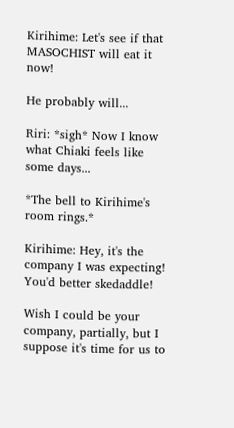Kirihime: Let's see if that MASOCHIST will eat it now!

He probably will...

Riri: *sigh* Now I know what Chiaki feels like some days...

*The bell to Kirihime's room rings.*

Kirihime: Hey, it's the company I was expecting! You'd better skedaddle!

Wish I could be your company, partially, but I suppose it's time for us to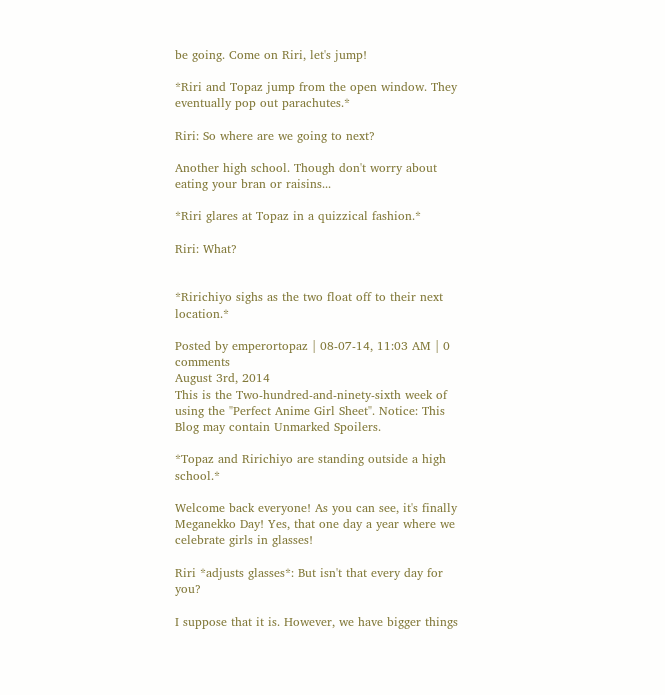be going. Come on Riri, let's jump!

*Riri and Topaz jump from the open window. They eventually pop out parachutes.*

Riri: So where are we going to next?

Another high school. Though don't worry about eating your bran or raisins...

*Riri glares at Topaz in a quizzical fashion.*

Riri: What?


*Ririchiyo sighs as the two float off to their next location.*

Posted by emperortopaz | 08-07-14, 11:03 AM | 0 comments
August 3rd, 2014
This is the Two-hundred-and-ninety-sixth week of using the "Perfect Anime Girl Sheet". Notice: This Blog may contain Unmarked Spoilers.

*Topaz and Ririchiyo are standing outside a high school.*

Welcome back everyone! As you can see, it's finally Meganekko Day! Yes, that one day a year where we celebrate girls in glasses!

Riri *adjusts glasses*: But isn't that every day for you?

I suppose that it is. However, we have bigger things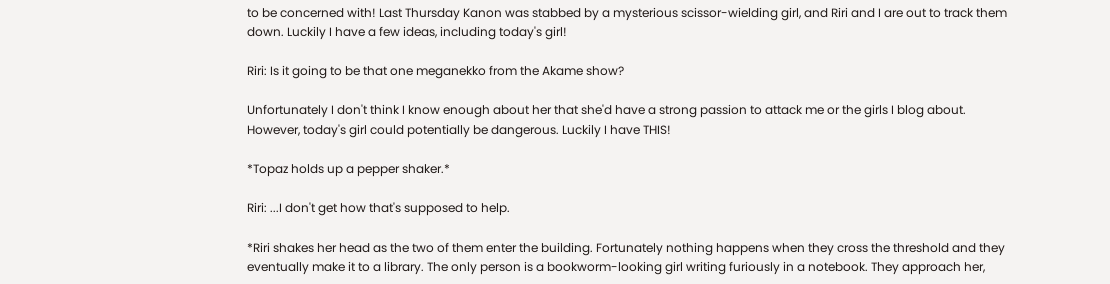to be concerned with! Last Thursday Kanon was stabbed by a mysterious scissor-wielding girl, and Riri and I are out to track them down. Luckily I have a few ideas, including today's girl!

Riri: Is it going to be that one meganekko from the Akame show?

Unfortunately I don't think I know enough about her that she'd have a strong passion to attack me or the girls I blog about. However, today's girl could potentially be dangerous. Luckily I have THIS!

*Topaz holds up a pepper shaker.*

Riri: ...I don't get how that's supposed to help.

*Riri shakes her head as the two of them enter the building. Fortunately nothing happens when they cross the threshold and they eventually make it to a library. The only person is a bookworm-looking girl writing furiously in a notebook. They approach her,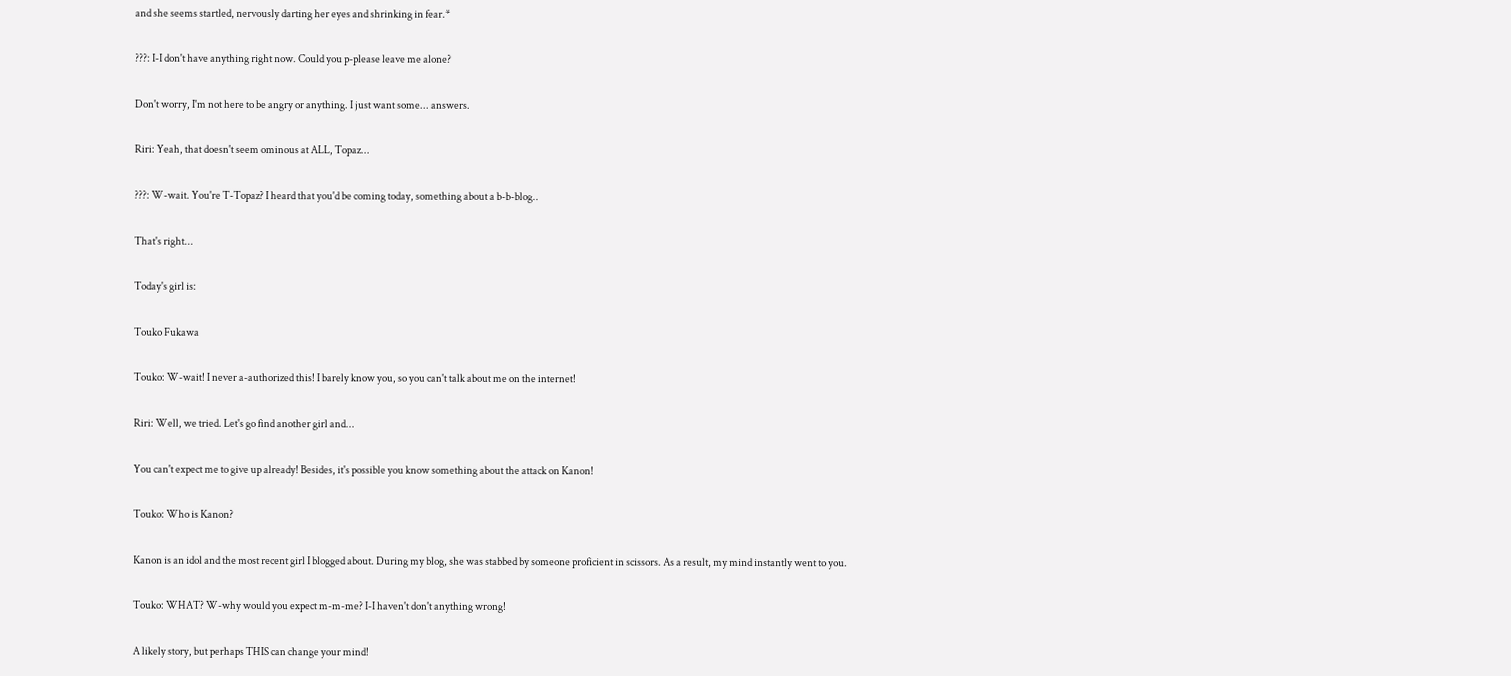and she seems startled, nervously darting her eyes and shrinking in fear.*

???: I-I don't have anything right now. Could you p-please leave me alone?

Don't worry, I'm not here to be angry or anything. I just want some... answers.

Riri: Yeah, that doesn't seem ominous at ALL, Topaz...

???: W-wait. You're T-Topaz? I heard that you'd be coming today, something about a b-b-blog..

That's right...

Today's girl is:

Touko Fukawa

Touko: W-wait! I never a-authorized this! I barely know you, so you can't talk about me on the internet!

Riri: Well, we tried. Let's go find another girl and...

You can't expect me to give up already! Besides, it's possible you know something about the attack on Kanon!

Touko: Who is Kanon?

Kanon is an idol and the most recent girl I blogged about. During my blog, she was stabbed by someone proficient in scissors. As a result, my mind instantly went to you.

Touko: WHAT? W-why would you expect m-m-me? I-I haven't don't anything wrong!

A likely story, but perhaps THIS can change your mind!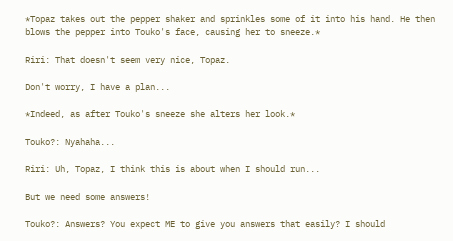*Topaz takes out the pepper shaker and sprinkles some of it into his hand. He then blows the pepper into Touko's face, causing her to sneeze.*

Riri: That doesn't seem very nice, Topaz.

Don't worry, I have a plan...

*Indeed, as after Touko's sneeze she alters her look.*

Touko?: Nyahaha...

Riri: Uh, Topaz, I think this is about when I should run...

But we need some answers!

Touko?: Answers? You expect ME to give you answers that easily? I should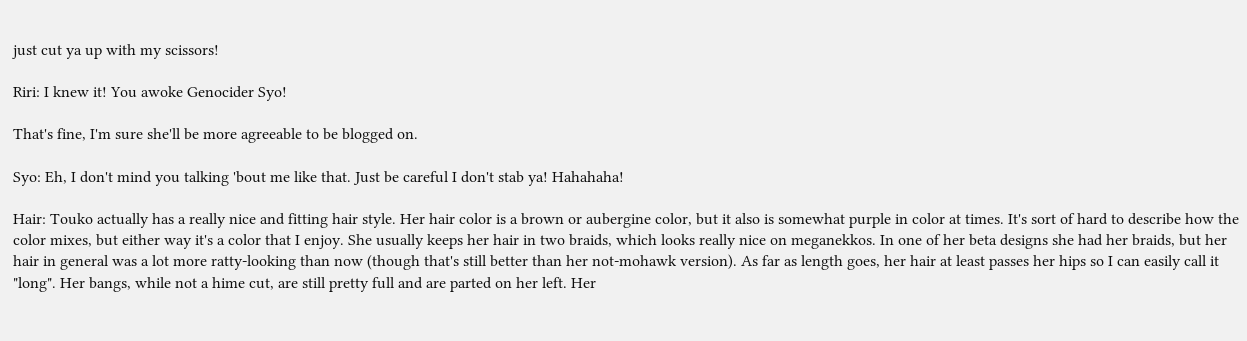just cut ya up with my scissors!

Riri: I knew it! You awoke Genocider Syo!

That's fine, I'm sure she'll be more agreeable to be blogged on.

Syo: Eh, I don't mind you talking 'bout me like that. Just be careful I don't stab ya! Hahahaha!

Hair: Touko actually has a really nice and fitting hair style. Her hair color is a brown or aubergine color, but it also is somewhat purple in color at times. It's sort of hard to describe how the color mixes, but either way it's a color that I enjoy. She usually keeps her hair in two braids, which looks really nice on meganekkos. In one of her beta designs she had her braids, but her hair in general was a lot more ratty-looking than now (though that's still better than her not-mohawk version). As far as length goes, her hair at least passes her hips so I can easily call it "long". Her bangs, while not a hime cut, are still pretty full and are parted on her left. Her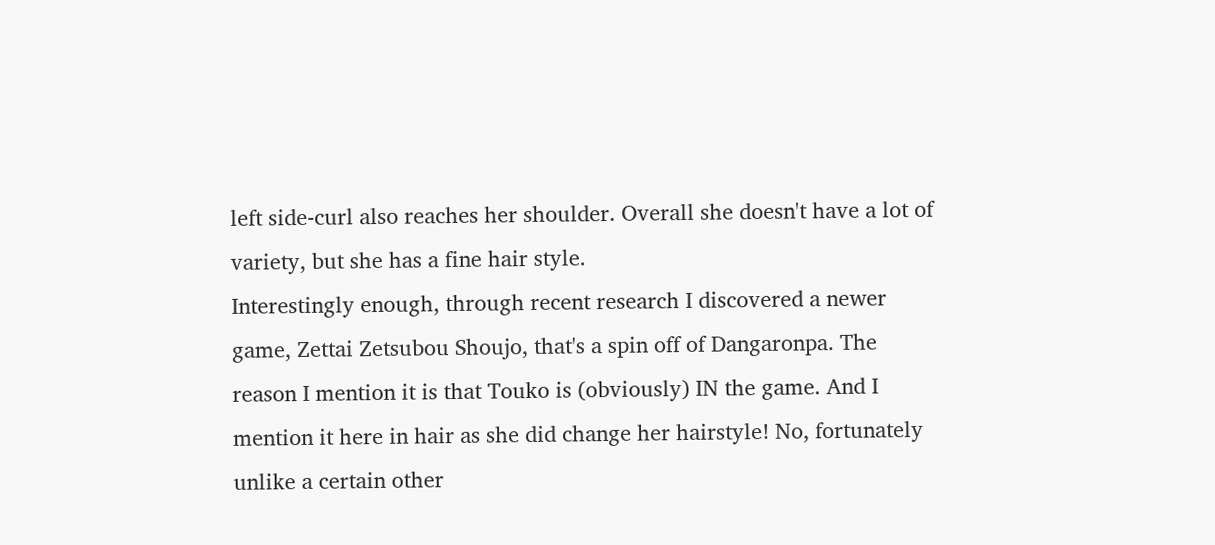left side-curl also reaches her shoulder. Overall she doesn't have a lot of variety, but she has a fine hair style.
Interestingly enough, through recent research I discovered a newer game, Zettai Zetsubou Shoujo, that's a spin off of Dangaronpa. The reason I mention it is that Touko is (obviously) IN the game. And I mention it here in hair as she did change her hairstyle! No, fortunately unlike a certain other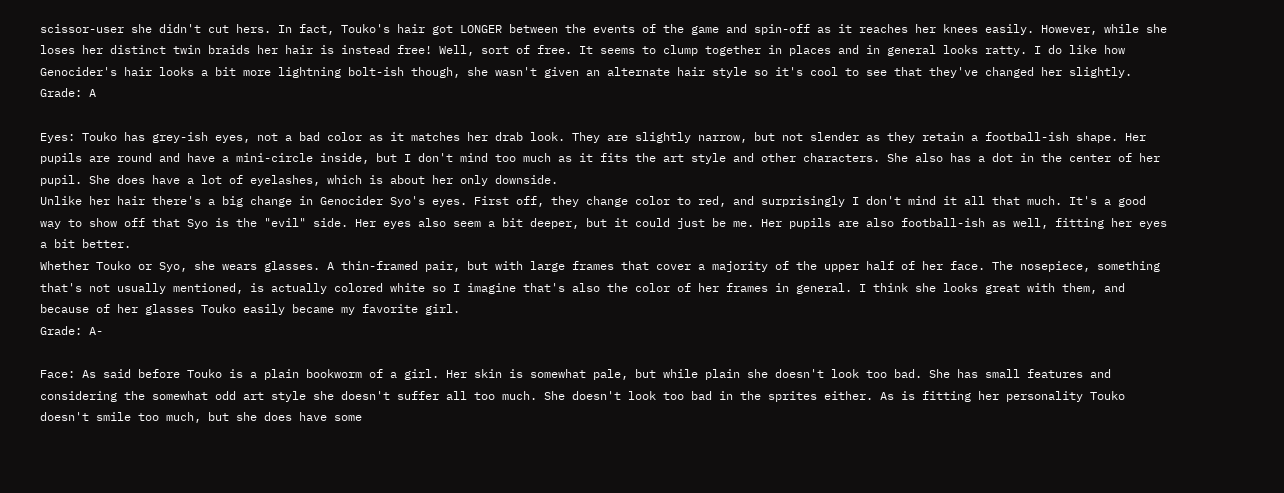scissor-user she didn't cut hers. In fact, Touko's hair got LONGER between the events of the game and spin-off as it reaches her knees easily. However, while she loses her distinct twin braids her hair is instead free! Well, sort of free. It seems to clump together in places and in general looks ratty. I do like how Genocider's hair looks a bit more lightning bolt-ish though, she wasn't given an alternate hair style so it's cool to see that they've changed her slightly.
Grade: A

Eyes: Touko has grey-ish eyes, not a bad color as it matches her drab look. They are slightly narrow, but not slender as they retain a football-ish shape. Her pupils are round and have a mini-circle inside, but I don't mind too much as it fits the art style and other characters. She also has a dot in the center of her pupil. She does have a lot of eyelashes, which is about her only downside.
Unlike her hair there's a big change in Genocider Syo's eyes. First off, they change color to red, and surprisingly I don't mind it all that much. It's a good way to show off that Syo is the "evil" side. Her eyes also seem a bit deeper, but it could just be me. Her pupils are also football-ish as well, fitting her eyes a bit better.
Whether Touko or Syo, she wears glasses. A thin-framed pair, but with large frames that cover a majority of the upper half of her face. The nosepiece, something that's not usually mentioned, is actually colored white so I imagine that's also the color of her frames in general. I think she looks great with them, and because of her glasses Touko easily became my favorite girl.
Grade: A-

Face: As said before Touko is a plain bookworm of a girl. Her skin is somewhat pale, but while plain she doesn't look too bad. She has small features and considering the somewhat odd art style she doesn't suffer all too much. She doesn't look too bad in the sprites either. As is fitting her personality Touko doesn't smile too much, but she does have some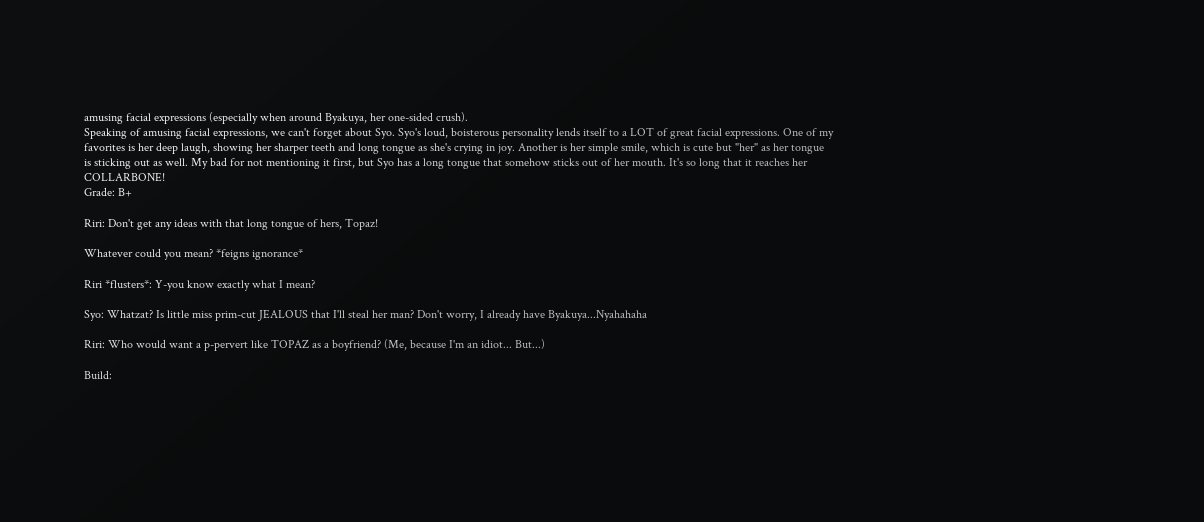amusing facial expressions (especially when around Byakuya, her one-sided crush).
Speaking of amusing facial expressions, we can't forget about Syo. Syo's loud, boisterous personality lends itself to a LOT of great facial expressions. One of my favorites is her deep laugh, showing her sharper teeth and long tongue as she's crying in joy. Another is her simple smile, which is cute but "her" as her tongue is sticking out as well. My bad for not mentioning it first, but Syo has a long tongue that somehow sticks out of her mouth. It's so long that it reaches her COLLARBONE!
Grade: B+

Riri: Don't get any ideas with that long tongue of hers, Topaz!

Whatever could you mean? *feigns ignorance*

Riri *flusters*: Y-you know exactly what I mean?

Syo: Whatzat? Is little miss prim-cut JEALOUS that I'll steal her man? Don't worry, I already have Byakuya...Nyahahaha

Riri: Who would want a p-pervert like TOPAZ as a boyfriend? (Me, because I'm an idiot... But...)

Build: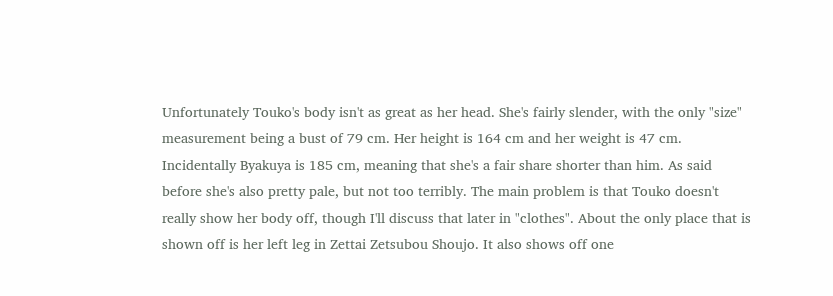Unfortunately Touko's body isn't as great as her head. She's fairly slender, with the only "size" measurement being a bust of 79 cm. Her height is 164 cm and her weight is 47 cm. Incidentally Byakuya is 185 cm, meaning that she's a fair share shorter than him. As said before she's also pretty pale, but not too terribly. The main problem is that Touko doesn't really show her body off, though I'll discuss that later in "clothes". About the only place that is shown off is her left leg in Zettai Zetsubou Shoujo. It also shows off one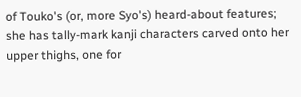of Touko's (or, more Syo's) heard-about features; she has tally-mark kanji characters carved onto her upper thighs, one for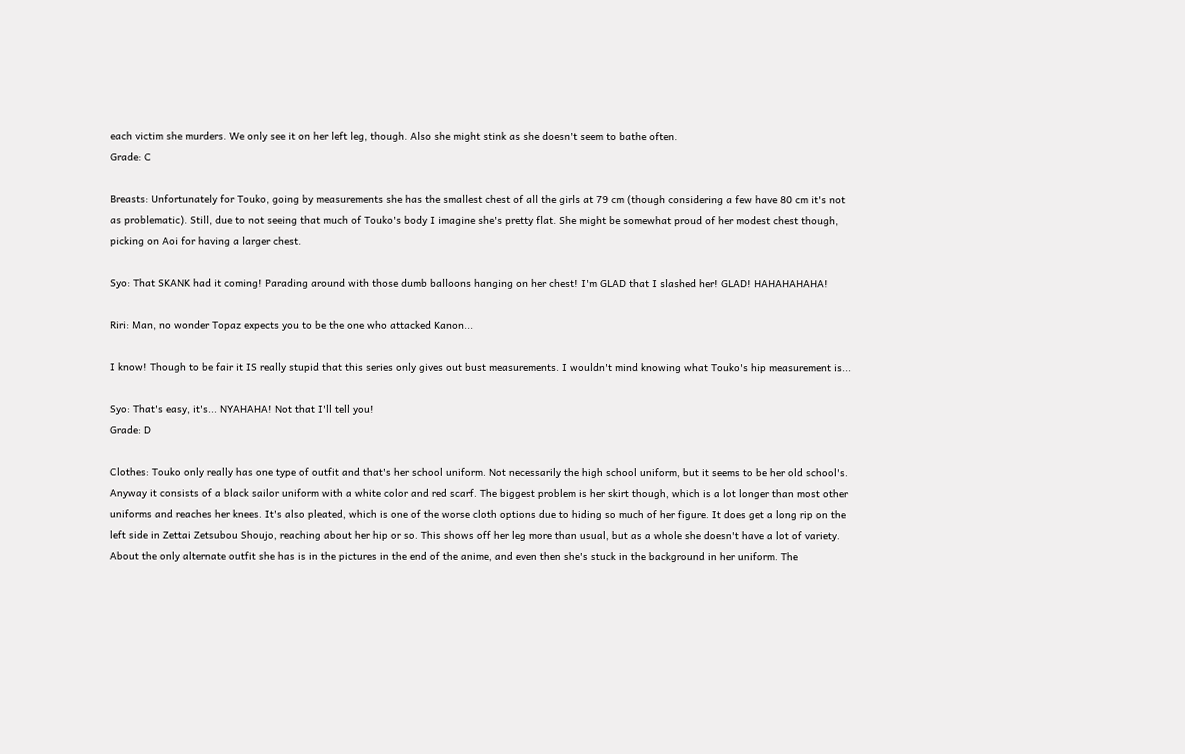each victim she murders. We only see it on her left leg, though. Also she might stink as she doesn't seem to bathe often.
Grade: C

Breasts: Unfortunately for Touko, going by measurements she has the smallest chest of all the girls at 79 cm (though considering a few have 80 cm it's not as problematic). Still, due to not seeing that much of Touko's body I imagine she's pretty flat. She might be somewhat proud of her modest chest though, picking on Aoi for having a larger chest.

Syo: That SKANK had it coming! Parading around with those dumb balloons hanging on her chest! I'm GLAD that I slashed her! GLAD! HAHAHAHAHA!

Riri: Man, no wonder Topaz expects you to be the one who attacked Kanon...

I know! Though to be fair it IS really stupid that this series only gives out bust measurements. I wouldn't mind knowing what Touko's hip measurement is...

Syo: That's easy, it's... NYAHAHA! Not that I'll tell you!
Grade: D

Clothes: Touko only really has one type of outfit and that's her school uniform. Not necessarily the high school uniform, but it seems to be her old school's. Anyway it consists of a black sailor uniform with a white color and red scarf. The biggest problem is her skirt though, which is a lot longer than most other uniforms and reaches her knees. It's also pleated, which is one of the worse cloth options due to hiding so much of her figure. It does get a long rip on the left side in Zettai Zetsubou Shoujo, reaching about her hip or so. This shows off her leg more than usual, but as a whole she doesn't have a lot of variety. About the only alternate outfit she has is in the pictures in the end of the anime, and even then she's stuck in the background in her uniform. The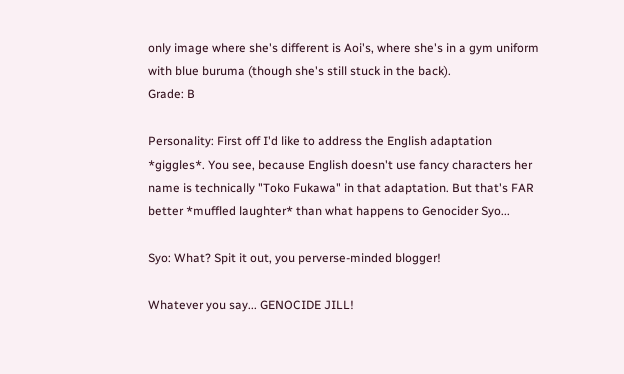only image where she's different is Aoi's, where she's in a gym uniform with blue buruma (though she's still stuck in the back).
Grade: B

Personality: First off I'd like to address the English adaptation *giggles*. You see, because English doesn't use fancy characters her name is technically "Toko Fukawa" in that adaptation. But that's FAR better *muffled laughter* than what happens to Genocider Syo...

Syo: What? Spit it out, you perverse-minded blogger!

Whatever you say... GENOCIDE JILL!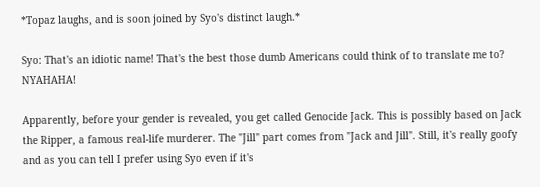*Topaz laughs, and is soon joined by Syo's distinct laugh.*

Syo: That's an idiotic name! That's the best those dumb Americans could think of to translate me to? NYAHAHA!

Apparently, before your gender is revealed, you get called Genocide Jack. This is possibly based on Jack the Ripper, a famous real-life murderer. The "Jill" part comes from "Jack and Jill". Still, it's really goofy and as you can tell I prefer using Syo even if it's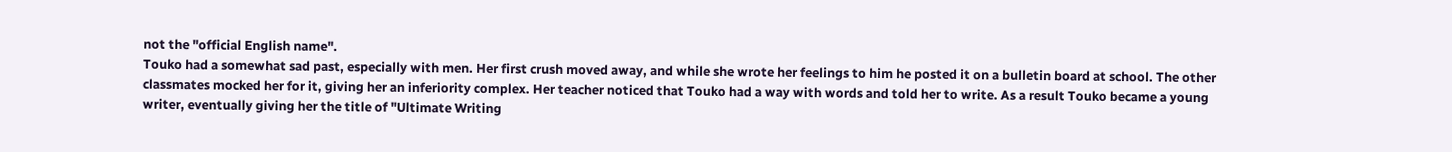not the "official English name".
Touko had a somewhat sad past, especially with men. Her first crush moved away, and while she wrote her feelings to him he posted it on a bulletin board at school. The other classmates mocked her for it, giving her an inferiority complex. Her teacher noticed that Touko had a way with words and told her to write. As a result Touko became a young writer, eventually giving her the title of "Ultimate Writing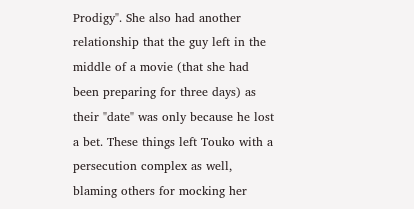Prodigy". She also had another relationship that the guy left in the middle of a movie (that she had been preparing for three days) as their "date" was only because he lost a bet. These things left Touko with a persecution complex as well, blaming others for mocking her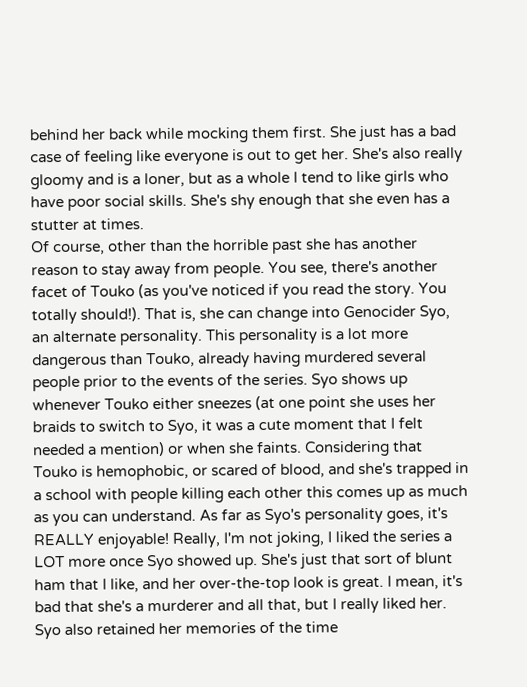behind her back while mocking them first. She just has a bad case of feeling like everyone is out to get her. She's also really gloomy and is a loner, but as a whole I tend to like girls who have poor social skills. She's shy enough that she even has a stutter at times.
Of course, other than the horrible past she has another reason to stay away from people. You see, there's another facet of Touko (as you've noticed if you read the story. You totally should!). That is, she can change into Genocider Syo, an alternate personality. This personality is a lot more dangerous than Touko, already having murdered several people prior to the events of the series. Syo shows up whenever Touko either sneezes (at one point she uses her braids to switch to Syo, it was a cute moment that I felt needed a mention) or when she faints. Considering that Touko is hemophobic, or scared of blood, and she's trapped in a school with people killing each other this comes up as much as you can understand. As far as Syo's personality goes, it's REALLY enjoyable! Really, I'm not joking, I liked the series a LOT more once Syo showed up. She's just that sort of blunt ham that I like, and her over-the-top look is great. I mean, it's bad that she's a murderer and all that, but I really liked her. Syo also retained her memories of the time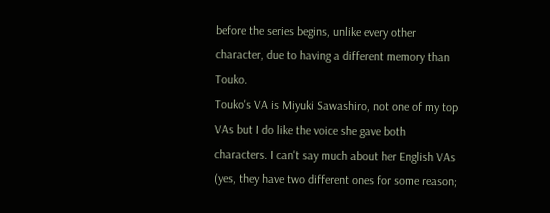before the series begins, unlike every other character, due to having a different memory than Touko.
Touko's VA is Miyuki Sawashiro, not one of my top VAs but I do like the voice she gave both characters. I can't say much about her English VAs (yes, they have two different ones for some reason;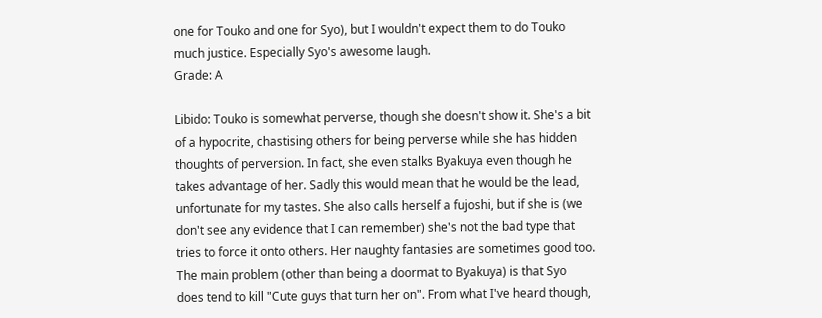one for Touko and one for Syo), but I wouldn't expect them to do Touko much justice. Especially Syo's awesome laugh.
Grade: A

Libido: Touko is somewhat perverse, though she doesn't show it. She's a bit of a hypocrite, chastising others for being perverse while she has hidden thoughts of perversion. In fact, she even stalks Byakuya even though he takes advantage of her. Sadly this would mean that he would be the lead, unfortunate for my tastes. She also calls herself a fujoshi, but if she is (we don't see any evidence that I can remember) she's not the bad type that tries to force it onto others. Her naughty fantasies are sometimes good too. The main problem (other than being a doormat to Byakuya) is that Syo does tend to kill "Cute guys that turn her on". From what I've heard though,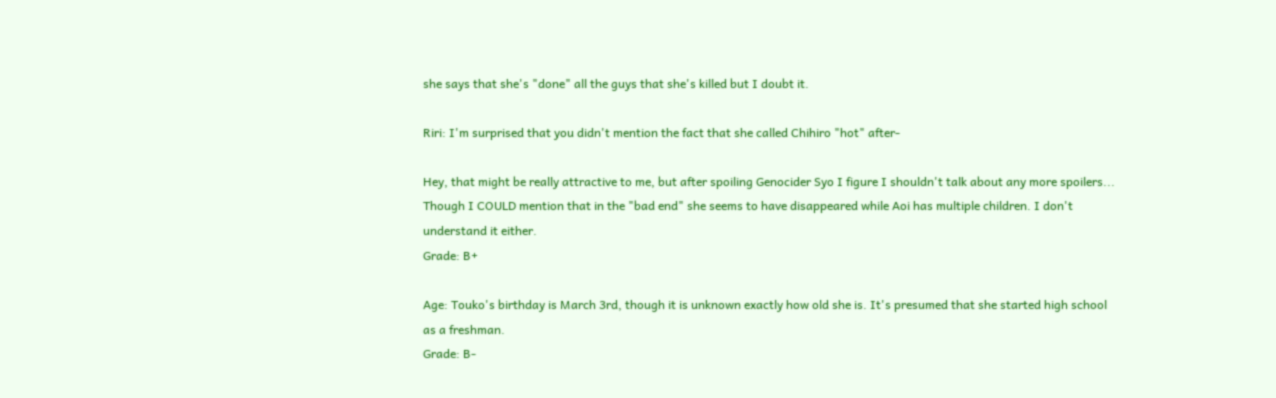she says that she's "done" all the guys that she's killed but I doubt it.

Riri: I'm surprised that you didn't mention the fact that she called Chihiro "hot" after-

Hey, that might be really attractive to me, but after spoiling Genocider Syo I figure I shouldn't talk about any more spoilers... Though I COULD mention that in the "bad end" she seems to have disappeared while Aoi has multiple children. I don't understand it either.
Grade: B+

Age: Touko's birthday is March 3rd, though it is unknown exactly how old she is. It's presumed that she started high school as a freshman.
Grade: B-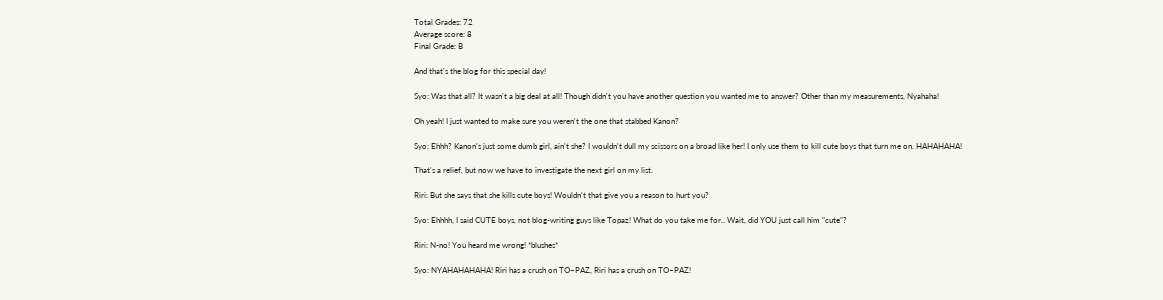Total Grades: 72
Average score: 8
Final Grade: B

And that's the blog for this special day!

Syo: Was that all? It wasn't a big deal at all! Though didn't you have another question you wanted me to answer? Other than my measurements, Nyahaha!

Oh yeah! I just wanted to make sure you weren't the one that stabbed Kanon?

Syo: Ehhh? Kanon's just some dumb girl, ain't she? I wouldn't dull my scissors on a broad like her! I only use them to kill cute boys that turn me on. HAHAHAHA!

That's a relief, but now we have to investigate the next girl on my list.

Riri: But she says that she kills cute boys! Wouldn't that give you a reason to hurt you?

Syo: Ehhhh, I said CUTE boys, not blog-writing guys like Topaz! What do you take me for.. Wait, did YOU just call him "cute"?

Riri: N-no! You heard me wrong! *blushes*

Syo: NYAHAHAHAHA! Riri has a crush on TO~PAZ, Riri has a crush on TO~PAZ!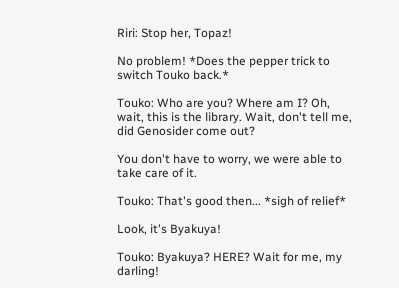Riri: Stop her, Topaz!

No problem! *Does the pepper trick to switch Touko back.*

Touko: Who are you? Where am I? Oh, wait, this is the library. Wait, don't tell me, did Genosider come out?

You don't have to worry, we were able to take care of it.

Touko: That's good then... *sigh of relief*

Look, it's Byakuya!

Touko: Byakuya? HERE? Wait for me, my darling!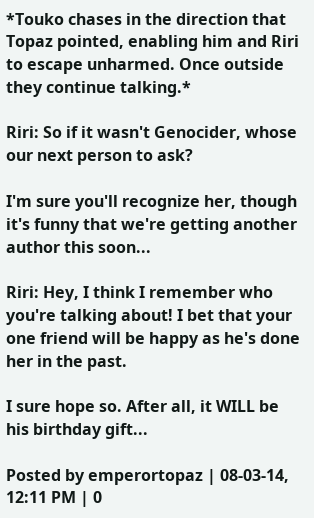*Touko chases in the direction that Topaz pointed, enabling him and Riri to escape unharmed. Once outside they continue talking.*

Riri: So if it wasn't Genocider, whose our next person to ask?

I'm sure you'll recognize her, though it's funny that we're getting another author this soon...

Riri: Hey, I think I remember who you're talking about! I bet that your one friend will be happy as he's done her in the past.

I sure hope so. After all, it WILL be his birthday gift...

Posted by emperortopaz | 08-03-14, 12:11 PM | 0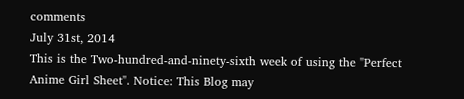comments
July 31st, 2014
This is the Two-hundred-and-ninety-sixth week of using the "Perfect Anime Girl Sheet". Notice: This Blog may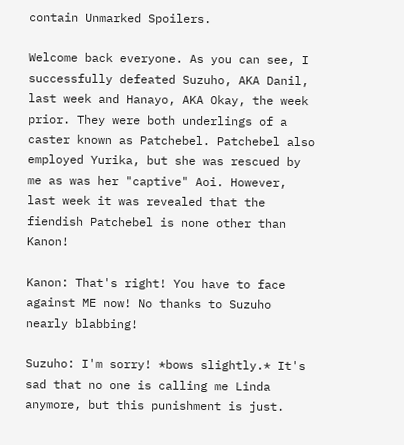contain Unmarked Spoilers.

Welcome back everyone. As you can see, I successfully defeated Suzuho, AKA Danil, last week and Hanayo, AKA Okay, the week prior. They were both underlings of a caster known as Patchebel. Patchebel also employed Yurika, but she was rescued by me as was her "captive" Aoi. However, last week it was revealed that the fiendish Patchebel is none other than Kanon!

Kanon: That's right! You have to face against ME now! No thanks to Suzuho nearly blabbing!

Suzuho: I'm sorry! *bows slightly.* It's sad that no one is calling me Linda anymore, but this punishment is just.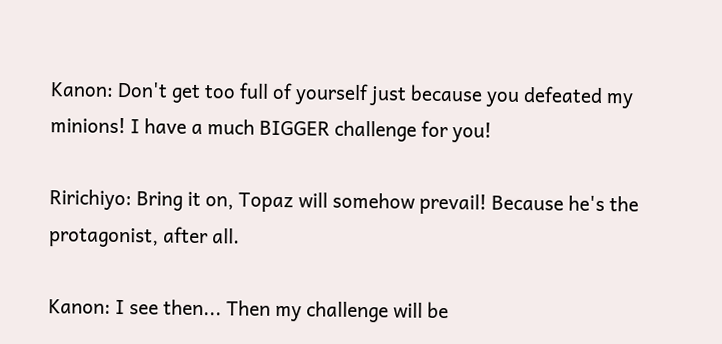Kanon: Don't get too full of yourself just because you defeated my minions! I have a much BIGGER challenge for you!

Ririchiyo: Bring it on, Topaz will somehow prevail! Because he's the protagonist, after all.

Kanon: I see then... Then my challenge will be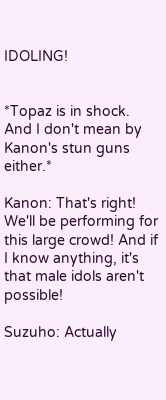IDOLING!


*Topaz is in shock. And I don't mean by Kanon's stun guns either.*

Kanon: That's right! We'll be performing for this large crowd! And if I know anything, it's that male idols aren't possible!

Suzuho: Actually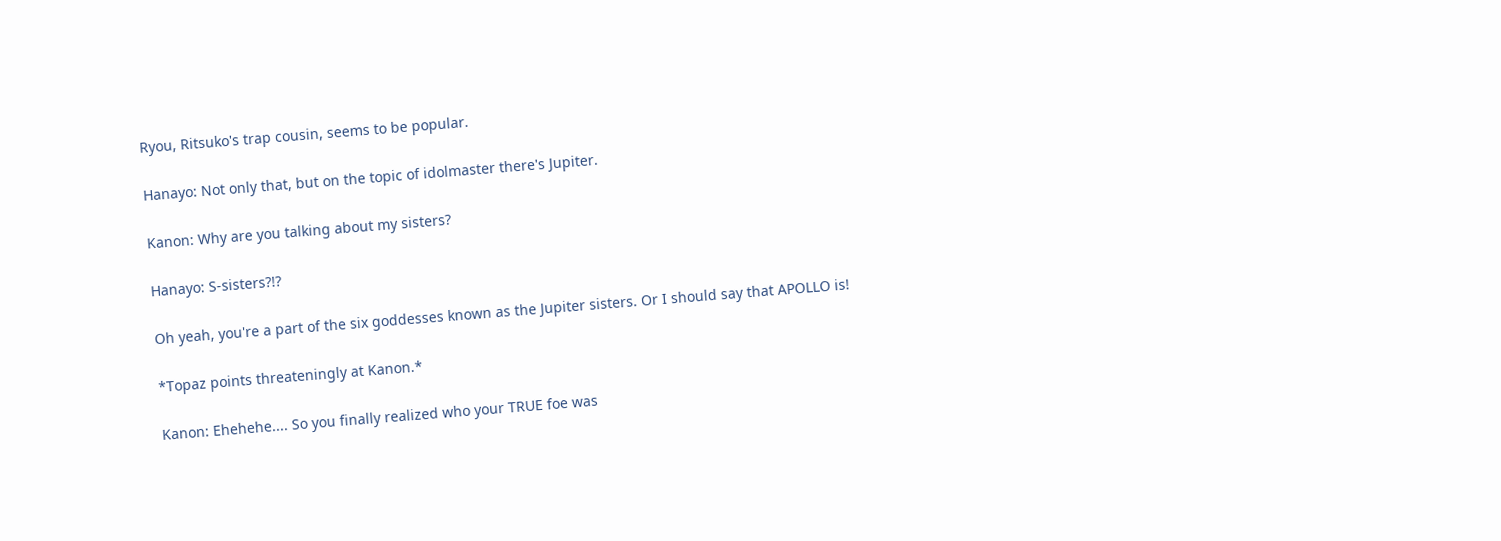Ryou, Ritsuko's trap cousin, seems to be popular.

Hanayo: Not only that, but on the topic of idolmaster there's Jupiter.

Kanon: Why are you talking about my sisters?

Hanayo: S-sisters?!?

Oh yeah, you're a part of the six goddesses known as the Jupiter sisters. Or I should say that APOLLO is!

*Topaz points threateningly at Kanon.*

Kanon: Ehehehe.... So you finally realized who your TRUE foe was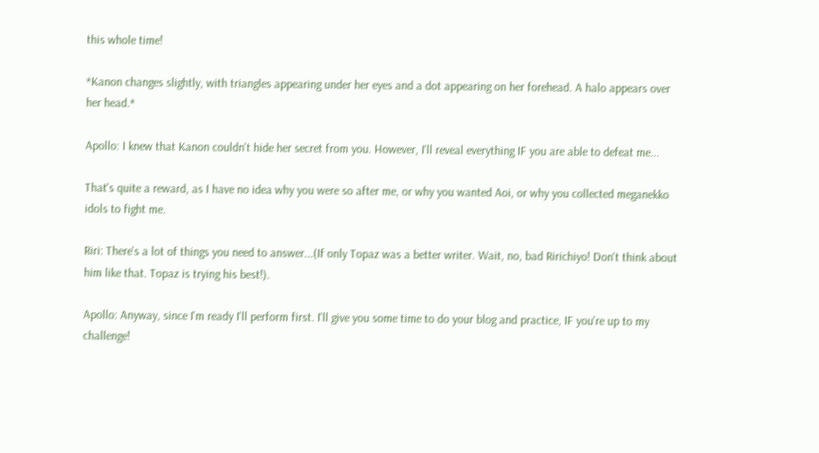this whole time!

*Kanon changes slightly, with triangles appearing under her eyes and a dot appearing on her forehead. A halo appears over her head.*

Apollo: I knew that Kanon couldn't hide her secret from you. However, I'll reveal everything IF you are able to defeat me...

That's quite a reward, as I have no idea why you were so after me, or why you wanted Aoi, or why you collected meganekko idols to fight me.

Riri: There's a lot of things you need to answer...(If only Topaz was a better writer. Wait, no, bad Ririchiyo! Don't think about him like that. Topaz is trying his best!).

Apollo: Anyway, since I'm ready I'll perform first. I'll give you some time to do your blog and practice, IF you're up to my challenge!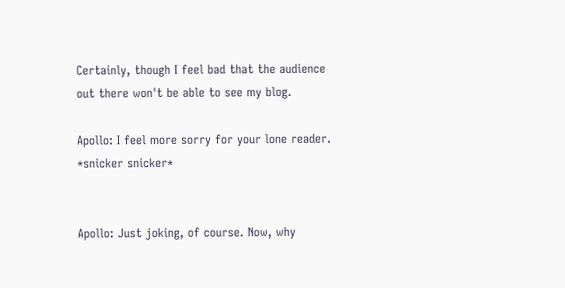Certainly, though I feel bad that the audience out there won't be able to see my blog.

Apollo: I feel more sorry for your lone reader. *snicker snicker*


Apollo: Just joking, of course. Now, why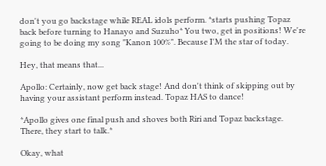don't you go backstage while REAL idols perform. *starts pushing Topaz back before turning to Hanayo and Suzuho* You two, get in positions! We're going to be doing my song "Kanon 100%". Because I'M the star of today.

Hey, that means that...

Apollo: Certainly, now get back stage! And don't think of skipping out by having your assistant perform instead. Topaz HAS to dance!

*Apollo gives one final push and shoves both Riri and Topaz backstage. There, they start to talk.*

Okay, what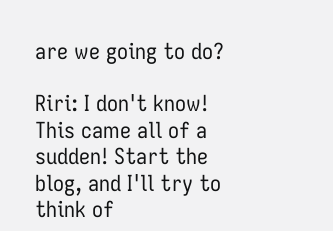are we going to do?

Riri: I don't know! This came all of a sudden! Start the blog, and I'll try to think of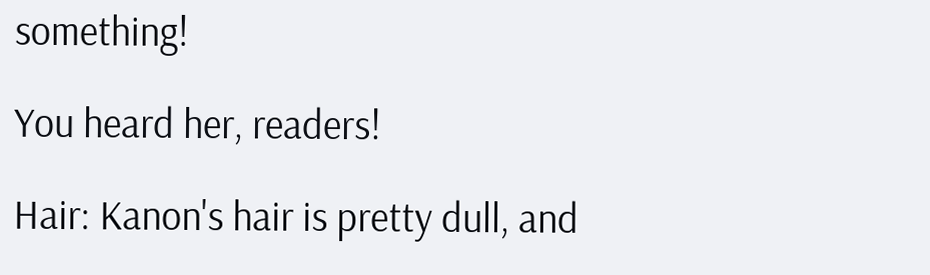something!

You heard her, readers!

Hair: Kanon's hair is pretty dull, and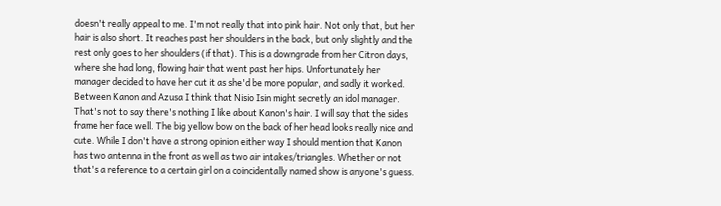doesn't really appeal to me. I'm not really that into pink hair. Not only that, but her hair is also short. It reaches past her shoulders in the back, but only slightly and the rest only goes to her shoulders (if that). This is a downgrade from her Citron days, where she had long, flowing hair that went past her hips. Unfortunately her manager decided to have her cut it as she'd be more popular, and sadly it worked. Between Kanon and Azusa I think that Nisio Isin might secretly an idol manager.
That's not to say there's nothing I like about Kanon's hair. I will say that the sides frame her face well. The big yellow bow on the back of her head looks really nice and cute. While I don't have a strong opinion either way I should mention that Kanon has two antenna in the front as well as two air intakes/triangles. Whether or not that's a reference to a certain girl on a coincidentally named show is anyone's guess.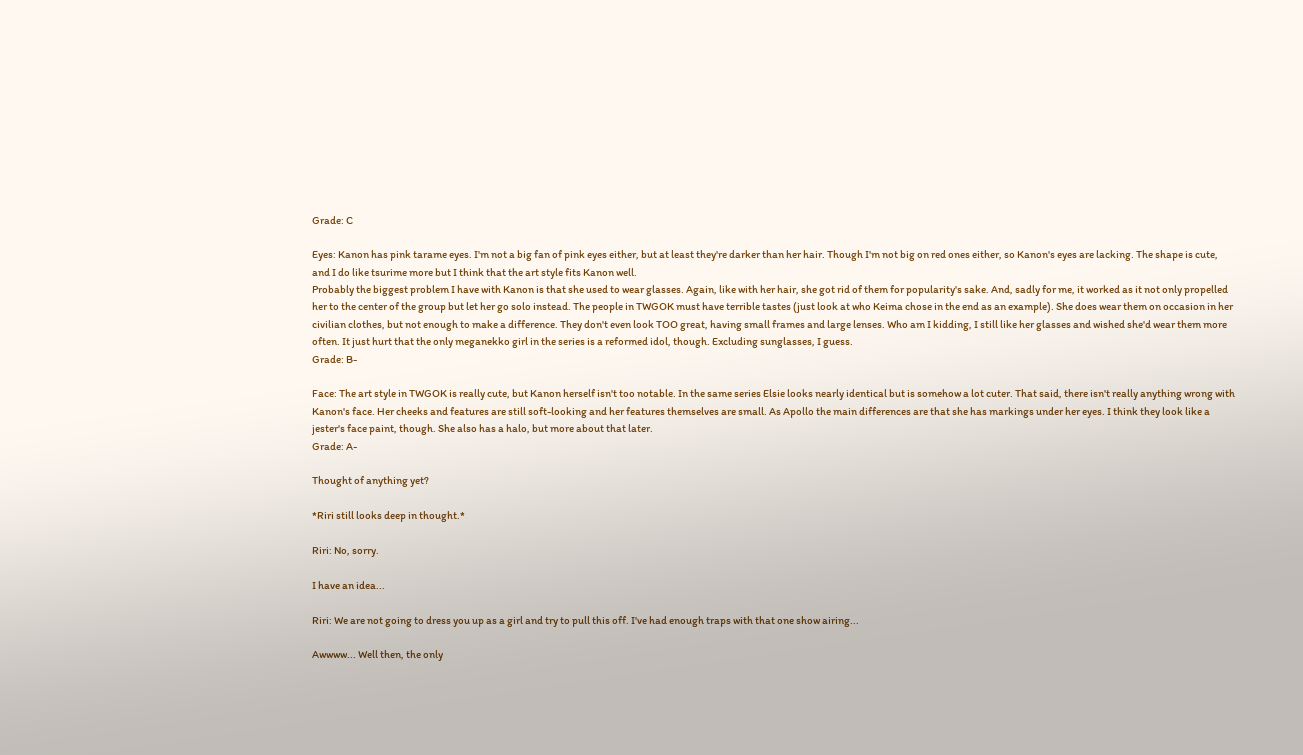Grade: C

Eyes: Kanon has pink tarame eyes. I'm not a big fan of pink eyes either, but at least they're darker than her hair. Though I'm not big on red ones either, so Kanon's eyes are lacking. The shape is cute, and I do like tsurime more but I think that the art style fits Kanon well.
Probably the biggest problem I have with Kanon is that she used to wear glasses. Again, like with her hair, she got rid of them for popularity's sake. And, sadly for me, it worked as it not only propelled her to the center of the group but let her go solo instead. The people in TWGOK must have terrible tastes (just look at who Keima chose in the end as an example). She does wear them on occasion in her civilian clothes, but not enough to make a difference. They don't even look TOO great, having small frames and large lenses. Who am I kidding, I still like her glasses and wished she'd wear them more often. It just hurt that the only meganekko girl in the series is a reformed idol, though. Excluding sunglasses, I guess.
Grade: B-

Face: The art style in TWGOK is really cute, but Kanon herself isn't too notable. In the same series Elsie looks nearly identical but is somehow a lot cuter. That said, there isn't really anything wrong with Kanon's face. Her cheeks and features are still soft-looking and her features themselves are small. As Apollo the main differences are that she has markings under her eyes. I think they look like a jester's face paint, though. She also has a halo, but more about that later.
Grade: A-

Thought of anything yet?

*Riri still looks deep in thought.*

Riri: No, sorry.

I have an idea...

Riri: We are not going to dress you up as a girl and try to pull this off. I've had enough traps with that one show airing...

Awwww... Well then, the only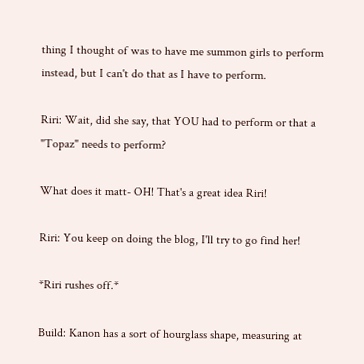thing I thought of was to have me summon girls to perform instead, but I can't do that as I have to perform.

Riri: Wait, did she say, that YOU had to perform or that a "Topaz" needs to perform?

What does it matt- OH! That's a great idea Riri!

Riri: You keep on doing the blog, I'll try to go find her!

*Riri rushes off.*

Build: Kanon has a sort of hourglass shape, measuring at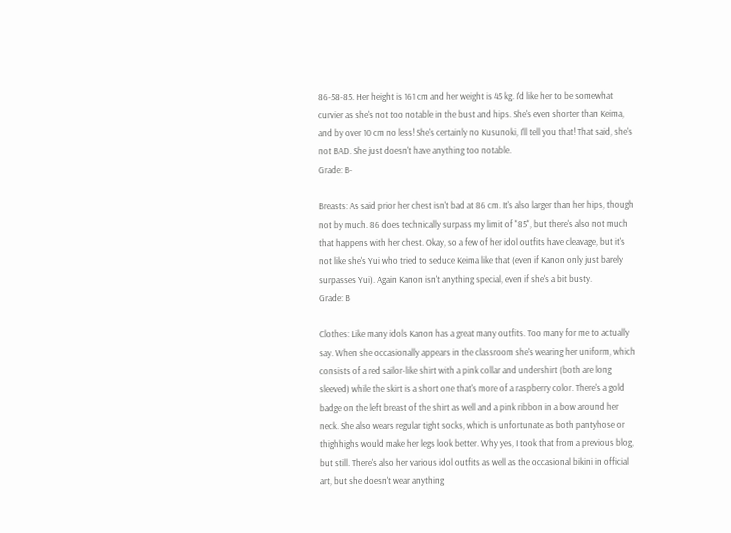86-58-85. Her height is 161 cm and her weight is 45 kg. I'd like her to be somewhat curvier as she's not too notable in the bust and hips. She's even shorter than Keima, and by over 10 cm no less! She's certainly no Kusunoki, I'll tell you that! That said, she's not BAD. She just doesn't have anything too notable.
Grade: B-

Breasts: As said prior her chest isn't bad at 86 cm. It's also larger than her hips, though not by much. 86 does technically surpass my limit of "85", but there's also not much that happens with her chest. Okay, so a few of her idol outfits have cleavage, but it's not like she's Yui who tried to seduce Keima like that (even if Kanon only just barely surpasses Yui). Again Kanon isn't anything special, even if she's a bit busty.
Grade: B

Clothes: Like many idols Kanon has a great many outfits. Too many for me to actually say. When she occasionally appears in the classroom she's wearing her uniform, which consists of a red sailor-like shirt with a pink collar and undershirt (both are long sleeved) while the skirt is a short one that's more of a raspberry color. There's a gold badge on the left breast of the shirt as well and a pink ribbon in a bow around her neck. She also wears regular tight socks, which is unfortunate as both pantyhose or thighhighs would make her legs look better. Why yes, I took that from a previous blog, but still. There's also her various idol outfits as well as the occasional bikini in official art, but she doesn't wear anything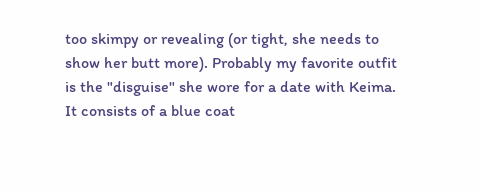too skimpy or revealing (or tight, she needs to show her butt more). Probably my favorite outfit is the "disguise" she wore for a date with Keima. It consists of a blue coat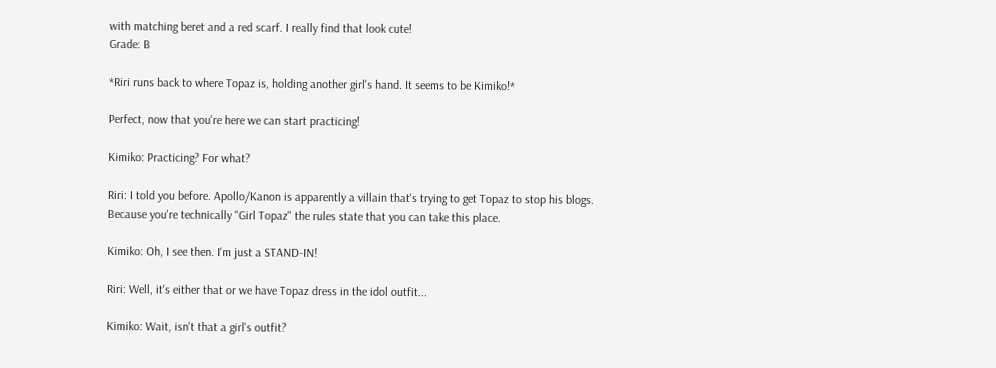with matching beret and a red scarf. I really find that look cute!
Grade: B

*Riri runs back to where Topaz is, holding another girl's hand. It seems to be Kimiko!*

Perfect, now that you're here we can start practicing!

Kimiko: Practicing? For what?

Riri: I told you before. Apollo/Kanon is apparently a villain that's trying to get Topaz to stop his blogs. Because you're technically "Girl Topaz" the rules state that you can take this place.

Kimiko: Oh, I see then. I'm just a STAND-IN!

Riri: Well, it's either that or we have Topaz dress in the idol outfit...

Kimiko: Wait, isn't that a girl's outfit?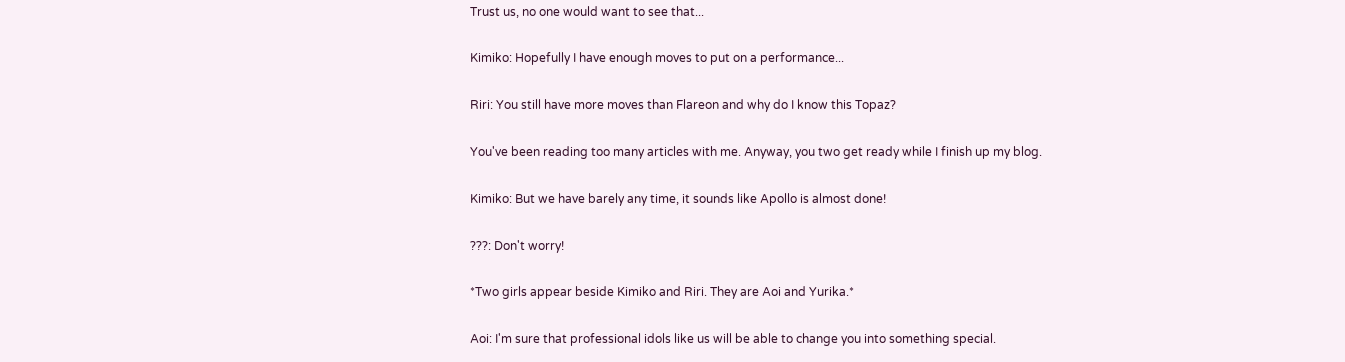Trust us, no one would want to see that...

Kimiko: Hopefully I have enough moves to put on a performance...

Riri: You still have more moves than Flareon and why do I know this Topaz?

You've been reading too many articles with me. Anyway, you two get ready while I finish up my blog.

Kimiko: But we have barely any time, it sounds like Apollo is almost done!

???: Don't worry!

*Two girls appear beside Kimiko and Riri. They are Aoi and Yurika.*

Aoi: I'm sure that professional idols like us will be able to change you into something special.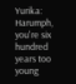Yurika: Harumph, you're six hundred years too young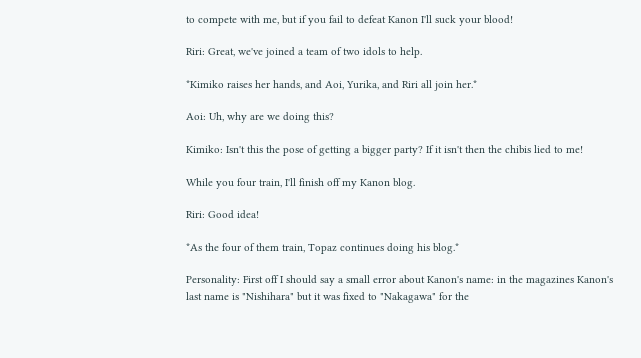to compete with me, but if you fail to defeat Kanon I'll suck your blood!

Riri: Great, we've joined a team of two idols to help.

*Kimiko raises her hands, and Aoi, Yurika, and Riri all join her.*

Aoi: Uh, why are we doing this?

Kimiko: Isn't this the pose of getting a bigger party? If it isn't then the chibis lied to me!

While you four train, I'll finish off my Kanon blog.

Riri: Good idea!

*As the four of them train, Topaz continues doing his blog.*

Personality: First off I should say a small error about Kanon's name: in the magazines Kanon's last name is "Nishihara" but it was fixed to "Nakagawa" for the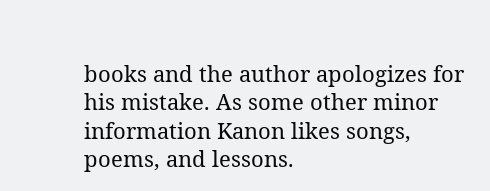books and the author apologizes for his mistake. As some other minor information Kanon likes songs, poems, and lessons.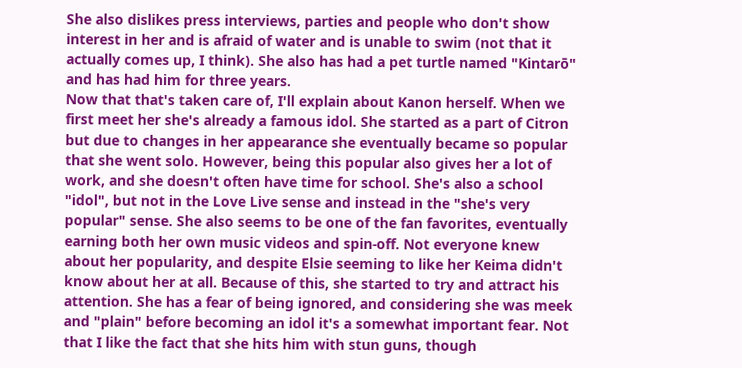She also dislikes press interviews, parties and people who don't show interest in her and is afraid of water and is unable to swim (not that it actually comes up, I think). She also has had a pet turtle named "Kintarō" and has had him for three years.
Now that that's taken care of, I'll explain about Kanon herself. When we first meet her she's already a famous idol. She started as a part of Citron but due to changes in her appearance she eventually became so popular that she went solo. However, being this popular also gives her a lot of work, and she doesn't often have time for school. She's also a school "idol", but not in the Love Live sense and instead in the "she's very popular" sense. She also seems to be one of the fan favorites, eventually earning both her own music videos and spin-off. Not everyone knew about her popularity, and despite Elsie seeming to like her Keima didn't know about her at all. Because of this, she started to try and attract his attention. She has a fear of being ignored, and considering she was meek and "plain" before becoming an idol it's a somewhat important fear. Not that I like the fact that she hits him with stun guns, though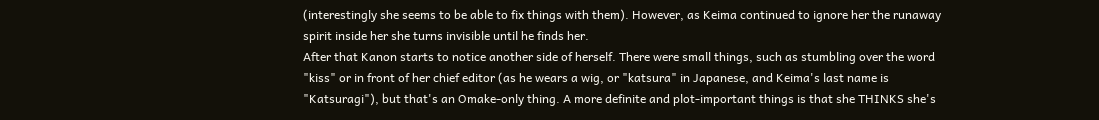(interestingly she seems to be able to fix things with them). However, as Keima continued to ignore her the runaway spirit inside her she turns invisible until he finds her.
After that Kanon starts to notice another side of herself. There were small things, such as stumbling over the word "kiss" or in front of her chief editor (as he wears a wig, or "katsura" in Japanese, and Keima's last name is "Katsuragi"), but that's an Omake-only thing. A more definite and plot-important things is that she THINKS she's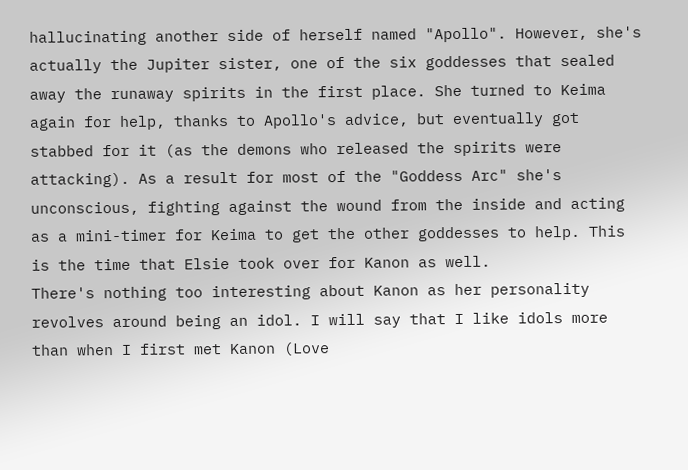hallucinating another side of herself named "Apollo". However, she's actually the Jupiter sister, one of the six goddesses that sealed away the runaway spirits in the first place. She turned to Keima again for help, thanks to Apollo's advice, but eventually got stabbed for it (as the demons who released the spirits were attacking). As a result for most of the "Goddess Arc" she's unconscious, fighting against the wound from the inside and acting as a mini-timer for Keima to get the other goddesses to help. This is the time that Elsie took over for Kanon as well.
There's nothing too interesting about Kanon as her personality revolves around being an idol. I will say that I like idols more than when I first met Kanon (Love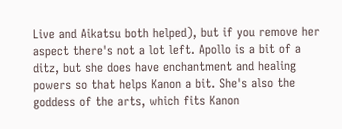Live and Aikatsu both helped), but if you remove her aspect there's not a lot left. Apollo is a bit of a ditz, but she does have enchantment and healing powers so that helps Kanon a bit. She's also the goddess of the arts, which fits Kanon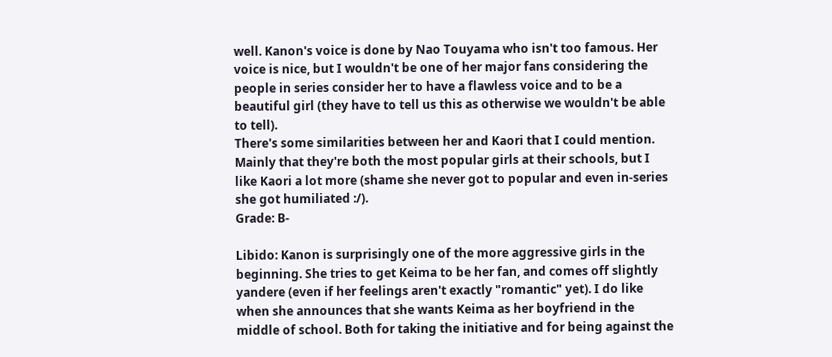well. Kanon's voice is done by Nao Touyama who isn't too famous. Her voice is nice, but I wouldn't be one of her major fans considering the people in series consider her to have a flawless voice and to be a beautiful girl (they have to tell us this as otherwise we wouldn't be able to tell).
There's some similarities between her and Kaori that I could mention. Mainly that they're both the most popular girls at their schools, but I like Kaori a lot more (shame she never got to popular and even in-series she got humiliated :/).
Grade: B-

Libido: Kanon is surprisingly one of the more aggressive girls in the beginning. She tries to get Keima to be her fan, and comes off slightly yandere (even if her feelings aren't exactly "romantic" yet). I do like when she announces that she wants Keima as her boyfriend in the middle of school. Both for taking the initiative and for being against the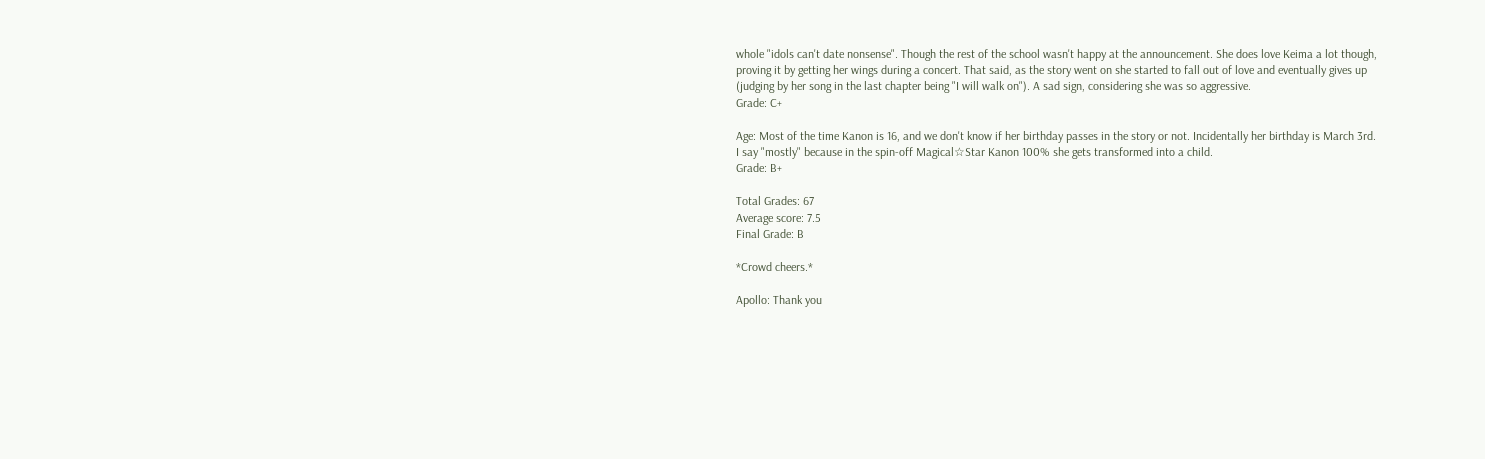whole "idols can't date nonsense". Though the rest of the school wasn't happy at the announcement. She does love Keima a lot though, proving it by getting her wings during a concert. That said, as the story went on she started to fall out of love and eventually gives up (judging by her song in the last chapter being "I will walk on"). A sad sign, considering she was so aggressive.
Grade: C+

Age: Most of the time Kanon is 16, and we don't know if her birthday passes in the story or not. Incidentally her birthday is March 3rd. I say "mostly" because in the spin-off Magical☆Star Kanon 100% she gets transformed into a child.
Grade: B+

Total Grades: 67
Average score: 7.5
Final Grade: B

*Crowd cheers.*

Apollo: Thank you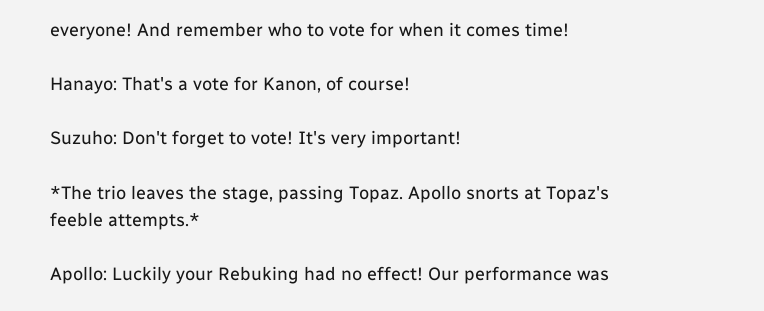everyone! And remember who to vote for when it comes time!

Hanayo: That's a vote for Kanon, of course!

Suzuho: Don't forget to vote! It's very important!

*The trio leaves the stage, passing Topaz. Apollo snorts at Topaz's feeble attempts.*

Apollo: Luckily your Rebuking had no effect! Our performance was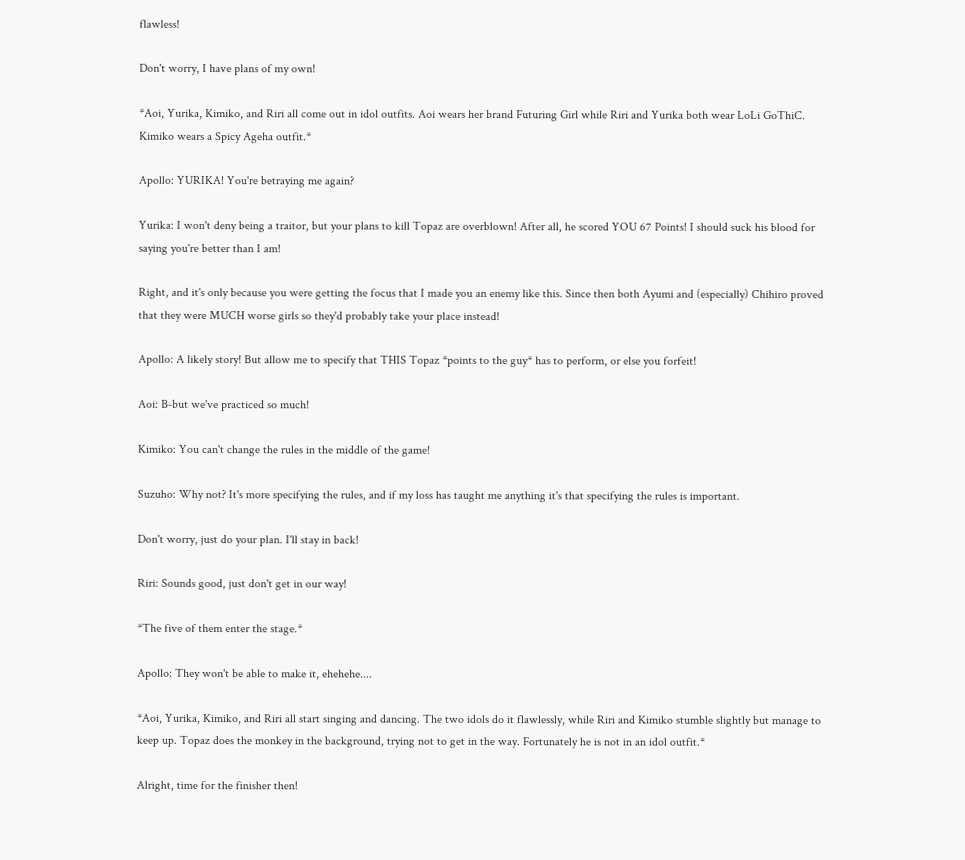flawless!

Don't worry, I have plans of my own!

*Aoi, Yurika, Kimiko, and Riri all come out in idol outfits. Aoi wears her brand Futuring Girl while Riri and Yurika both wear LoLi GoThiC. Kimiko wears a Spicy Ageha outfit.*

Apollo: YURIKA! You're betraying me again?

Yurika: I won't deny being a traitor, but your plans to kill Topaz are overblown! After all, he scored YOU 67 Points! I should suck his blood for saying you're better than I am!

Right, and it's only because you were getting the focus that I made you an enemy like this. Since then both Ayumi and (especially) Chihiro proved that they were MUCH worse girls so they'd probably take your place instead!

Apollo: A likely story! But allow me to specify that THIS Topaz *points to the guy* has to perform, or else you forfeit!

Aoi: B-but we've practiced so much!

Kimiko: You can't change the rules in the middle of the game!

Suzuho: Why not? It's more specifying the rules, and if my loss has taught me anything it's that specifying the rules is important.

Don't worry, just do your plan. I'll stay in back!

Riri: Sounds good, just don't get in our way!

*The five of them enter the stage.*

Apollo: They won't be able to make it, ehehehe....

*Aoi, Yurika, Kimiko, and Riri all start singing and dancing. The two idols do it flawlessly, while Riri and Kimiko stumble slightly but manage to keep up. Topaz does the monkey in the background, trying not to get in the way. Fortunately he is not in an idol outfit.*

Alright, time for the finisher then!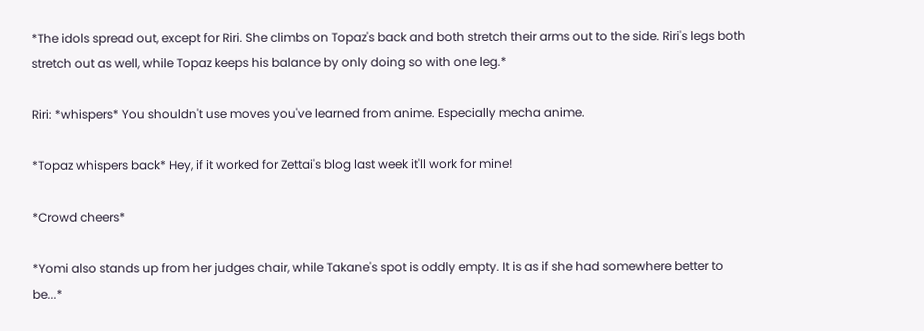*The idols spread out, except for Riri. She climbs on Topaz's back and both stretch their arms out to the side. Riri's legs both stretch out as well, while Topaz keeps his balance by only doing so with one leg.*

Riri: *whispers* You shouldn't use moves you've learned from anime. Especially mecha anime.

*Topaz whispers back* Hey, if it worked for Zettai's blog last week it'll work for mine!

*Crowd cheers*

*Yomi also stands up from her judges chair, while Takane's spot is oddly empty. It is as if she had somewhere better to be...*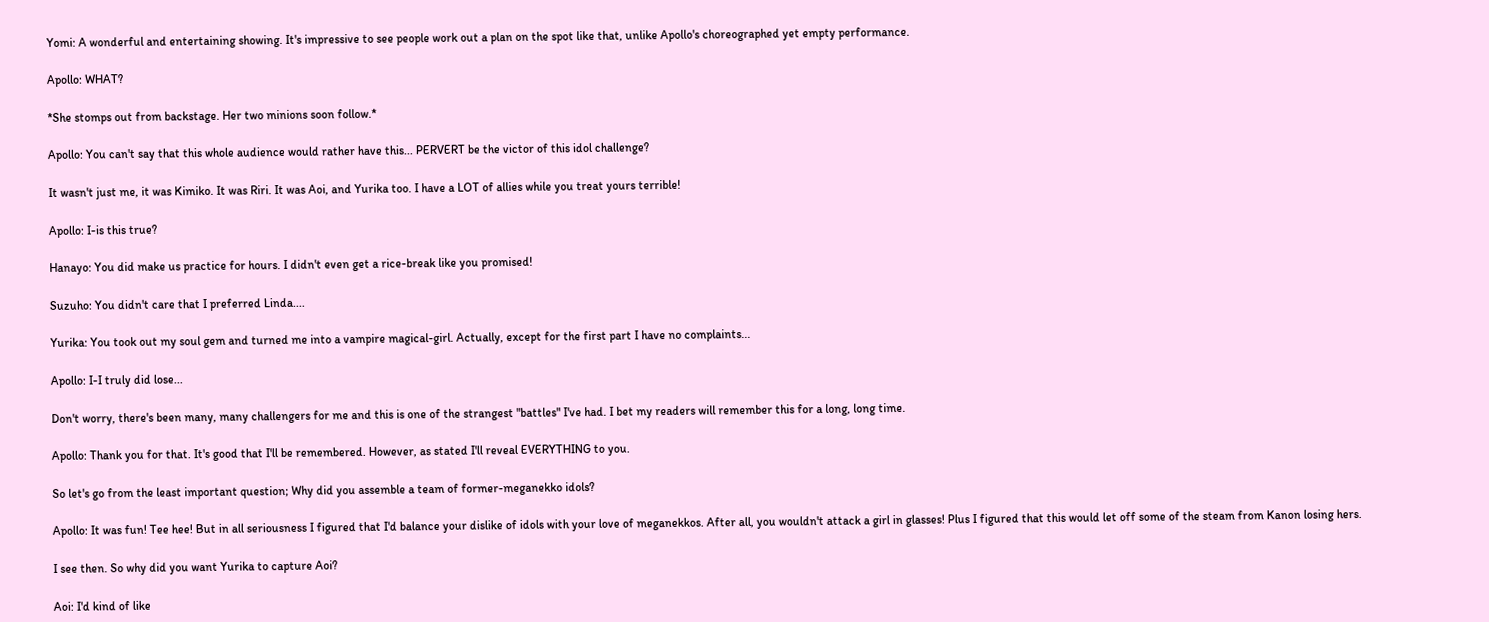Yomi: A wonderful and entertaining showing. It's impressive to see people work out a plan on the spot like that, unlike Apollo's choreographed yet empty performance.

Apollo: WHAT?

*She stomps out from backstage. Her two minions soon follow.*

Apollo: You can't say that this whole audience would rather have this... PERVERT be the victor of this idol challenge?

It wasn't just me, it was Kimiko. It was Riri. It was Aoi, and Yurika too. I have a LOT of allies while you treat yours terrible!

Apollo: I-is this true?

Hanayo: You did make us practice for hours. I didn't even get a rice-break like you promised!

Suzuho: You didn't care that I preferred Linda....

Yurika: You took out my soul gem and turned me into a vampire magical-girl. Actually, except for the first part I have no complaints...

Apollo: I-I truly did lose...

Don't worry, there's been many, many challengers for me and this is one of the strangest "battles" I've had. I bet my readers will remember this for a long, long time.

Apollo: Thank you for that. It's good that I'll be remembered. However, as stated I'll reveal EVERYTHING to you.

So let's go from the least important question; Why did you assemble a team of former-meganekko idols?

Apollo: It was fun! Tee hee! But in all seriousness I figured that I'd balance your dislike of idols with your love of meganekkos. After all, you wouldn't attack a girl in glasses! Plus I figured that this would let off some of the steam from Kanon losing hers.

I see then. So why did you want Yurika to capture Aoi?

Aoi: I'd kind of like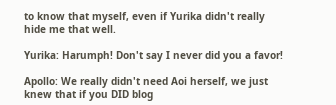to know that myself, even if Yurika didn't really hide me that well.

Yurika: Harumph! Don't say I never did you a favor!

Apollo: We really didn't need Aoi herself, we just knew that if you DID blog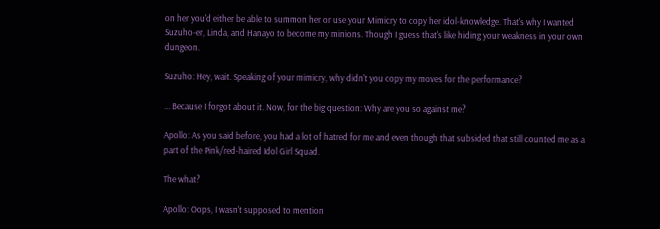on her you'd either be able to summon her or use your Mimicry to copy her idol-knowledge. That's why I wanted Suzuho-er, Linda, and Hanayo to become my minions. Though I guess that's like hiding your weakness in your own dungeon.

Suzuho: Hey, wait. Speaking of your mimicry, why didn't you copy my moves for the performance?

... Because I forgot about it. Now, for the big question: Why are you so against me?

Apollo: As you said before, you had a lot of hatred for me and even though that subsided that still counted me as a part of the Pink/red-haired Idol Girl Squad.

The what?

Apollo: Oops, I wasn't supposed to mention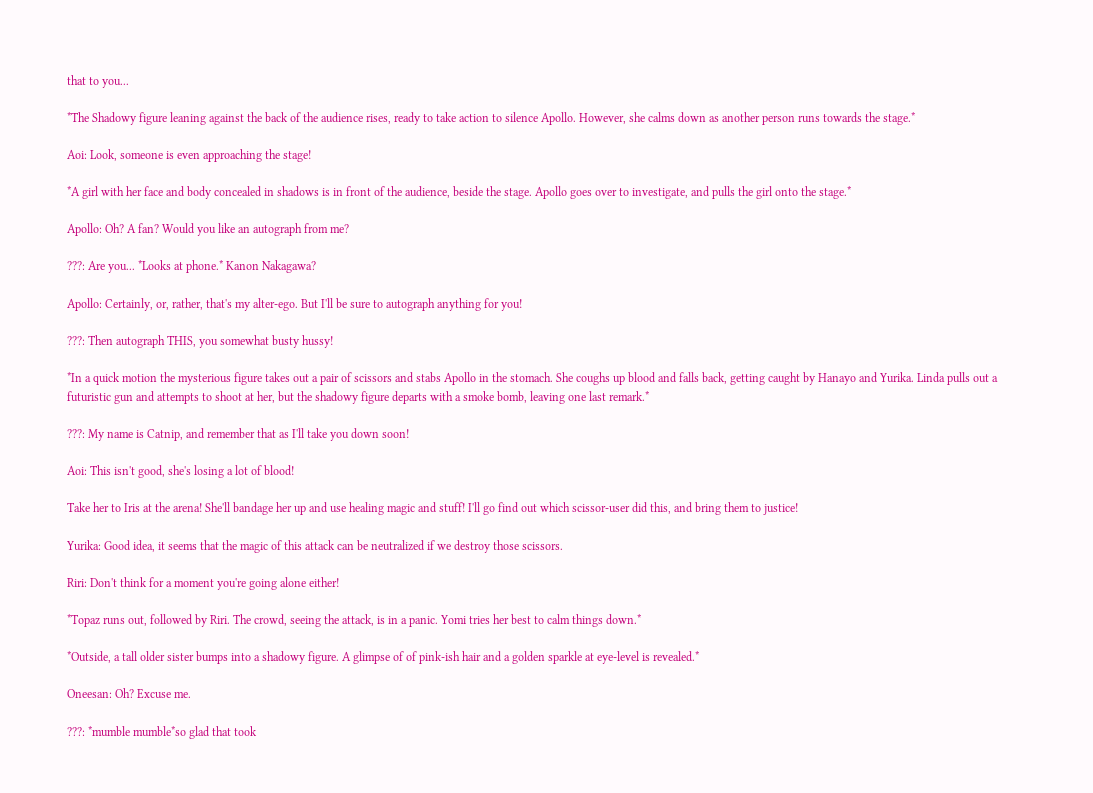that to you...

*The Shadowy figure leaning against the back of the audience rises, ready to take action to silence Apollo. However, she calms down as another person runs towards the stage.*

Aoi: Look, someone is even approaching the stage!

*A girl with her face and body concealed in shadows is in front of the audience, beside the stage. Apollo goes over to investigate, and pulls the girl onto the stage.*

Apollo: Oh? A fan? Would you like an autograph from me?

???: Are you... *Looks at phone.* Kanon Nakagawa?

Apollo: Certainly, or, rather, that's my alter-ego. But I'll be sure to autograph anything for you!

???: Then autograph THIS, you somewhat busty hussy!

*In a quick motion the mysterious figure takes out a pair of scissors and stabs Apollo in the stomach. She coughs up blood and falls back, getting caught by Hanayo and Yurika. Linda pulls out a futuristic gun and attempts to shoot at her, but the shadowy figure departs with a smoke bomb, leaving one last remark.*

???: My name is Catnip, and remember that as I'll take you down soon!

Aoi: This isn't good, she's losing a lot of blood!

Take her to Iris at the arena! She'll bandage her up and use healing magic and stuff! I'll go find out which scissor-user did this, and bring them to justice!

Yurika: Good idea, it seems that the magic of this attack can be neutralized if we destroy those scissors.

Riri: Don't think for a moment you're going alone either!

*Topaz runs out, followed by Riri. The crowd, seeing the attack, is in a panic. Yomi tries her best to calm things down.*

*Outside, a tall older sister bumps into a shadowy figure. A glimpse of of pink-ish hair and a golden sparkle at eye-level is revealed.*

Oneesan: Oh? Excuse me.

???: *mumble mumble*so glad that took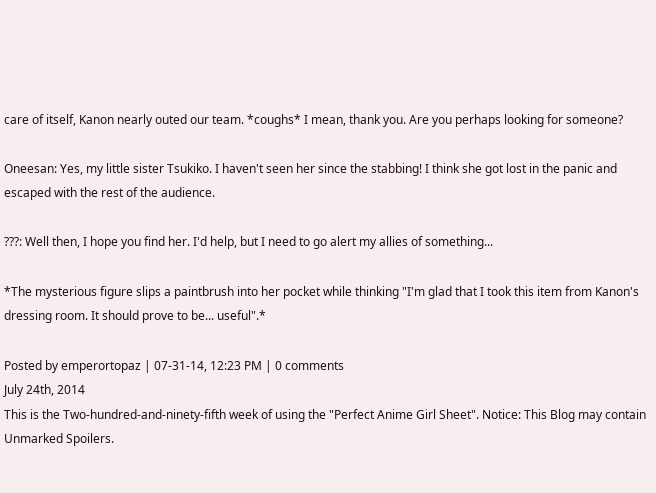care of itself, Kanon nearly outed our team. *coughs* I mean, thank you. Are you perhaps looking for someone?

Oneesan: Yes, my little sister Tsukiko. I haven't seen her since the stabbing! I think she got lost in the panic and escaped with the rest of the audience.

???: Well then, I hope you find her. I'd help, but I need to go alert my allies of something...

*The mysterious figure slips a paintbrush into her pocket while thinking "I'm glad that I took this item from Kanon's dressing room. It should prove to be... useful".*

Posted by emperortopaz | 07-31-14, 12:23 PM | 0 comments
July 24th, 2014
This is the Two-hundred-and-ninety-fifth week of using the "Perfect Anime Girl Sheet". Notice: This Blog may contain Unmarked Spoilers.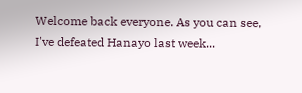Welcome back everyone. As you can see, I've defeated Hanayo last week...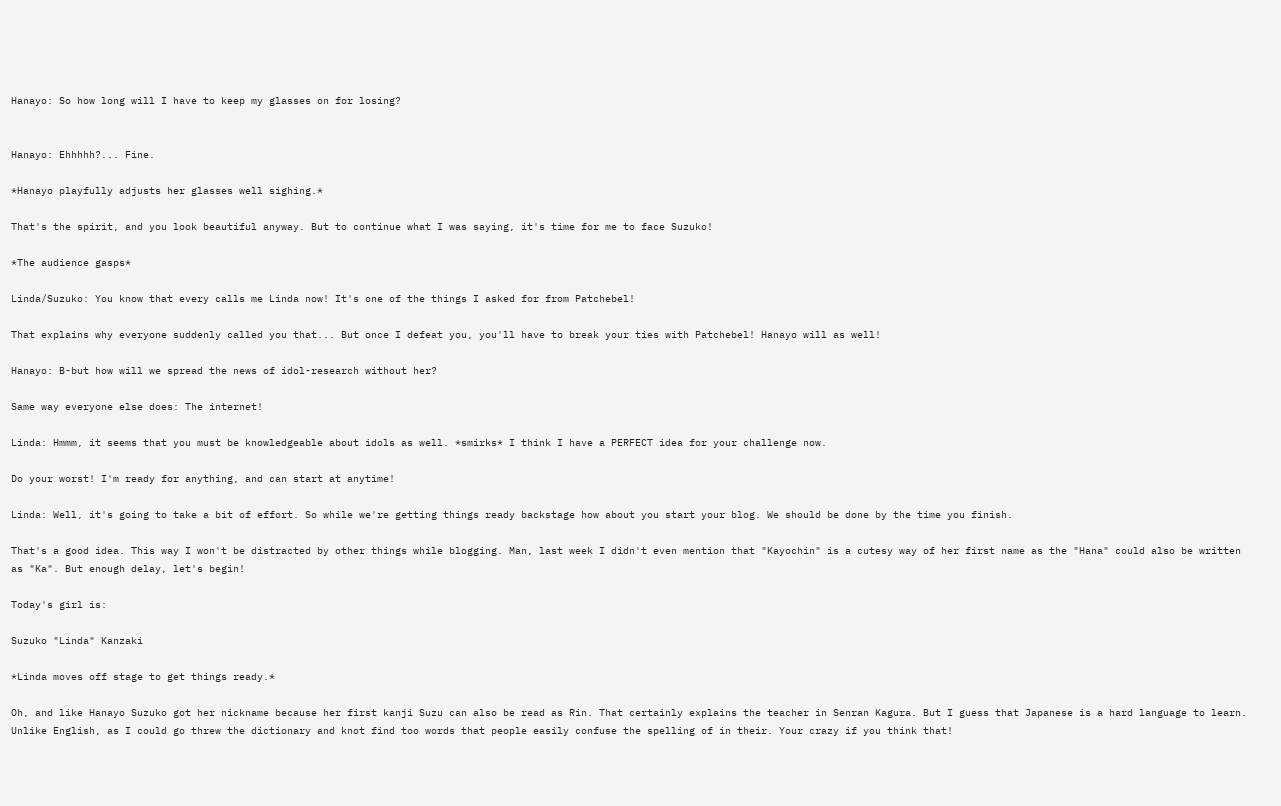Hanayo: So how long will I have to keep my glasses on for losing?


Hanayo: Ehhhhh?... Fine.

*Hanayo playfully adjusts her glasses well sighing.*

That's the spirit, and you look beautiful anyway. But to continue what I was saying, it's time for me to face Suzuko!

*The audience gasps*

Linda/Suzuko: You know that every calls me Linda now! It's one of the things I asked for from Patchebel!

That explains why everyone suddenly called you that... But once I defeat you, you'll have to break your ties with Patchebel! Hanayo will as well!

Hanayo: B-but how will we spread the news of idol-research without her?

Same way everyone else does: The internet!

Linda: Hmmm, it seems that you must be knowledgeable about idols as well. *smirks* I think I have a PERFECT idea for your challenge now.

Do your worst! I'm ready for anything, and can start at anytime!

Linda: Well, it's going to take a bit of effort. So while we're getting things ready backstage how about you start your blog. We should be done by the time you finish.

That's a good idea. This way I won't be distracted by other things while blogging. Man, last week I didn't even mention that "Kayochin" is a cutesy way of her first name as the "Hana" could also be written as "Ka". But enough delay, let's begin!

Today's girl is:

Suzuko "Linda" Kanzaki

*Linda moves off stage to get things ready.*

Oh, and like Hanayo Suzuko got her nickname because her first kanji Suzu can also be read as Rin. That certainly explains the teacher in Senran Kagura. But I guess that Japanese is a hard language to learn. Unlike English, as I could go threw the dictionary and knot find too words that people easily confuse the spelling of in their. Your crazy if you think that!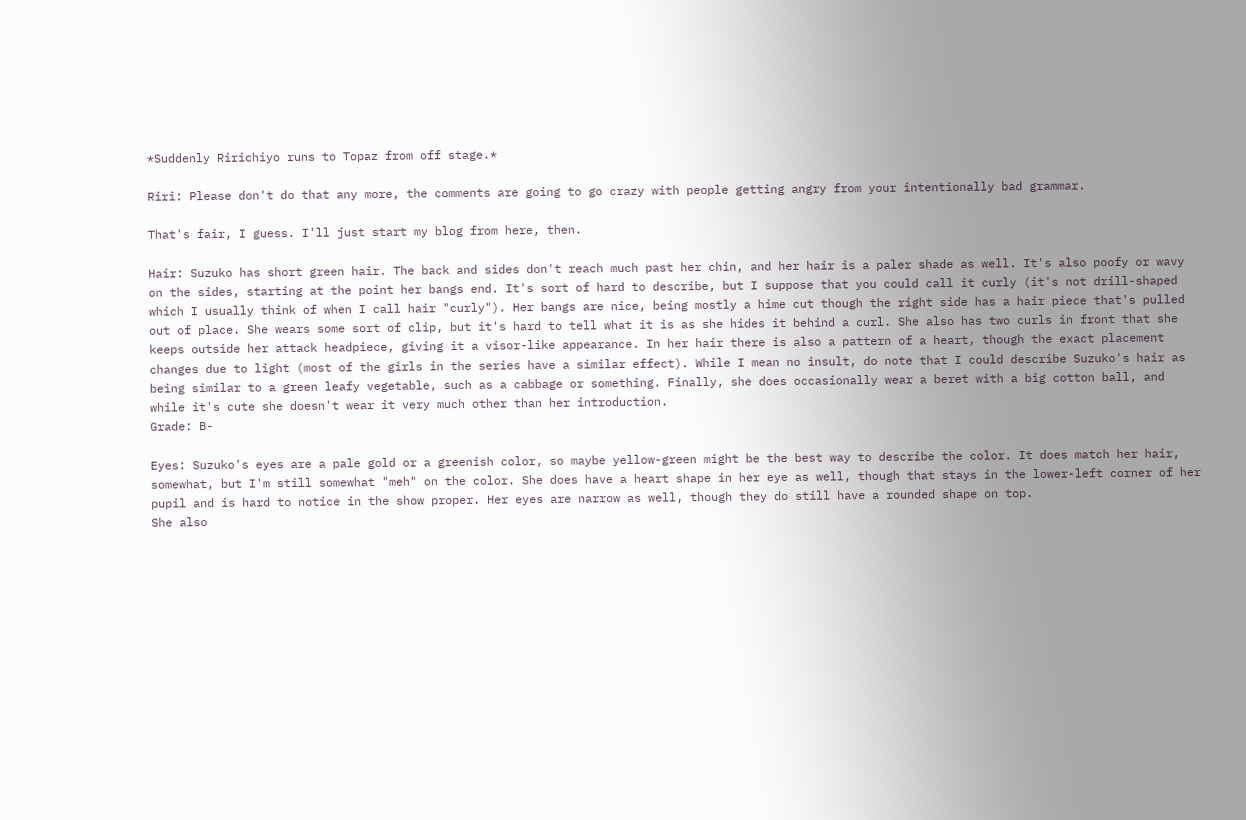*Suddenly Ririchiyo runs to Topaz from off stage.*

Riri: Please don't do that any more, the comments are going to go crazy with people getting angry from your intentionally bad grammar.

That's fair, I guess. I'll just start my blog from here, then.

Hair: Suzuko has short green hair. The back and sides don't reach much past her chin, and her hair is a paler shade as well. It's also poofy or wavy on the sides, starting at the point her bangs end. It's sort of hard to describe, but I suppose that you could call it curly (it's not drill-shaped which I usually think of when I call hair "curly"). Her bangs are nice, being mostly a hime cut though the right side has a hair piece that's pulled out of place. She wears some sort of clip, but it's hard to tell what it is as she hides it behind a curl. She also has two curls in front that she keeps outside her attack headpiece, giving it a visor-like appearance. In her hair there is also a pattern of a heart, though the exact placement changes due to light (most of the girls in the series have a similar effect). While I mean no insult, do note that I could describe Suzuko's hair as being similar to a green leafy vegetable, such as a cabbage or something. Finally, she does occasionally wear a beret with a big cotton ball, and while it's cute she doesn't wear it very much other than her introduction.
Grade: B-

Eyes: Suzuko's eyes are a pale gold or a greenish color, so maybe yellow-green might be the best way to describe the color. It does match her hair, somewhat, but I'm still somewhat "meh" on the color. She does have a heart shape in her eye as well, though that stays in the lower-left corner of her pupil and is hard to notice in the show proper. Her eyes are narrow as well, though they do still have a rounded shape on top.
She also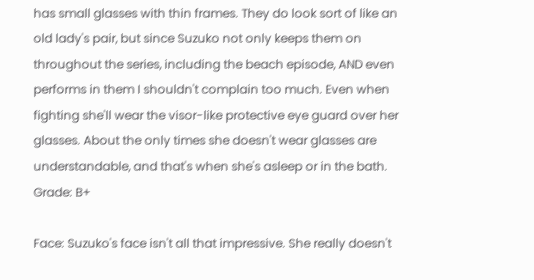has small glasses with thin frames. They do look sort of like an old lady's pair, but since Suzuko not only keeps them on throughout the series, including the beach episode, AND even performs in them I shouldn't complain too much. Even when fighting she'll wear the visor-like protective eye guard over her glasses. About the only times she doesn't wear glasses are understandable, and that's when she's asleep or in the bath.
Grade: B+

Face: Suzuko's face isn't all that impressive. She really doesn't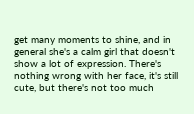get many moments to shine, and in general she's a calm girl that doesn't show a lot of expression. There's nothing wrong with her face, it's still cute, but there's not too much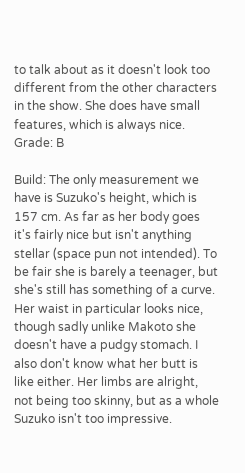to talk about as it doesn't look too different from the other characters in the show. She does have small features, which is always nice.
Grade: B

Build: The only measurement we have is Suzuko's height, which is 157 cm. As far as her body goes it's fairly nice but isn't anything stellar (space pun not intended). To be fair she is barely a teenager, but she's still has something of a curve. Her waist in particular looks nice, though sadly unlike Makoto she doesn't have a pudgy stomach. I also don't know what her butt is like either. Her limbs are alright, not being too skinny, but as a whole Suzuko isn't too impressive.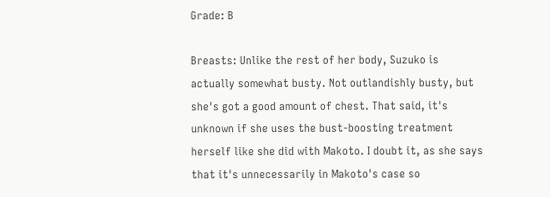Grade: B

Breasts: Unlike the rest of her body, Suzuko is actually somewhat busty. Not outlandishly busty, but she's got a good amount of chest. That said, it's unknown if she uses the bust-boosting treatment herself like she did with Makoto. I doubt it, as she says that it's unnecessarily in Makoto's case so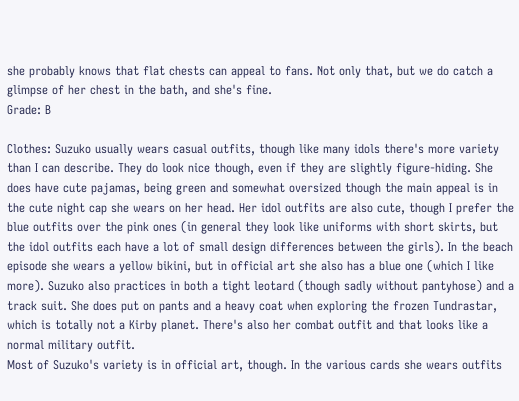she probably knows that flat chests can appeal to fans. Not only that, but we do catch a glimpse of her chest in the bath, and she's fine.
Grade: B

Clothes: Suzuko usually wears casual outfits, though like many idols there's more variety than I can describe. They do look nice though, even if they are slightly figure-hiding. She does have cute pajamas, being green and somewhat oversized though the main appeal is in the cute night cap she wears on her head. Her idol outfits are also cute, though I prefer the blue outfits over the pink ones (in general they look like uniforms with short skirts, but the idol outfits each have a lot of small design differences between the girls). In the beach episode she wears a yellow bikini, but in official art she also has a blue one (which I like more). Suzuko also practices in both a tight leotard (though sadly without pantyhose) and a track suit. She does put on pants and a heavy coat when exploring the frozen Tundrastar, which is totally not a Kirby planet. There's also her combat outfit and that looks like a normal military outfit.
Most of Suzuko's variety is in official art, though. In the various cards she wears outfits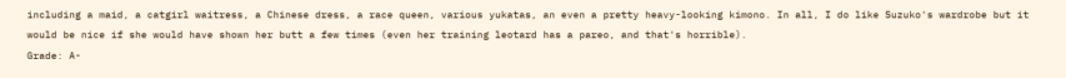including a maid, a catgirl waitress, a Chinese dress, a race queen, various yukatas, an even a pretty heavy-looking kimono. In all, I do like Suzuko's wardrobe but it would be nice if she would have shown her butt a few times (even her training leotard has a pareo, and that's horrible).
Grade: A-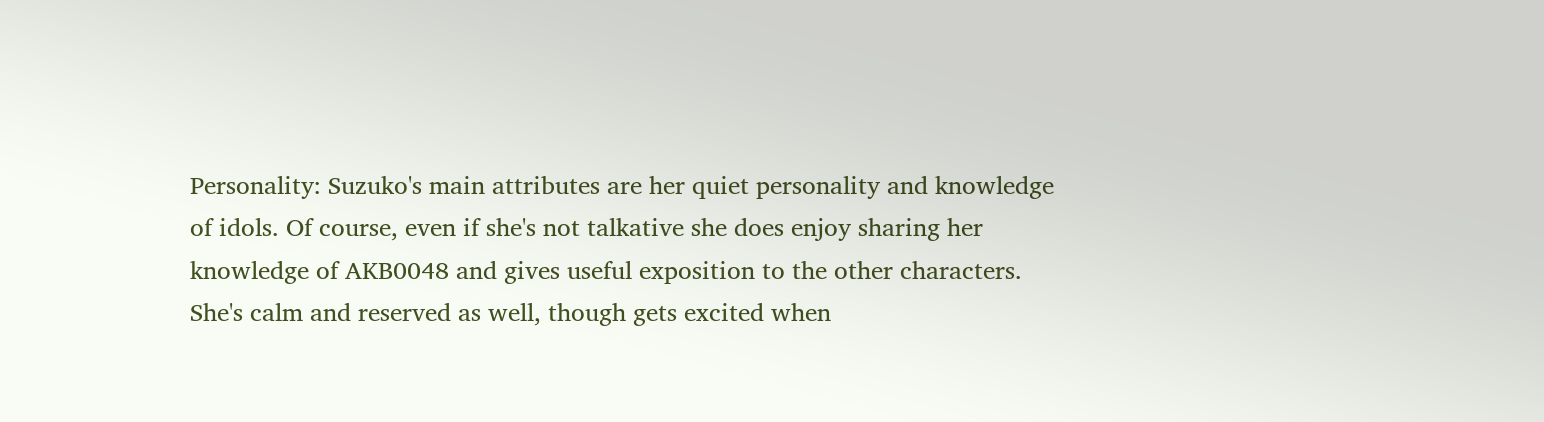Personality: Suzuko's main attributes are her quiet personality and knowledge of idols. Of course, even if she's not talkative she does enjoy sharing her knowledge of AKB0048 and gives useful exposition to the other characters. She's calm and reserved as well, though gets excited when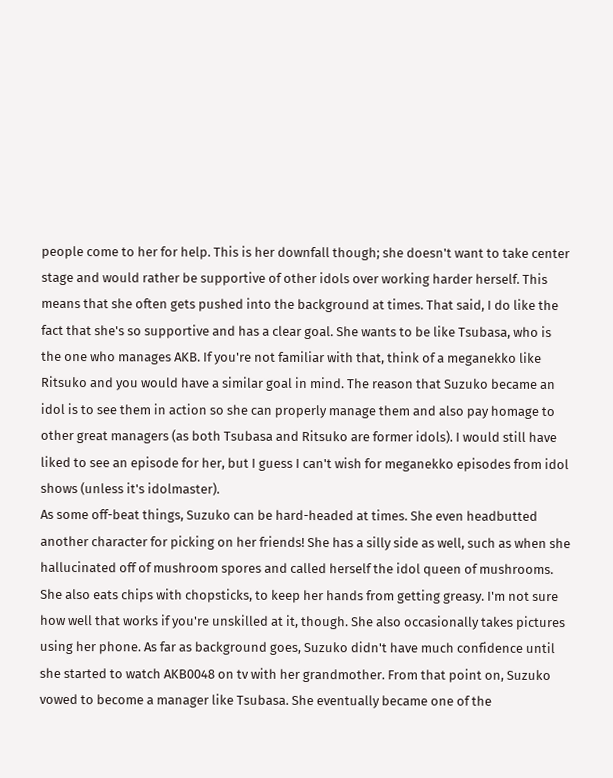people come to her for help. This is her downfall though; she doesn't want to take center stage and would rather be supportive of other idols over working harder herself. This means that she often gets pushed into the background at times. That said, I do like the fact that she's so supportive and has a clear goal. She wants to be like Tsubasa, who is the one who manages AKB. If you're not familiar with that, think of a meganekko like Ritsuko and you would have a similar goal in mind. The reason that Suzuko became an idol is to see them in action so she can properly manage them and also pay homage to other great managers (as both Tsubasa and Ritsuko are former idols). I would still have liked to see an episode for her, but I guess I can't wish for meganekko episodes from idol shows (unless it's idolmaster).
As some off-beat things, Suzuko can be hard-headed at times. She even headbutted another character for picking on her friends! She has a silly side as well, such as when she hallucinated off of mushroom spores and called herself the idol queen of mushrooms. She also eats chips with chopsticks, to keep her hands from getting greasy. I'm not sure how well that works if you're unskilled at it, though. She also occasionally takes pictures using her phone. As far as background goes, Suzuko didn't have much confidence until she started to watch AKB0048 on tv with her grandmother. From that point on, Suzuko vowed to become a manager like Tsubasa. She eventually became one of the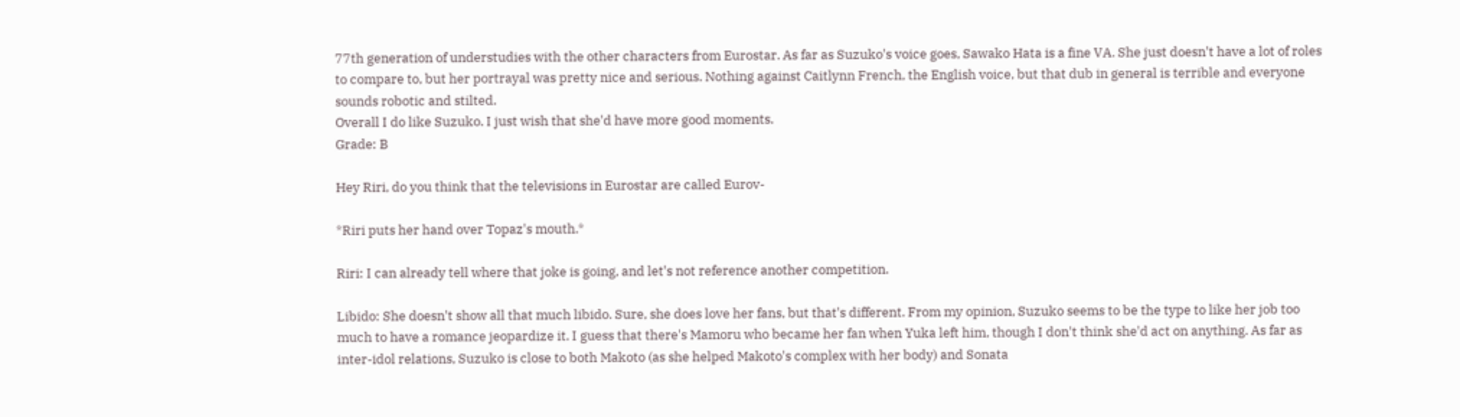77th generation of understudies with the other characters from Eurostar. As far as Suzuko's voice goes, Sawako Hata is a fine VA. She just doesn't have a lot of roles to compare to, but her portrayal was pretty nice and serious. Nothing against Caitlynn French, the English voice, but that dub in general is terrible and everyone sounds robotic and stilted.
Overall I do like Suzuko. I just wish that she'd have more good moments.
Grade: B

Hey Riri, do you think that the televisions in Eurostar are called Eurov-

*Riri puts her hand over Topaz's mouth.*

Riri: I can already tell where that joke is going, and let's not reference another competition.

Libido: She doesn't show all that much libido. Sure, she does love her fans, but that's different. From my opinion, Suzuko seems to be the type to like her job too much to have a romance jeopardize it. I guess that there's Mamoru who became her fan when Yuka left him, though I don't think she'd act on anything. As far as inter-idol relations, Suzuko is close to both Makoto (as she helped Makoto's complex with her body) and Sonata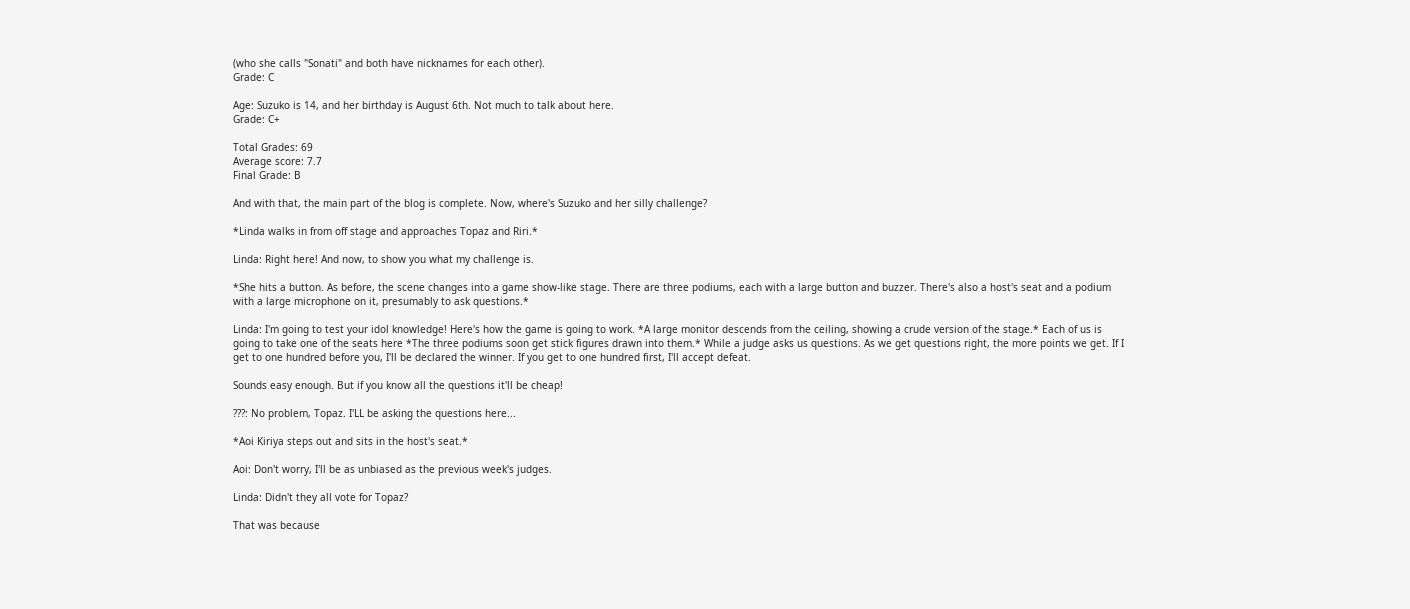(who she calls "Sonati" and both have nicknames for each other).
Grade: C

Age: Suzuko is 14, and her birthday is August 6th. Not much to talk about here.
Grade: C+

Total Grades: 69
Average score: 7.7
Final Grade: B

And with that, the main part of the blog is complete. Now, where's Suzuko and her silly challenge?

*Linda walks in from off stage and approaches Topaz and Riri.*

Linda: Right here! And now, to show you what my challenge is.

*She hits a button. As before, the scene changes into a game show-like stage. There are three podiums, each with a large button and buzzer. There's also a host's seat and a podium with a large microphone on it, presumably to ask questions.*

Linda: I'm going to test your idol knowledge! Here's how the game is going to work. *A large monitor descends from the ceiling, showing a crude version of the stage.* Each of us is going to take one of the seats here *The three podiums soon get stick figures drawn into them.* While a judge asks us questions. As we get questions right, the more points we get. If I get to one hundred before you, I'll be declared the winner. If you get to one hundred first, I'll accept defeat.

Sounds easy enough. But if you know all the questions it'll be cheap!

???: No problem, Topaz. I'LL be asking the questions here...

*Aoi Kiriya steps out and sits in the host's seat.*

Aoi: Don't worry, I'll be as unbiased as the previous week's judges.

Linda: Didn't they all vote for Topaz?

That was because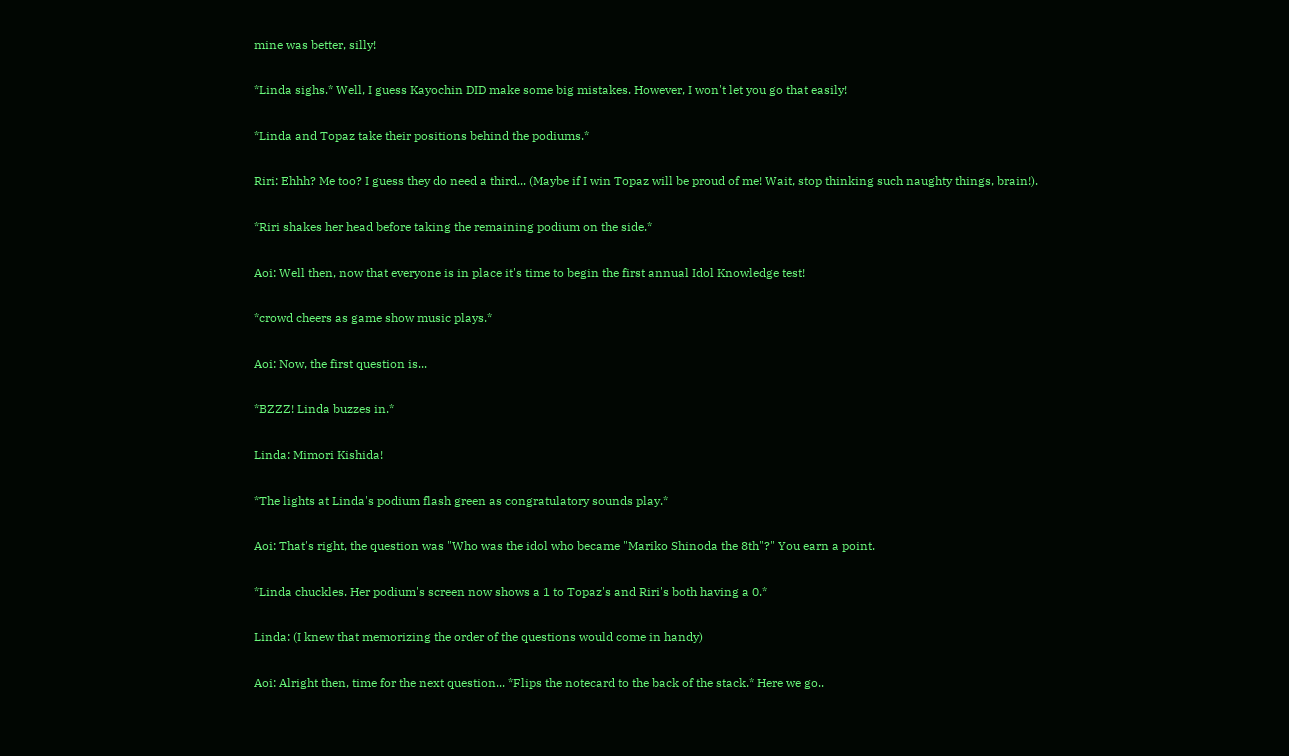mine was better, silly!

*Linda sighs.* Well, I guess Kayochin DID make some big mistakes. However, I won't let you go that easily!

*Linda and Topaz take their positions behind the podiums.*

Riri: Ehhh? Me too? I guess they do need a third... (Maybe if I win Topaz will be proud of me! Wait, stop thinking such naughty things, brain!).

*Riri shakes her head before taking the remaining podium on the side.*

Aoi: Well then, now that everyone is in place it's time to begin the first annual Idol Knowledge test!

*crowd cheers as game show music plays.*

Aoi: Now, the first question is...

*BZZZ! Linda buzzes in.*

Linda: Mimori Kishida!

*The lights at Linda's podium flash green as congratulatory sounds play.*

Aoi: That's right, the question was "Who was the idol who became "Mariko Shinoda the 8th"?" You earn a point.

*Linda chuckles. Her podium's screen now shows a 1 to Topaz's and Riri's both having a 0.*

Linda: (I knew that memorizing the order of the questions would come in handy)

Aoi: Alright then, time for the next question... *Flips the notecard to the back of the stack.* Here we go..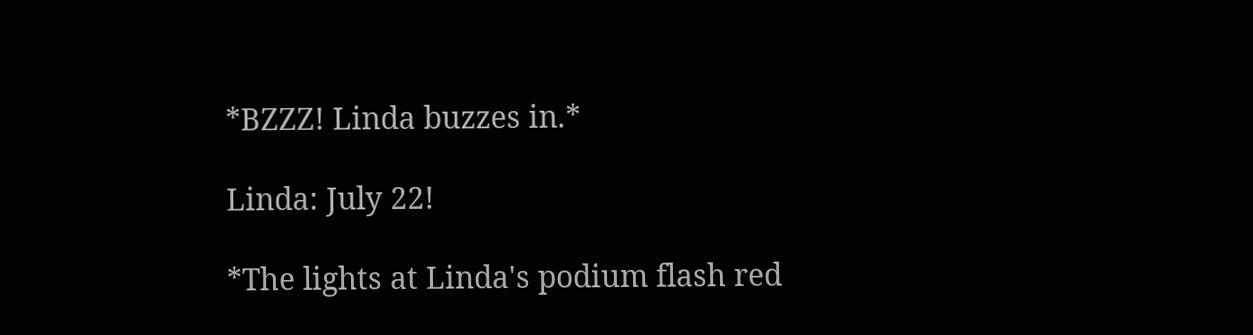*BZZZ! Linda buzzes in.*

Linda: July 22!

*The lights at Linda's podium flash red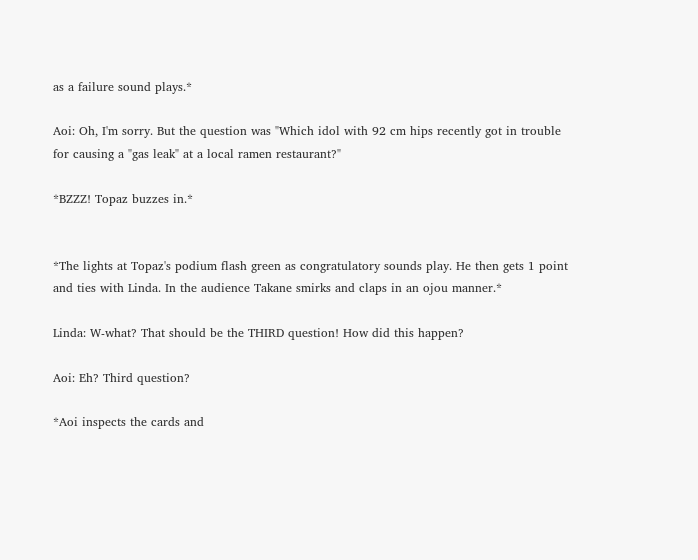as a failure sound plays.*

Aoi: Oh, I'm sorry. But the question was "Which idol with 92 cm hips recently got in trouble for causing a "gas leak" at a local ramen restaurant?"

*BZZZ! Topaz buzzes in.*


*The lights at Topaz's podium flash green as congratulatory sounds play. He then gets 1 point and ties with Linda. In the audience Takane smirks and claps in an ojou manner.*

Linda: W-what? That should be the THIRD question! How did this happen?

Aoi: Eh? Third question?

*Aoi inspects the cards and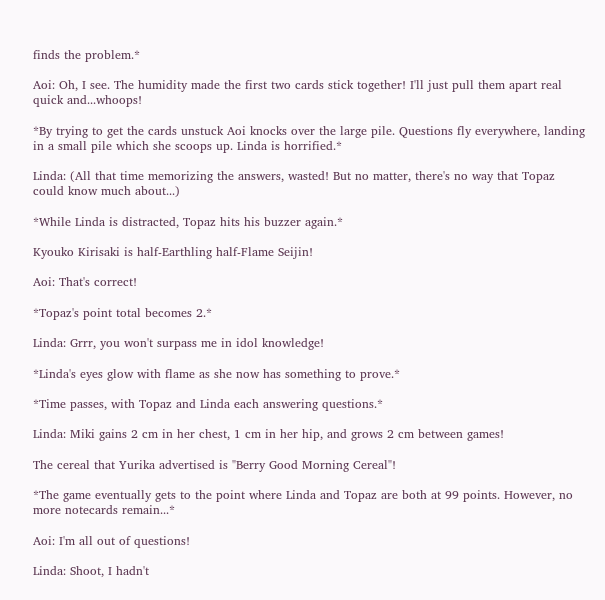finds the problem.*

Aoi: Oh, I see. The humidity made the first two cards stick together! I'll just pull them apart real quick and...whoops!

*By trying to get the cards unstuck Aoi knocks over the large pile. Questions fly everywhere, landing in a small pile which she scoops up. Linda is horrified.*

Linda: (All that time memorizing the answers, wasted! But no matter, there's no way that Topaz could know much about...)

*While Linda is distracted, Topaz hits his buzzer again.*

Kyouko Kirisaki is half-Earthling half-Flame Seijin!

Aoi: That's correct!

*Topaz's point total becomes 2.*

Linda: Grrr, you won't surpass me in idol knowledge!

*Linda's eyes glow with flame as she now has something to prove.*

*Time passes, with Topaz and Linda each answering questions.*

Linda: Miki gains 2 cm in her chest, 1 cm in her hip, and grows 2 cm between games!

The cereal that Yurika advertised is "Berry Good Morning Cereal"!

*The game eventually gets to the point where Linda and Topaz are both at 99 points. However, no more notecards remain...*

Aoi: I'm all out of questions!

Linda: Shoot, I hadn't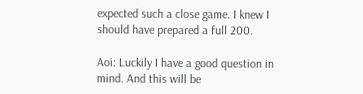expected such a close game. I knew I should have prepared a full 200.

Aoi: Luckily I have a good question in mind. And this will be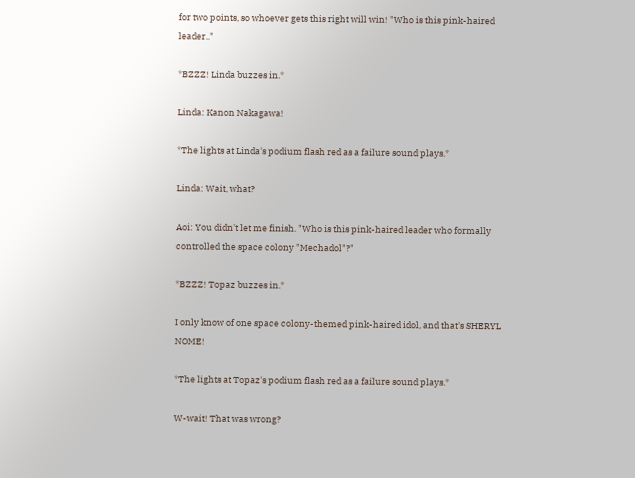for two points, so whoever gets this right will win! "Who is this pink-haired leader.."

*BZZZ! Linda buzzes in.*

Linda: Kanon Nakagawa!

*The lights at Linda's podium flash red as a failure sound plays.*

Linda: Wait, what?

Aoi: You didn't let me finish. "Who is this pink-haired leader who formally controlled the space colony "Mechadol"?"

*BZZZ! Topaz buzzes in.*

I only know of one space colony-themed pink-haired idol, and that's SHERYL NOME!

*The lights at Topaz's podium flash red as a failure sound plays.*

W-wait! That was wrong?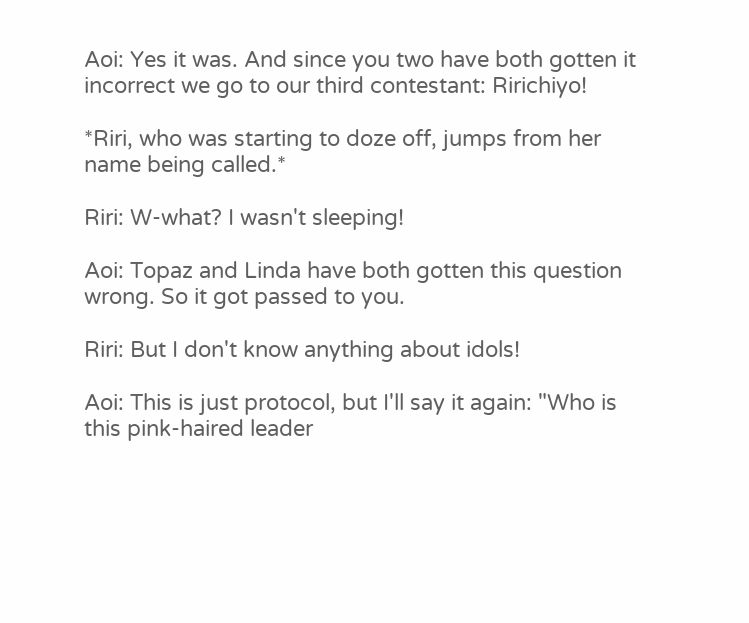Aoi: Yes it was. And since you two have both gotten it incorrect we go to our third contestant: Ririchiyo!

*Riri, who was starting to doze off, jumps from her name being called.*

Riri: W-what? I wasn't sleeping!

Aoi: Topaz and Linda have both gotten this question wrong. So it got passed to you.

Riri: But I don't know anything about idols!

Aoi: This is just protocol, but I'll say it again: "Who is this pink-haired leader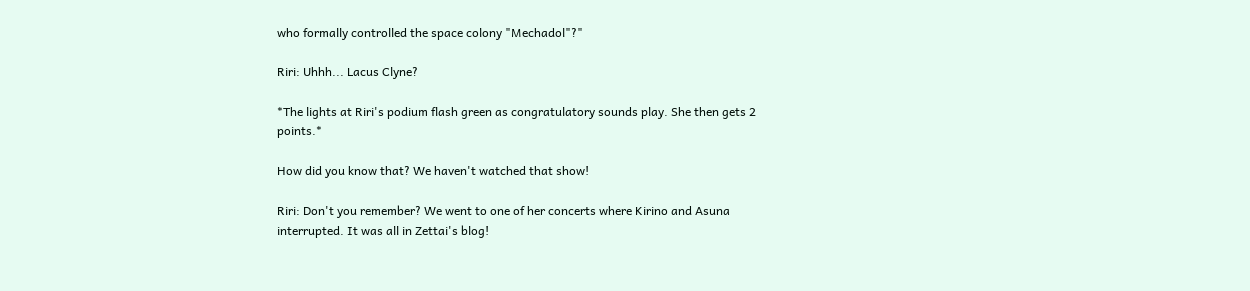who formally controlled the space colony "Mechadol"?"

Riri: Uhhh... Lacus Clyne?

*The lights at Riri's podium flash green as congratulatory sounds play. She then gets 2 points.*

How did you know that? We haven't watched that show!

Riri: Don't you remember? We went to one of her concerts where Kirino and Asuna interrupted. It was all in Zettai's blog!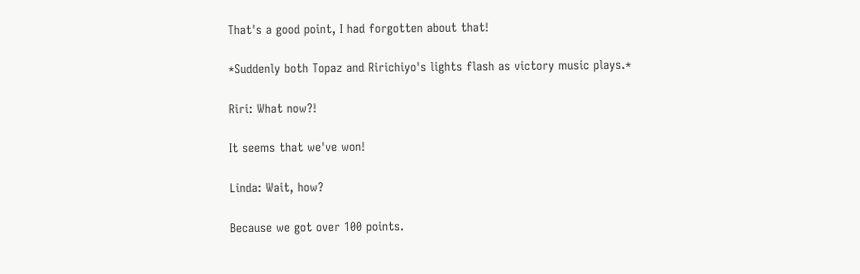That's a good point, I had forgotten about that!

*Suddenly both Topaz and Ririchiyo's lights flash as victory music plays.*

Riri: What now?!

It seems that we've won!

Linda: Wait, how?

Because we got over 100 points.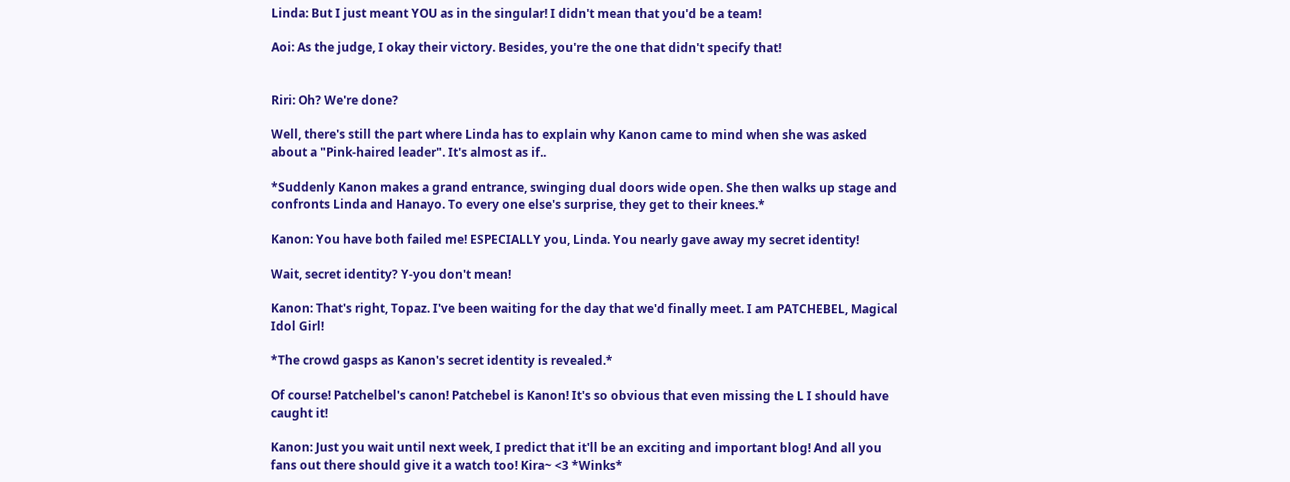Linda: But I just meant YOU as in the singular! I didn't mean that you'd be a team!

Aoi: As the judge, I okay their victory. Besides, you're the one that didn't specify that!


Riri: Oh? We're done?

Well, there's still the part where Linda has to explain why Kanon came to mind when she was asked about a "Pink-haired leader". It's almost as if..

*Suddenly Kanon makes a grand entrance, swinging dual doors wide open. She then walks up stage and confronts Linda and Hanayo. To every one else's surprise, they get to their knees.*

Kanon: You have both failed me! ESPECIALLY you, Linda. You nearly gave away my secret identity!

Wait, secret identity? Y-you don't mean!

Kanon: That's right, Topaz. I've been waiting for the day that we'd finally meet. I am PATCHEBEL, Magical Idol Girl!

*The crowd gasps as Kanon's secret identity is revealed.*

Of course! Patchelbel's canon! Patchebel is Kanon! It's so obvious that even missing the L I should have caught it!

Kanon: Just you wait until next week, I predict that it'll be an exciting and important blog! And all you fans out there should give it a watch too! Kira~ <3 *Winks*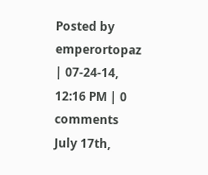Posted by emperortopaz | 07-24-14, 12:16 PM | 0 comments
July 17th,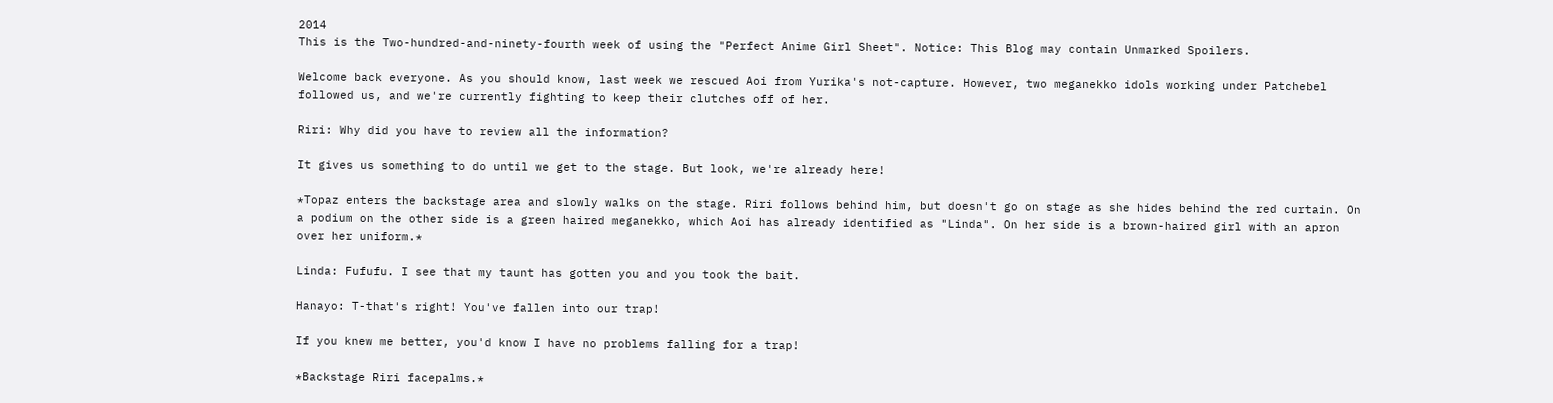2014
This is the Two-hundred-and-ninety-fourth week of using the "Perfect Anime Girl Sheet". Notice: This Blog may contain Unmarked Spoilers.

Welcome back everyone. As you should know, last week we rescued Aoi from Yurika's not-capture. However, two meganekko idols working under Patchebel followed us, and we're currently fighting to keep their clutches off of her.

Riri: Why did you have to review all the information?

It gives us something to do until we get to the stage. But look, we're already here!

*Topaz enters the backstage area and slowly walks on the stage. Riri follows behind him, but doesn't go on stage as she hides behind the red curtain. On a podium on the other side is a green haired meganekko, which Aoi has already identified as "Linda". On her side is a brown-haired girl with an apron over her uniform.*

Linda: Fufufu. I see that my taunt has gotten you and you took the bait.

Hanayo: T-that's right! You've fallen into our trap!

If you knew me better, you'd know I have no problems falling for a trap!

*Backstage Riri facepalms.*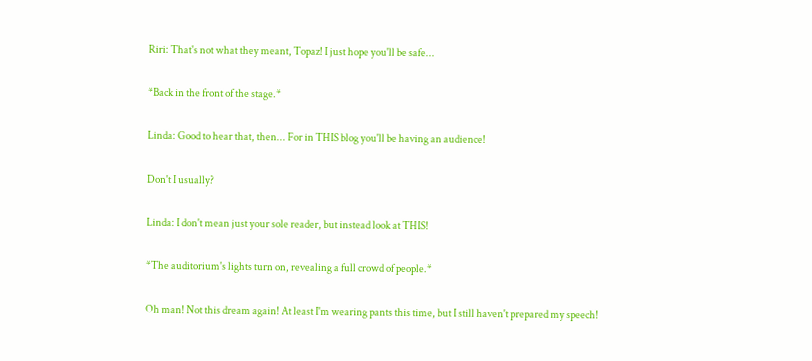Riri: That's not what they meant, Topaz! I just hope you'll be safe...

*Back in the front of the stage.*

Linda: Good to hear that, then... For in THIS blog you'll be having an audience!

Don't I usually?

Linda: I don't mean just your sole reader, but instead look at THIS!

*The auditorium's lights turn on, revealing a full crowd of people.*

Oh man! Not this dream again! At least I'm wearing pants this time, but I still haven't prepared my speech!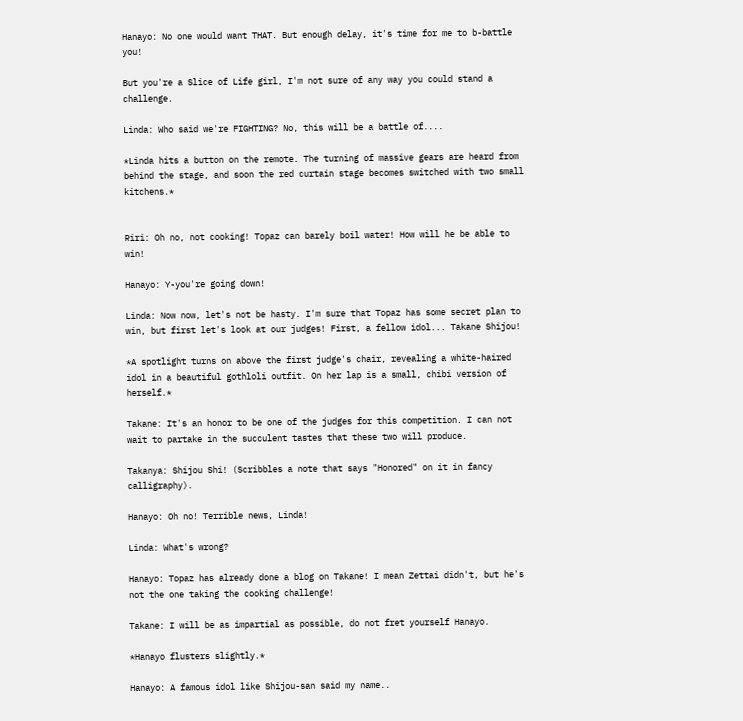Hanayo: No one would want THAT. But enough delay, it's time for me to b-battle you!

But you're a Slice of Life girl, I'm not sure of any way you could stand a challenge.

Linda: Who said we're FIGHTING? No, this will be a battle of....

*Linda hits a button on the remote. The turning of massive gears are heard from behind the stage, and soon the red curtain stage becomes switched with two small kitchens.*


Riri: Oh no, not cooking! Topaz can barely boil water! How will he be able to win!

Hanayo: Y-you're going down!

Linda: Now now, let's not be hasty. I'm sure that Topaz has some secret plan to win, but first let's look at our judges! First, a fellow idol... Takane Shijou!

*A spotlight turns on above the first judge's chair, revealing a white-haired idol in a beautiful gothloli outfit. On her lap is a small, chibi version of herself.*

Takane: It's an honor to be one of the judges for this competition. I can not wait to partake in the succulent tastes that these two will produce.

Takanya: Shijou Shi! (Scribbles a note that says "Honored" on it in fancy calligraphy).

Hanayo: Oh no! Terrible news, Linda!

Linda: What's wrong?

Hanayo: Topaz has already done a blog on Takane! I mean Zettai didn't, but he's not the one taking the cooking challenge!

Takane: I will be as impartial as possible, do not fret yourself Hanayo.

*Hanayo flusters slightly.*

Hanayo: A famous idol like Shijou-san said my name..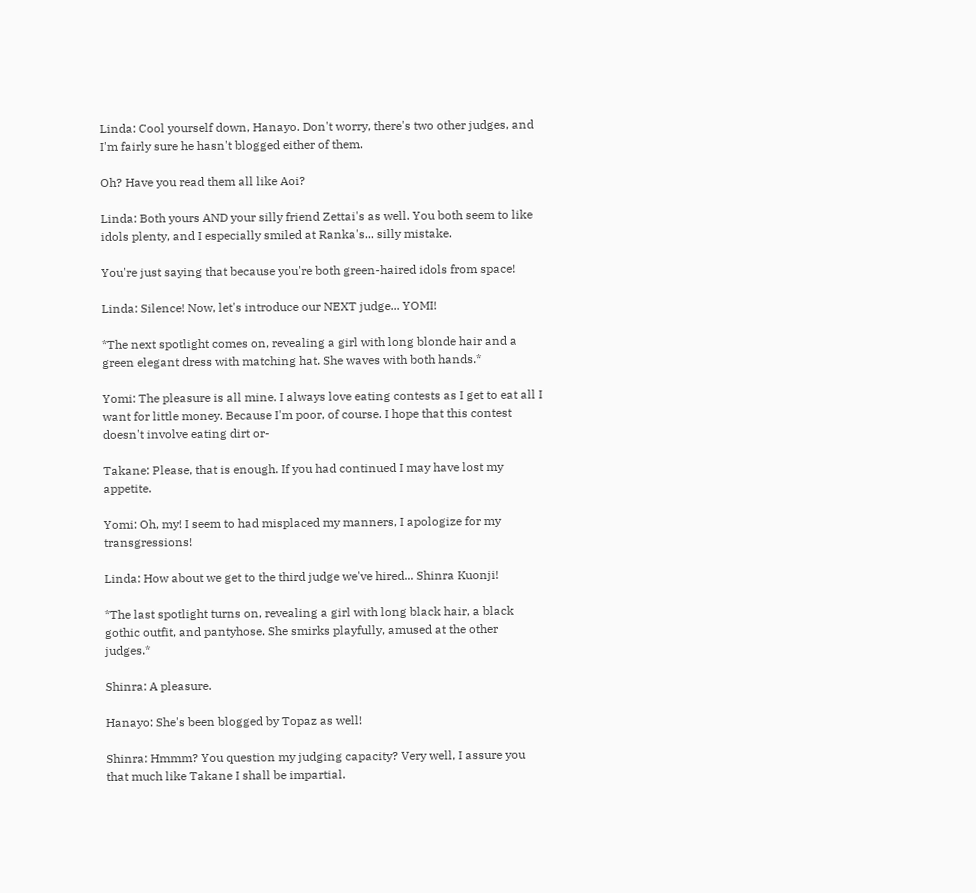Linda: Cool yourself down, Hanayo. Don't worry, there's two other judges, and I'm fairly sure he hasn't blogged either of them.

Oh? Have you read them all like Aoi?

Linda: Both yours AND your silly friend Zettai's as well. You both seem to like idols plenty, and I especially smiled at Ranka's... silly mistake.

You're just saying that because you're both green-haired idols from space!

Linda: Silence! Now, let's introduce our NEXT judge... YOMI!

*The next spotlight comes on, revealing a girl with long blonde hair and a green elegant dress with matching hat. She waves with both hands.*

Yomi: The pleasure is all mine. I always love eating contests as I get to eat all I want for little money. Because I'm poor, of course. I hope that this contest doesn't involve eating dirt or-

Takane: Please, that is enough. If you had continued I may have lost my appetite.

Yomi: Oh, my! I seem to had misplaced my manners, I apologize for my transgressions!

Linda: How about we get to the third judge we've hired... Shinra Kuonji!

*The last spotlight turns on, revealing a girl with long black hair, a black gothic outfit, and pantyhose. She smirks playfully, amused at the other judges.*

Shinra: A pleasure.

Hanayo: She's been blogged by Topaz as well!

Shinra: Hmmm? You question my judging capacity? Very well, I assure you that much like Takane I shall be impartial.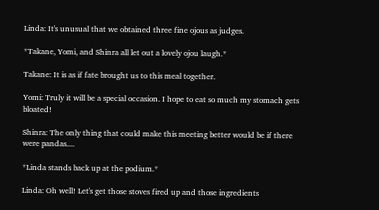Linda: It's unusual that we obtained three fine ojous as judges.

*Takane, Yomi, and Shinra all let out a lovely ojou laugh.*

Takane: It is as if fate brought us to this meal together.

Yomi: Truly it will be a special occasion. I hope to eat so much my stomach gets bloated!

Shinra: The only thing that could make this meeting better would be if there were pandas....

*Linda stands back up at the podium.*

Linda: Oh well! Let's get those stoves fired up and those ingredients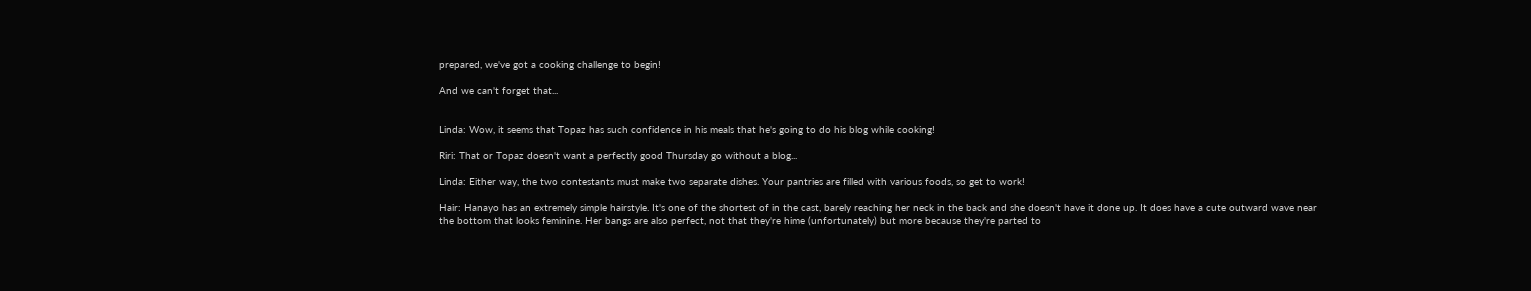prepared, we've got a cooking challenge to begin!

And we can't forget that...


Linda: Wow, it seems that Topaz has such confidence in his meals that he's going to do his blog while cooking!

Riri: That or Topaz doesn't want a perfectly good Thursday go without a blog...

Linda: Either way, the two contestants must make two separate dishes. Your pantries are filled with various foods, so get to work!

Hair: Hanayo has an extremely simple hairstyle. It's one of the shortest of in the cast, barely reaching her neck in the back and she doesn't have it done up. It does have a cute outward wave near the bottom that looks feminine. Her bangs are also perfect, not that they're hime (unfortunately) but more because they're parted to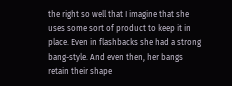the right so well that I imagine that she uses some sort of product to keep it in place. Even in flashbacks she had a strong bang-style. And even then, her bangs retain their shape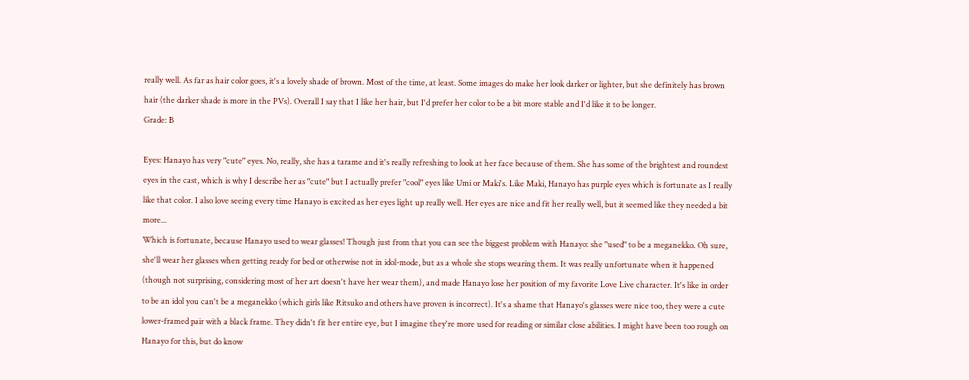really well. As far as hair color goes, it's a lovely shade of brown. Most of the time, at least. Some images do make her look darker or lighter, but she definitely has brown hair (the darker shade is more in the PVs). Overall I say that I like her hair, but I'd prefer her color to be a bit more stable and I'd like it to be longer.
Grade: B

Eyes: Hanayo has very "cute" eyes. No, really, she has a tarame and it's really refreshing to look at her face because of them. She has some of the brightest and roundest eyes in the cast, which is why I describe her as "cute" but I actually prefer "cool" eyes like Umi or Maki's. Like Maki, Hanayo has purple eyes which is fortunate as I really like that color. I also love seeing every time Hanayo is excited as her eyes light up really well. Her eyes are nice and fit her really well, but it seemed like they needed a bit more...
Which is fortunate, because Hanayo used to wear glasses! Though just from that you can see the biggest problem with Hanayo: she "used" to be a meganekko. Oh sure, she'll wear her glasses when getting ready for bed or otherwise not in idol-mode, but as a whole she stops wearing them. It was really unfortunate when it happened (though not surprising, considering most of her art doesn't have her wear them), and made Hanayo lose her position of my favorite Love Live character. It's like in order to be an idol you can't be a meganekko (which girls like Ritsuko and others have proven is incorrect). It's a shame that Hanayo's glasses were nice too, they were a cute lower-framed pair with a black frame. They didn't fit her entire eye, but I imagine they're more used for reading or similar close abilities. I might have been too rough on Hanayo for this, but do know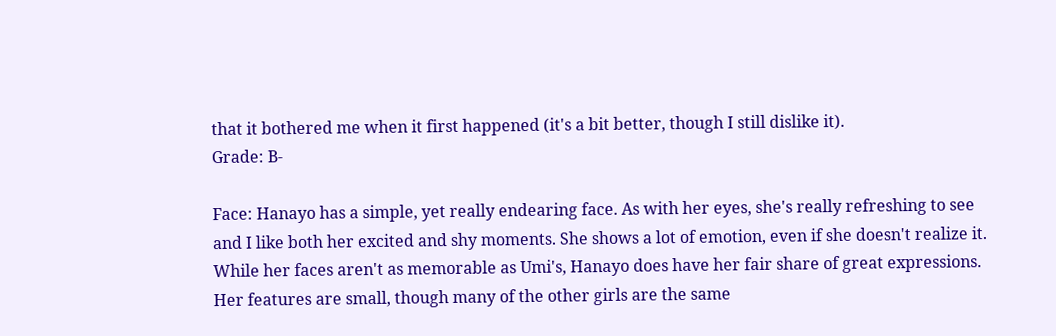that it bothered me when it first happened (it's a bit better, though I still dislike it).
Grade: B-

Face: Hanayo has a simple, yet really endearing face. As with her eyes, she's really refreshing to see and I like both her excited and shy moments. She shows a lot of emotion, even if she doesn't realize it. While her faces aren't as memorable as Umi's, Hanayo does have her fair share of great expressions. Her features are small, though many of the other girls are the same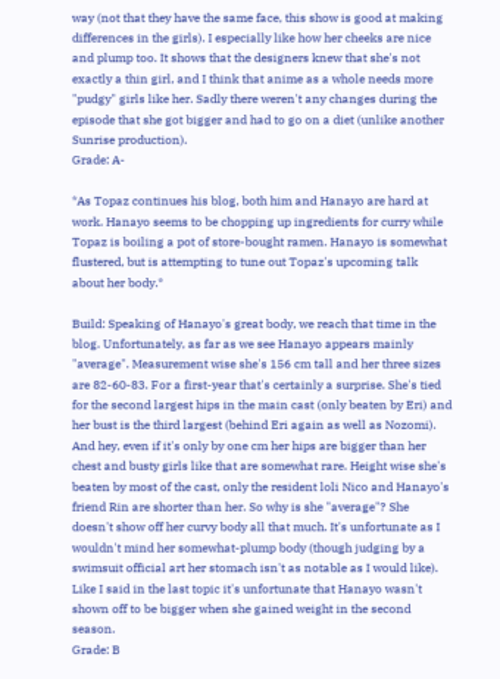way (not that they have the same face, this show is good at making differences in the girls). I especially like how her cheeks are nice and plump too. It shows that the designers knew that she's not exactly a thin girl, and I think that anime as a whole needs more "pudgy" girls like her. Sadly there weren't any changes during the episode that she got bigger and had to go on a diet (unlike another Sunrise production).
Grade: A-

*As Topaz continues his blog, both him and Hanayo are hard at work. Hanayo seems to be chopping up ingredients for curry while Topaz is boiling a pot of store-bought ramen. Hanayo is somewhat flustered, but is attempting to tune out Topaz's upcoming talk about her body.*

Build: Speaking of Hanayo's great body, we reach that time in the blog. Unfortunately, as far as we see Hanayo appears mainly "average". Measurement wise she's 156 cm tall and her three sizes are 82-60-83. For a first-year that's certainly a surprise. She's tied for the second largest hips in the main cast (only beaten by Eri) and her bust is the third largest (behind Eri again as well as Nozomi). And hey, even if it's only by one cm her hips are bigger than her chest and busty girls like that are somewhat rare. Height wise she's beaten by most of the cast, only the resident loli Nico and Hanayo's friend Rin are shorter than her. So why is she "average"? She doesn't show off her curvy body all that much. It's unfortunate as I wouldn't mind her somewhat-plump body (though judging by a swimsuit official art her stomach isn't as notable as I would like). Like I said in the last topic it's unfortunate that Hanayo wasn't shown off to be bigger when she gained weight in the second season.
Grade: B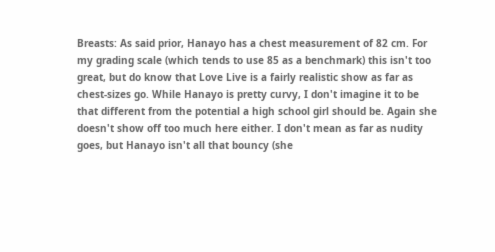Breasts: As said prior, Hanayo has a chest measurement of 82 cm. For my grading scale (which tends to use 85 as a benchmark) this isn't too great, but do know that Love Live is a fairly realistic show as far as chest-sizes go. While Hanayo is pretty curvy, I don't imagine it to be that different from the potential a high school girl should be. Again she doesn't show off too much here either. I don't mean as far as nudity goes, but Hanayo isn't all that bouncy (she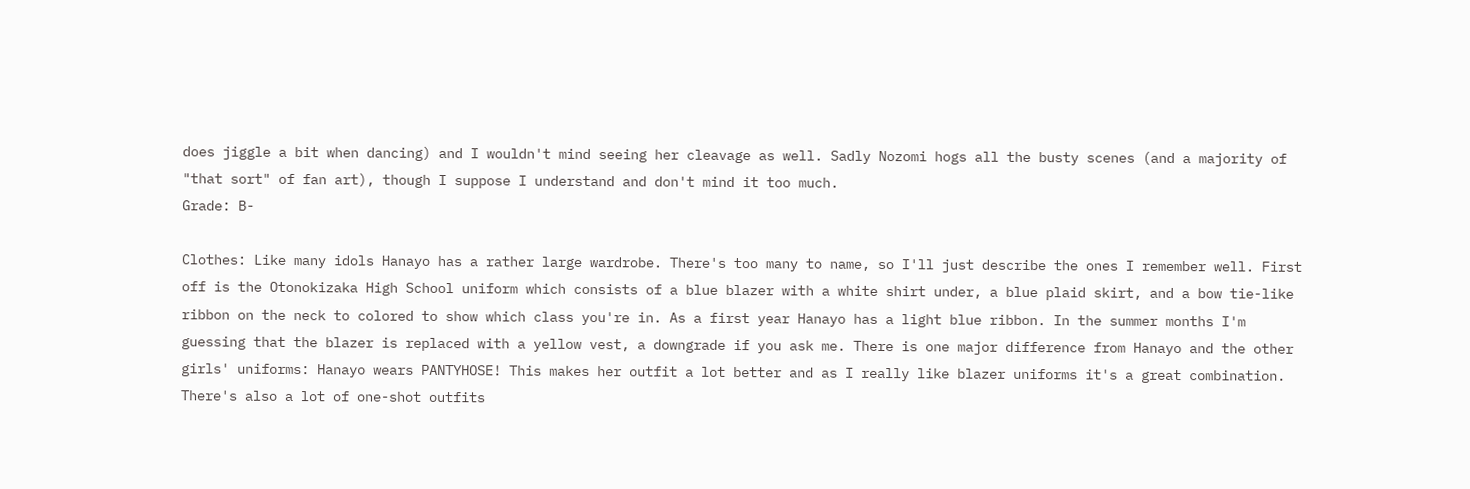does jiggle a bit when dancing) and I wouldn't mind seeing her cleavage as well. Sadly Nozomi hogs all the busty scenes (and a majority of "that sort" of fan art), though I suppose I understand and don't mind it too much.
Grade: B-

Clothes: Like many idols Hanayo has a rather large wardrobe. There's too many to name, so I'll just describe the ones I remember well. First off is the Otonokizaka High School uniform which consists of a blue blazer with a white shirt under, a blue plaid skirt, and a bow tie-like ribbon on the neck to colored to show which class you're in. As a first year Hanayo has a light blue ribbon. In the summer months I'm guessing that the blazer is replaced with a yellow vest, a downgrade if you ask me. There is one major difference from Hanayo and the other girls' uniforms: Hanayo wears PANTYHOSE! This makes her outfit a lot better and as I really like blazer uniforms it's a great combination.
There's also a lot of one-shot outfits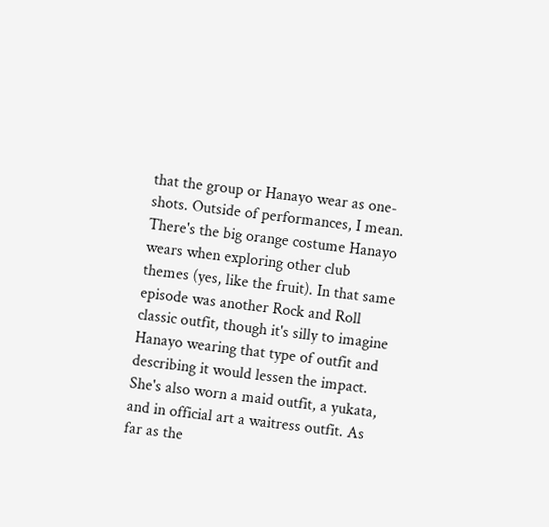that the group or Hanayo wear as one-shots. Outside of performances, I mean. There's the big orange costume Hanayo wears when exploring other club themes (yes, like the fruit). In that same episode was another Rock and Roll classic outfit, though it's silly to imagine Hanayo wearing that type of outfit and describing it would lessen the impact. She's also worn a maid outfit, a yukata, and in official art a waitress outfit. As far as the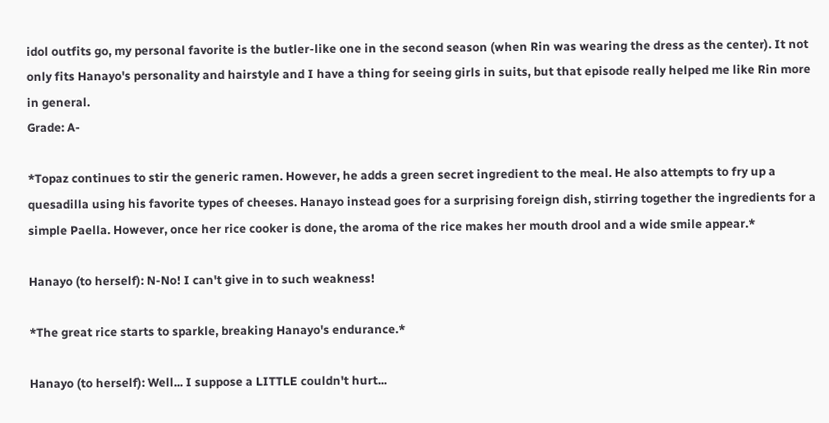idol outfits go, my personal favorite is the butler-like one in the second season (when Rin was wearing the dress as the center). It not only fits Hanayo's personality and hairstyle and I have a thing for seeing girls in suits, but that episode really helped me like Rin more in general.
Grade: A-

*Topaz continues to stir the generic ramen. However, he adds a green secret ingredient to the meal. He also attempts to fry up a quesadilla using his favorite types of cheeses. Hanayo instead goes for a surprising foreign dish, stirring together the ingredients for a simple Paella. However, once her rice cooker is done, the aroma of the rice makes her mouth drool and a wide smile appear.*

Hanayo (to herself): N-No! I can't give in to such weakness!

*The great rice starts to sparkle, breaking Hanayo's endurance.*

Hanayo (to herself): Well... I suppose a LITTLE couldn't hurt...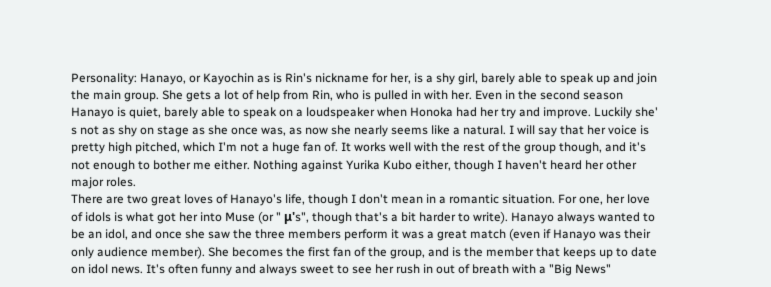Personality: Hanayo, or Kayochin as is Rin's nickname for her, is a shy girl, barely able to speak up and join the main group. She gets a lot of help from Rin, who is pulled in with her. Even in the second season Hanayo is quiet, barely able to speak on a loudspeaker when Honoka had her try and improve. Luckily she' s not as shy on stage as she once was, as now she nearly seems like a natural. I will say that her voice is pretty high pitched, which I'm not a huge fan of. It works well with the rest of the group though, and it's not enough to bother me either. Nothing against Yurika Kubo either, though I haven't heard her other major roles.
There are two great loves of Hanayo's life, though I don't mean in a romantic situation. For one, her love of idols is what got her into Muse (or " μ's", though that's a bit harder to write). Hanayo always wanted to be an idol, and once she saw the three members perform it was a great match (even if Hanayo was their only audience member). She becomes the first fan of the group, and is the member that keeps up to date on idol news. It's often funny and always sweet to see her rush in out of breath with a "Big News"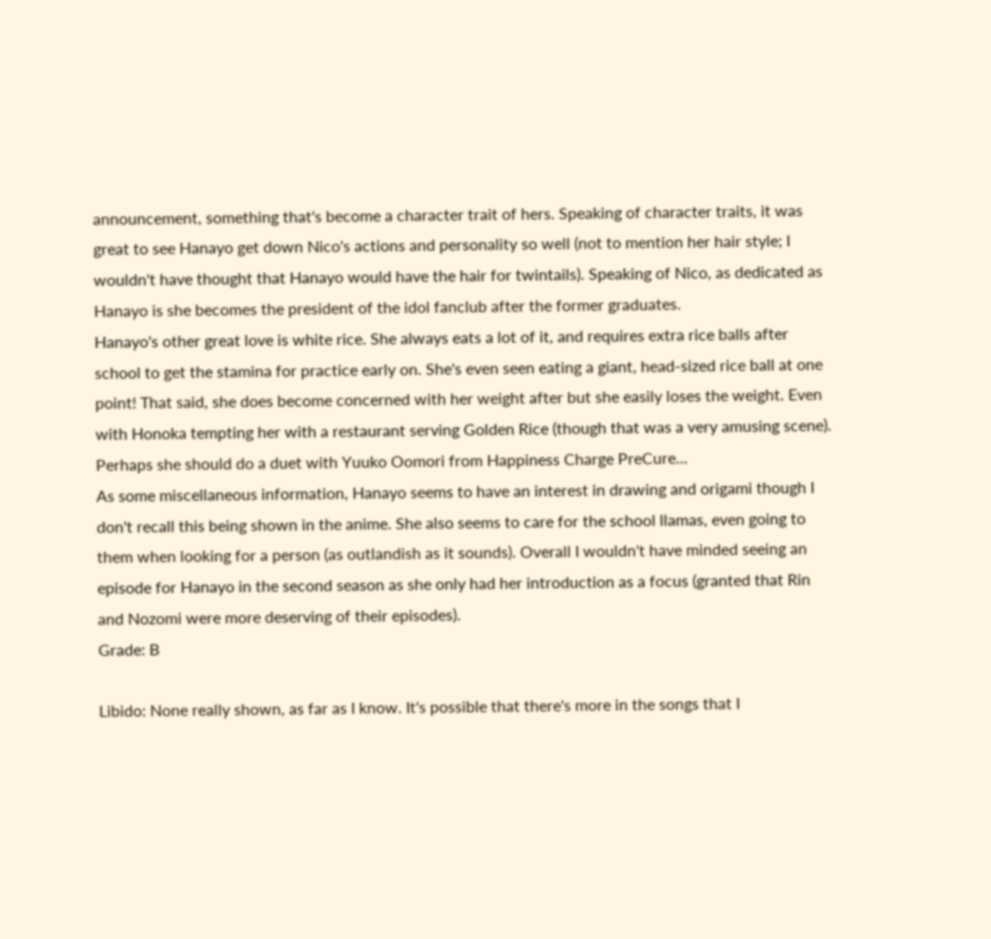announcement, something that's become a character trait of hers. Speaking of character traits, it was great to see Hanayo get down Nico's actions and personality so well (not to mention her hair style; I wouldn't have thought that Hanayo would have the hair for twintails). Speaking of Nico, as dedicated as Hanayo is she becomes the president of the idol fanclub after the former graduates.
Hanayo's other great love is white rice. She always eats a lot of it, and requires extra rice balls after school to get the stamina for practice early on. She's even seen eating a giant, head-sized rice ball at one point! That said, she does become concerned with her weight after but she easily loses the weight. Even with Honoka tempting her with a restaurant serving Golden Rice (though that was a very amusing scene). Perhaps she should do a duet with Yuuko Oomori from Happiness Charge PreCure...
As some miscellaneous information, Hanayo seems to have an interest in drawing and origami though I don't recall this being shown in the anime. She also seems to care for the school llamas, even going to them when looking for a person (as outlandish as it sounds). Overall I wouldn't have minded seeing an episode for Hanayo in the second season as she only had her introduction as a focus (granted that Rin and Nozomi were more deserving of their episodes).
Grade: B

Libido: None really shown, as far as I know. It's possible that there's more in the songs that I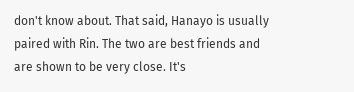don't know about. That said, Hanayo is usually paired with Rin. The two are best friends and are shown to be very close. It's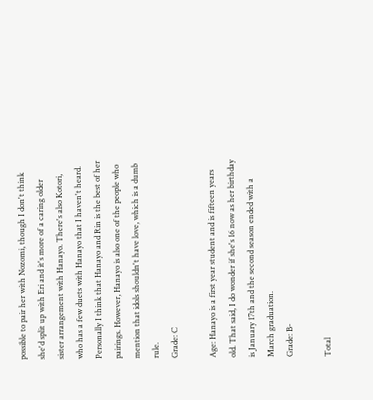possible to pair her with Nozomi, though I don't think she'd split up with Eri and it's more of a caring older sister arrangement with Hanayo. There's also Kotori, who has a few duets with Hanayo that I haven't heard. Personally I think that Hanayo and Rin is the best of her pairings. However, Hanayo is also one of the people who mention that idols shouldn't have love, which is a dumb rule.
Grade: C

Age: Hanayo is a first year student and is fifteen years old. That said, I do wonder if she's 16 now as her birthday is January 17th and the second season ended with a March graduation.
Grade: B-

Total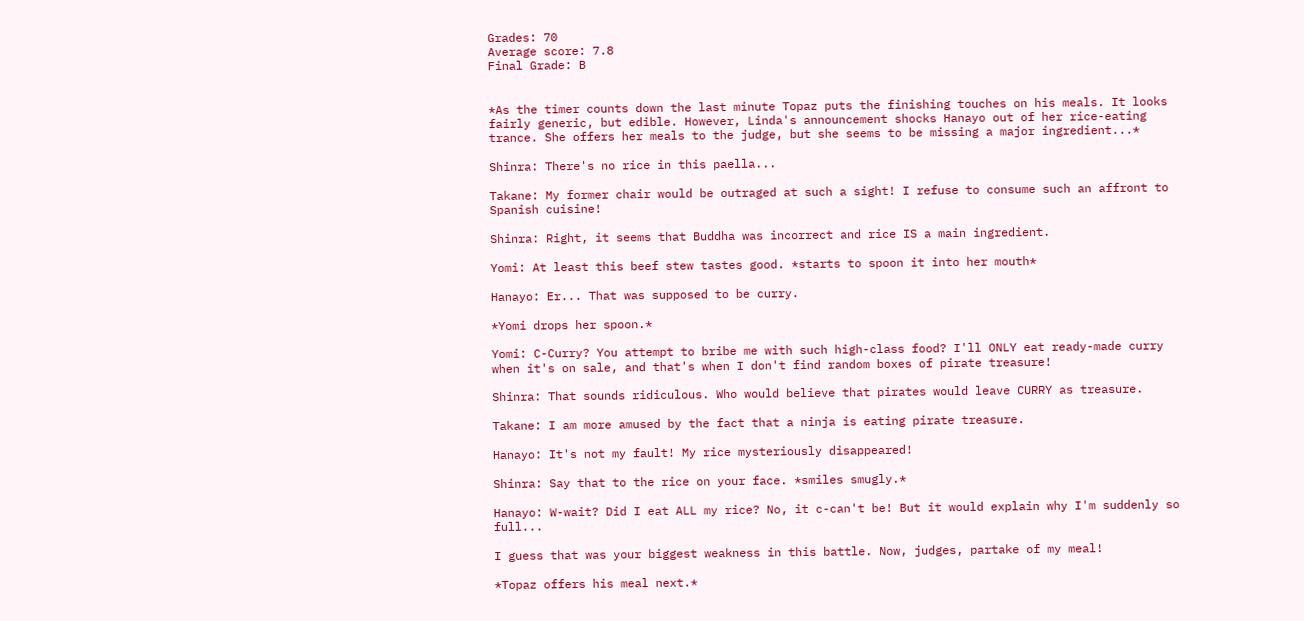Grades: 70
Average score: 7.8
Final Grade: B


*As the timer counts down the last minute Topaz puts the finishing touches on his meals. It looks fairly generic, but edible. However, Linda's announcement shocks Hanayo out of her rice-eating trance. She offers her meals to the judge, but she seems to be missing a major ingredient...*

Shinra: There's no rice in this paella...

Takane: My former chair would be outraged at such a sight! I refuse to consume such an affront to Spanish cuisine!

Shinra: Right, it seems that Buddha was incorrect and rice IS a main ingredient.

Yomi: At least this beef stew tastes good. *starts to spoon it into her mouth*

Hanayo: Er... That was supposed to be curry.

*Yomi drops her spoon.*

Yomi: C-Curry? You attempt to bribe me with such high-class food? I'll ONLY eat ready-made curry when it's on sale, and that's when I don't find random boxes of pirate treasure!

Shinra: That sounds ridiculous. Who would believe that pirates would leave CURRY as treasure.

Takane: I am more amused by the fact that a ninja is eating pirate treasure.

Hanayo: It's not my fault! My rice mysteriously disappeared!

Shinra: Say that to the rice on your face. *smiles smugly.*

Hanayo: W-wait? Did I eat ALL my rice? No, it c-can't be! But it would explain why I'm suddenly so full...

I guess that was your biggest weakness in this battle. Now, judges, partake of my meal!

*Topaz offers his meal next.*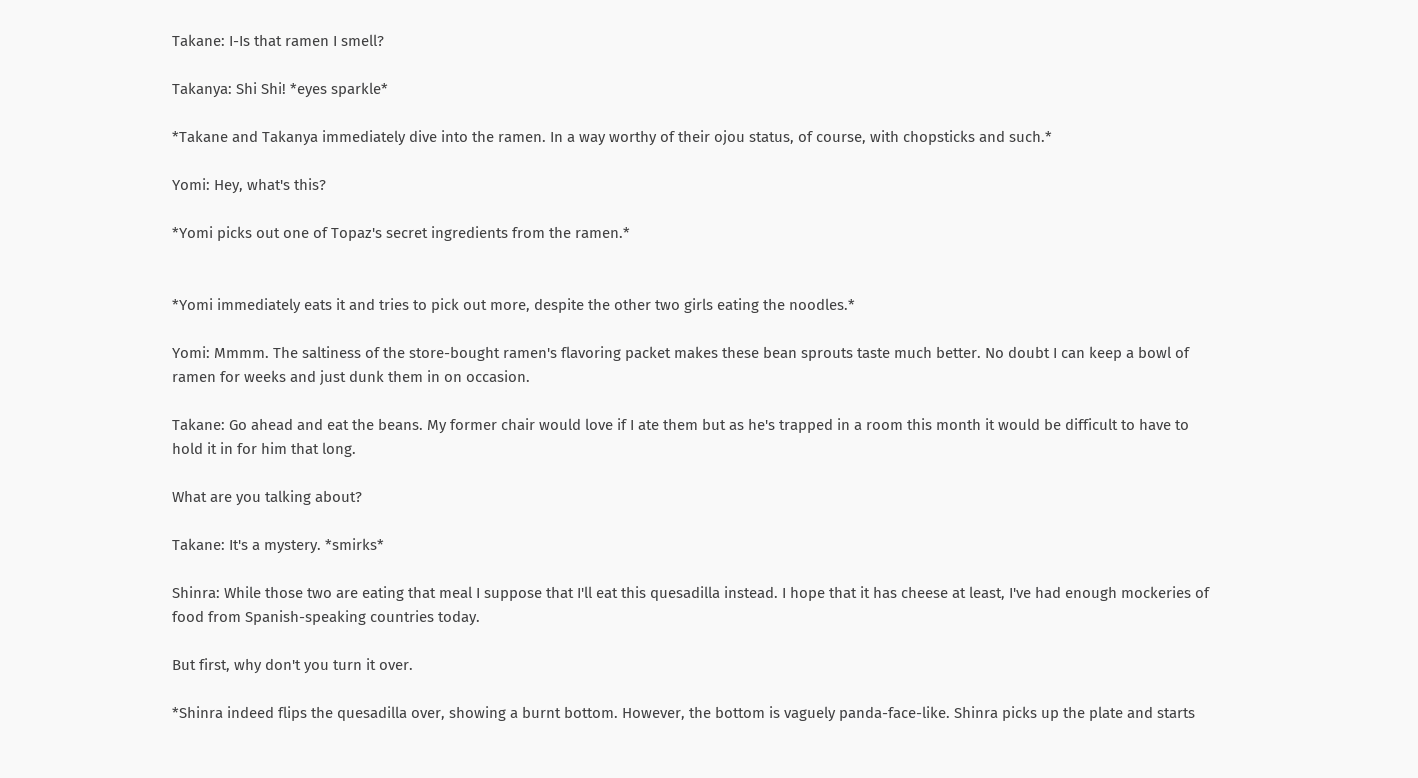Takane: I-Is that ramen I smell?

Takanya: Shi Shi! *eyes sparkle*

*Takane and Takanya immediately dive into the ramen. In a way worthy of their ojou status, of course, with chopsticks and such.*

Yomi: Hey, what's this?

*Yomi picks out one of Topaz's secret ingredients from the ramen.*


*Yomi immediately eats it and tries to pick out more, despite the other two girls eating the noodles.*

Yomi: Mmmm. The saltiness of the store-bought ramen's flavoring packet makes these bean sprouts taste much better. No doubt I can keep a bowl of ramen for weeks and just dunk them in on occasion.

Takane: Go ahead and eat the beans. My former chair would love if I ate them but as he's trapped in a room this month it would be difficult to have to hold it in for him that long.

What are you talking about?

Takane: It's a mystery. *smirks*

Shinra: While those two are eating that meal I suppose that I'll eat this quesadilla instead. I hope that it has cheese at least, I've had enough mockeries of food from Spanish-speaking countries today.

But first, why don't you turn it over.

*Shinra indeed flips the quesadilla over, showing a burnt bottom. However, the bottom is vaguely panda-face-like. Shinra picks up the plate and starts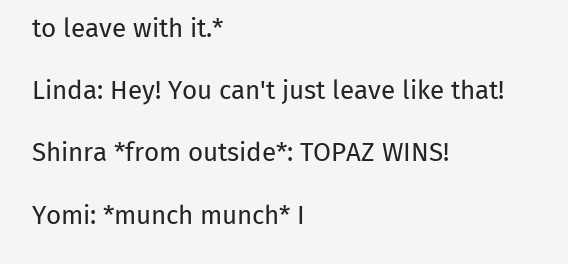to leave with it.*

Linda: Hey! You can't just leave like that!

Shinra *from outside*: TOPAZ WINS!

Yomi: *munch munch* I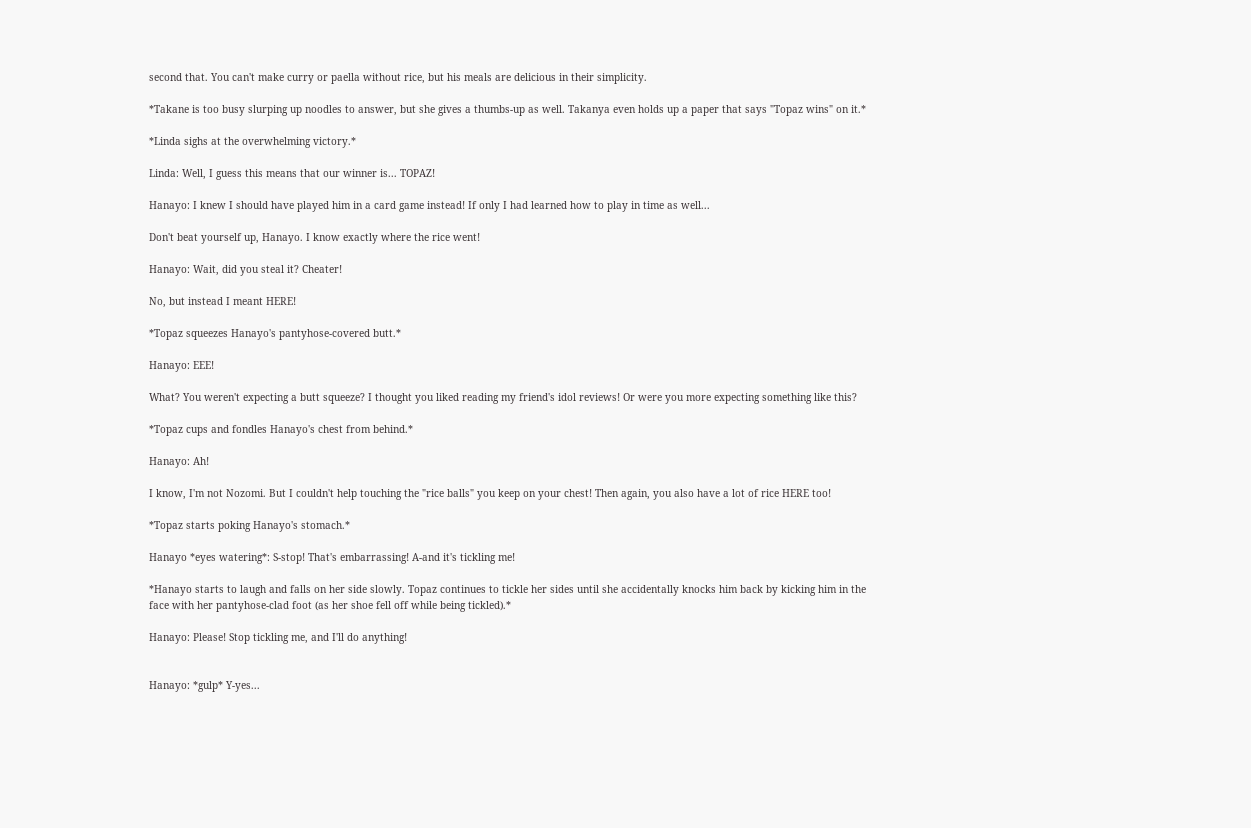second that. You can't make curry or paella without rice, but his meals are delicious in their simplicity.

*Takane is too busy slurping up noodles to answer, but she gives a thumbs-up as well. Takanya even holds up a paper that says "Topaz wins" on it.*

*Linda sighs at the overwhelming victory.*

Linda: Well, I guess this means that our winner is... TOPAZ!

Hanayo: I knew I should have played him in a card game instead! If only I had learned how to play in time as well...

Don't beat yourself up, Hanayo. I know exactly where the rice went!

Hanayo: Wait, did you steal it? Cheater!

No, but instead I meant HERE!

*Topaz squeezes Hanayo's pantyhose-covered butt.*

Hanayo: EEE!

What? You weren't expecting a butt squeeze? I thought you liked reading my friend's idol reviews! Or were you more expecting something like this?

*Topaz cups and fondles Hanayo's chest from behind.*

Hanayo: Ah!

I know, I'm not Nozomi. But I couldn't help touching the "rice balls" you keep on your chest! Then again, you also have a lot of rice HERE too!

*Topaz starts poking Hanayo's stomach.*

Hanayo *eyes watering*: S-stop! That's embarrassing! A-and it's tickling me!

*Hanayo starts to laugh and falls on her side slowly. Topaz continues to tickle her sides until she accidentally knocks him back by kicking him in the face with her pantyhose-clad foot (as her shoe fell off while being tickled).*

Hanayo: Please! Stop tickling me, and I'll do anything!


Hanayo: *gulp* Y-yes...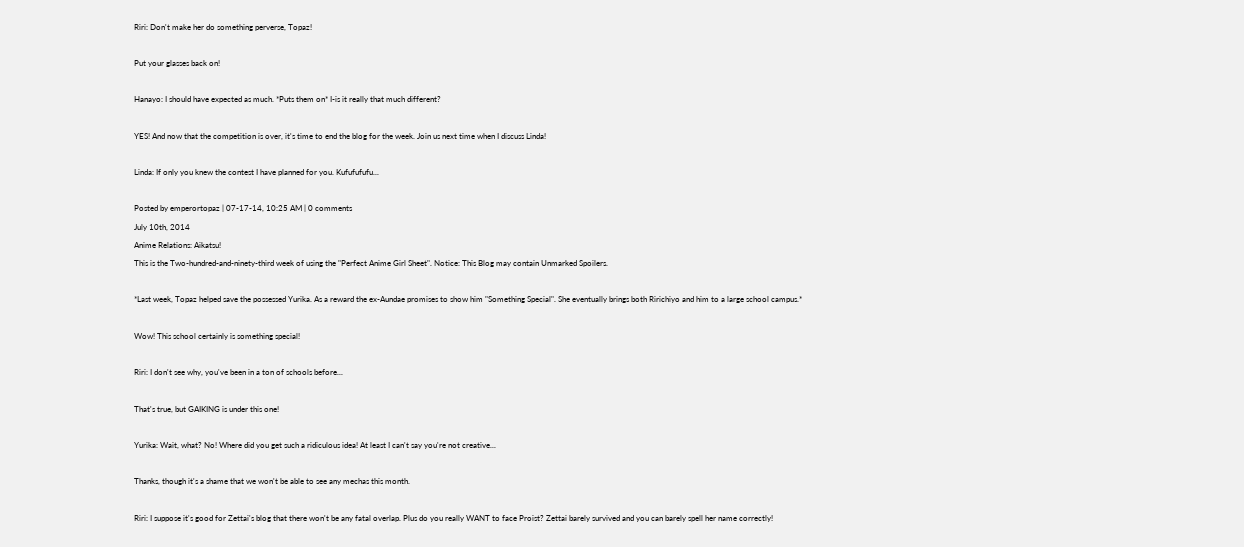Riri: Don't make her do something perverse, Topaz!

Put your glasses back on!

Hanayo: I should have expected as much. *Puts them on* I-is it really that much different?

YES! And now that the competition is over, it's time to end the blog for the week. Join us next time when I discuss Linda!

Linda: If only you knew the contest I have planned for you. Kufufufufu...

Posted by emperortopaz | 07-17-14, 10:25 AM | 0 comments
July 10th, 2014
Anime Relations: Aikatsu!
This is the Two-hundred-and-ninety-third week of using the "Perfect Anime Girl Sheet". Notice: This Blog may contain Unmarked Spoilers.

*Last week, Topaz helped save the possessed Yurika. As a reward the ex-Aundae promises to show him "Something Special". She eventually brings both Ririchiyo and him to a large school campus.*

Wow! This school certainly is something special!

Riri: I don't see why, you've been in a ton of schools before...

That's true, but GAIKING is under this one!

Yurika: Wait, what? No! Where did you get such a ridiculous idea! At least I can't say you're not creative...

Thanks, though it's a shame that we won't be able to see any mechas this month.

Riri: I suppose it's good for Zettai's blog that there won't be any fatal overlap. Plus do you really WANT to face Proist? Zettai barely survived and you can barely spell her name correctly!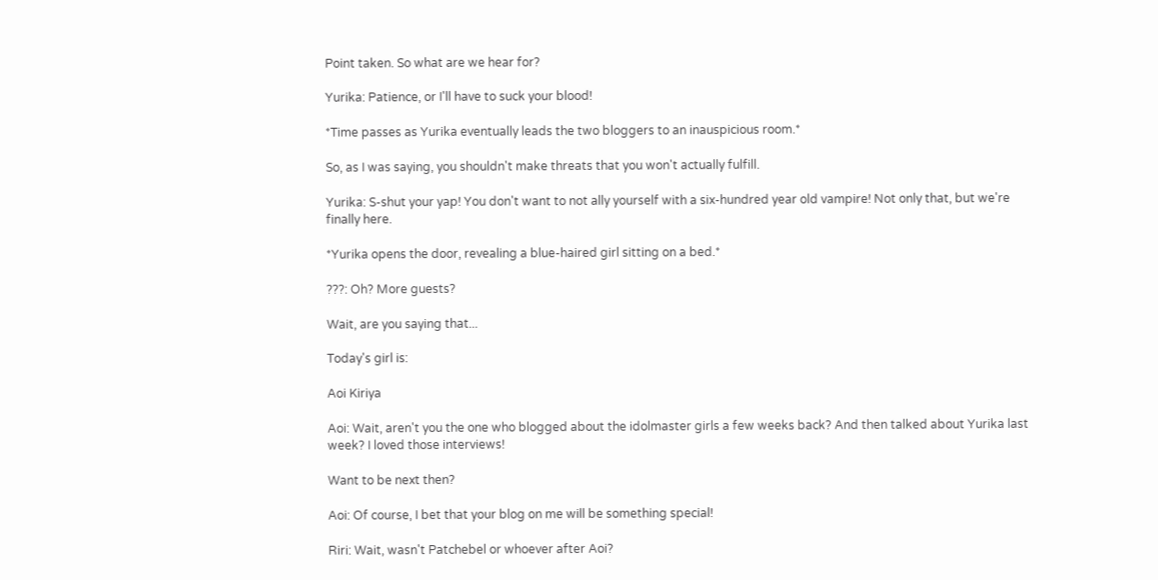Point taken. So what are we hear for?

Yurika: Patience, or I'll have to suck your blood!

*Time passes as Yurika eventually leads the two bloggers to an inauspicious room.*

So, as I was saying, you shouldn't make threats that you won't actually fulfill.

Yurika: S-shut your yap! You don't want to not ally yourself with a six-hundred year old vampire! Not only that, but we're finally here.

*Yurika opens the door, revealing a blue-haired girl sitting on a bed.*

???: Oh? More guests?

Wait, are you saying that...

Today's girl is:

Aoi Kiriya

Aoi: Wait, aren't you the one who blogged about the idolmaster girls a few weeks back? And then talked about Yurika last week? I loved those interviews!

Want to be next then?

Aoi: Of course, I bet that your blog on me will be something special!

Riri: Wait, wasn't Patchebel or whoever after Aoi?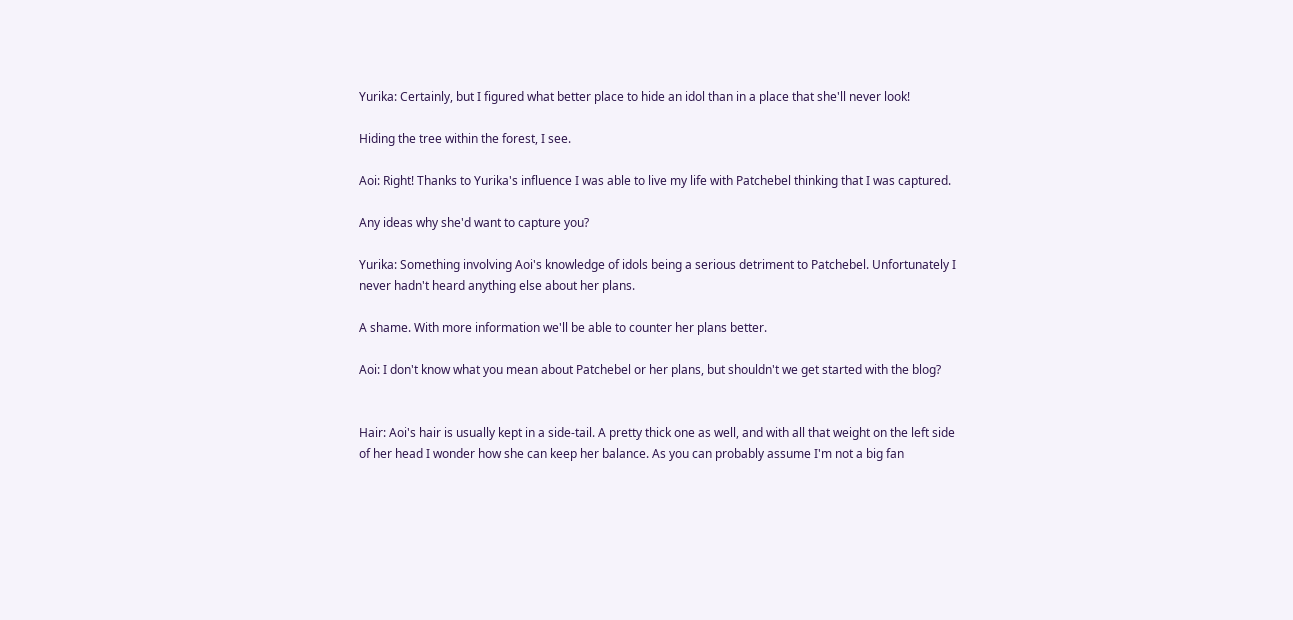Yurika: Certainly, but I figured what better place to hide an idol than in a place that she'll never look!

Hiding the tree within the forest, I see.

Aoi: Right! Thanks to Yurika's influence I was able to live my life with Patchebel thinking that I was captured.

Any ideas why she'd want to capture you?

Yurika: Something involving Aoi's knowledge of idols being a serious detriment to Patchebel. Unfortunately I never hadn't heard anything else about her plans.

A shame. With more information we'll be able to counter her plans better.

Aoi: I don't know what you mean about Patchebel or her plans, but shouldn't we get started with the blog?


Hair: Aoi's hair is usually kept in a side-tail. A pretty thick one as well, and with all that weight on the left side of her head I wonder how she can keep her balance. As you can probably assume I'm not a big fan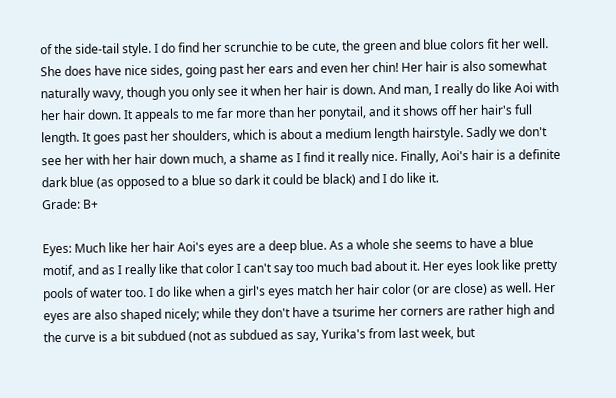of the side-tail style. I do find her scrunchie to be cute, the green and blue colors fit her well. She does have nice sides, going past her ears and even her chin! Her hair is also somewhat naturally wavy, though you only see it when her hair is down. And man, I really do like Aoi with her hair down. It appeals to me far more than her ponytail, and it shows off her hair's full length. It goes past her shoulders, which is about a medium length hairstyle. Sadly we don't see her with her hair down much, a shame as I find it really nice. Finally, Aoi's hair is a definite dark blue (as opposed to a blue so dark it could be black) and I do like it.
Grade: B+

Eyes: Much like her hair Aoi's eyes are a deep blue. As a whole she seems to have a blue motif, and as I really like that color I can't say too much bad about it. Her eyes look like pretty pools of water too. I do like when a girl's eyes match her hair color (or are close) as well. Her eyes are also shaped nicely; while they don't have a tsurime her corners are rather high and the curve is a bit subdued (not as subdued as say, Yurika's from last week, but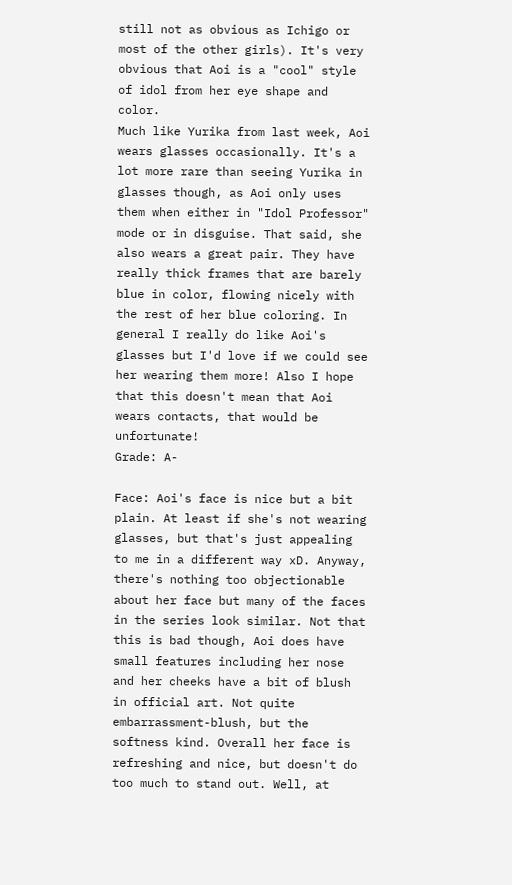still not as obvious as Ichigo or most of the other girls). It's very obvious that Aoi is a "cool" style of idol from her eye shape and color.
Much like Yurika from last week, Aoi wears glasses occasionally. It's a lot more rare than seeing Yurika in glasses though, as Aoi only uses them when either in "Idol Professor" mode or in disguise. That said, she also wears a great pair. They have really thick frames that are barely blue in color, flowing nicely with the rest of her blue coloring. In general I really do like Aoi's glasses but I'd love if we could see her wearing them more! Also I hope that this doesn't mean that Aoi wears contacts, that would be unfortunate!
Grade: A-

Face: Aoi's face is nice but a bit plain. At least if she's not wearing glasses, but that's just appealing to me in a different way xD. Anyway, there's nothing too objectionable about her face but many of the faces in the series look similar. Not that this is bad though, Aoi does have small features including her nose and her cheeks have a bit of blush in official art. Not quite embarrassment-blush, but the softness kind. Overall her face is refreshing and nice, but doesn't do too much to stand out. Well, at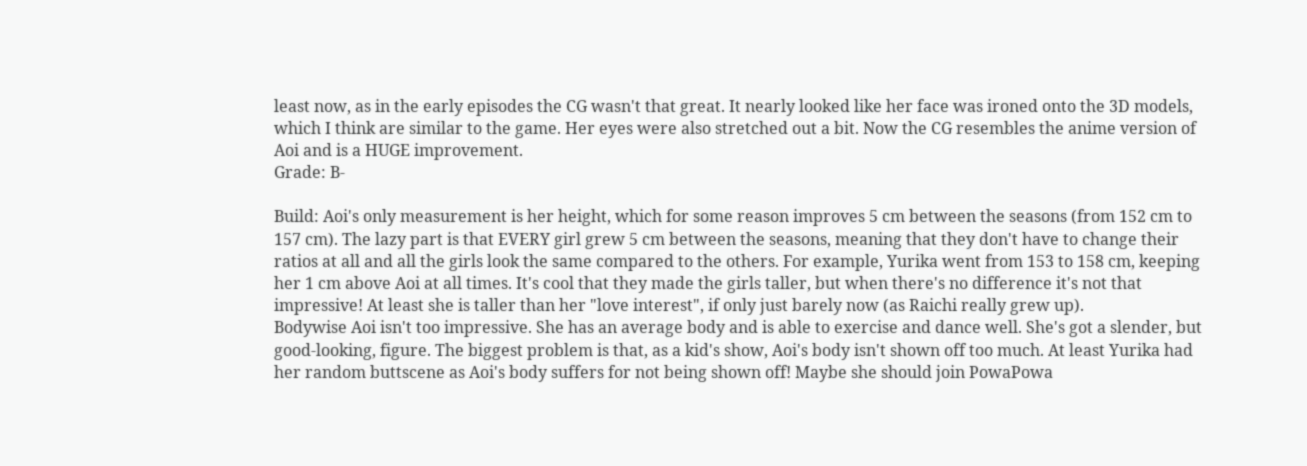least now, as in the early episodes the CG wasn't that great. It nearly looked like her face was ironed onto the 3D models, which I think are similar to the game. Her eyes were also stretched out a bit. Now the CG resembles the anime version of Aoi and is a HUGE improvement.
Grade: B-

Build: Aoi's only measurement is her height, which for some reason improves 5 cm between the seasons (from 152 cm to 157 cm). The lazy part is that EVERY girl grew 5 cm between the seasons, meaning that they don't have to change their ratios at all and all the girls look the same compared to the others. For example, Yurika went from 153 to 158 cm, keeping her 1 cm above Aoi at all times. It's cool that they made the girls taller, but when there's no difference it's not that impressive! At least she is taller than her "love interest", if only just barely now (as Raichi really grew up).
Bodywise Aoi isn't too impressive. She has an average body and is able to exercise and dance well. She's got a slender, but good-looking, figure. The biggest problem is that, as a kid's show, Aoi's body isn't shown off too much. At least Yurika had her random buttscene as Aoi's body suffers for not being shown off! Maybe she should join PowaPowa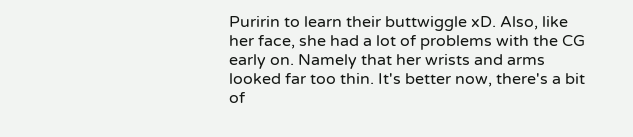Puririn to learn their buttwiggle xD. Also, like her face, she had a lot of problems with the CG early on. Namely that her wrists and arms looked far too thin. It's better now, there's a bit of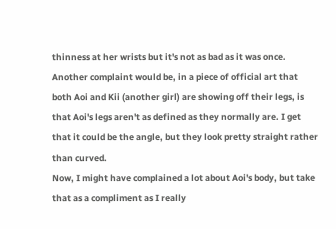thinness at her wrists but it's not as bad as it was once. Another complaint would be, in a piece of official art that both Aoi and Kii (another girl) are showing off their legs, is that Aoi's legs aren't as defined as they normally are. I get that it could be the angle, but they look pretty straight rather than curved.
Now, I might have complained a lot about Aoi's body, but take that as a compliment as I really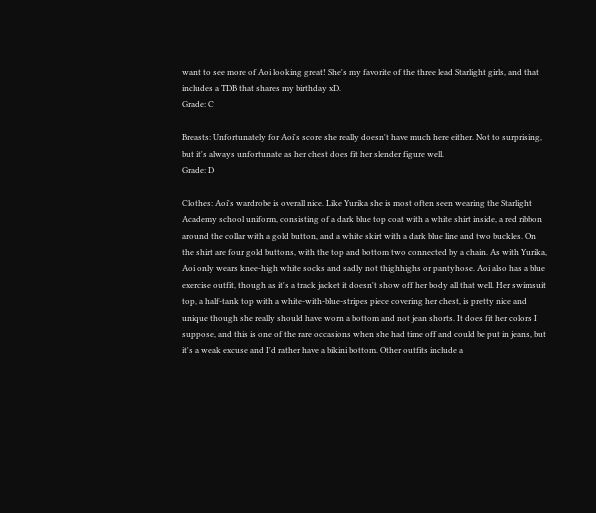want to see more of Aoi looking great! She's my favorite of the three lead Starlight girls, and that includes a TDB that shares my birthday xD.
Grade: C

Breasts: Unfortunately for Aoi's score she really doesn't have much here either. Not to surprising, but it's always unfortunate as her chest does fit her slender figure well.
Grade: D

Clothes: Aoi's wardrobe is overall nice. Like Yurika she is most often seen wearing the Starlight Academy school uniform, consisting of a dark blue top coat with a white shirt inside, a red ribbon around the collar with a gold button, and a white skirt with a dark blue line and two buckles. On the shirt are four gold buttons, with the top and bottom two connected by a chain. As with Yurika, Aoi only wears knee-high white socks and sadly not thighhighs or pantyhose. Aoi also has a blue exercise outfit, though as it's a track jacket it doesn't show off her body all that well. Her swimsuit top, a half-tank top with a white-with-blue-stripes piece covering her chest, is pretty nice and unique though she really should have worn a bottom and not jean shorts. It does fit her colors I suppose, and this is one of the rare occasions when she had time off and could be put in jeans, but it's a weak excuse and I'd rather have a bikini bottom. Other outfits include a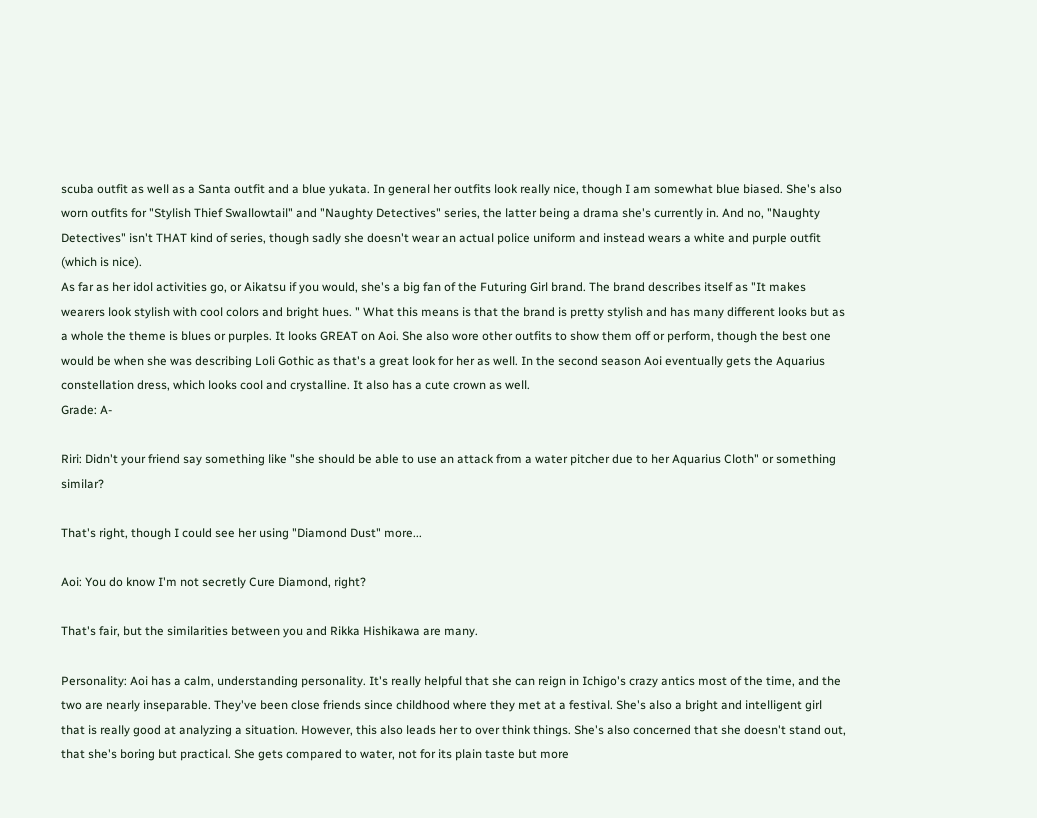scuba outfit as well as a Santa outfit and a blue yukata. In general her outfits look really nice, though I am somewhat blue biased. She's also worn outfits for "Stylish Thief Swallowtail" and "Naughty Detectives" series, the latter being a drama she's currently in. And no, "Naughty Detectives" isn't THAT kind of series, though sadly she doesn't wear an actual police uniform and instead wears a white and purple outfit (which is nice).
As far as her idol activities go, or Aikatsu if you would, she's a big fan of the Futuring Girl brand. The brand describes itself as "It makes wearers look stylish with cool colors and bright hues. " What this means is that the brand is pretty stylish and has many different looks but as a whole the theme is blues or purples. It looks GREAT on Aoi. She also wore other outfits to show them off or perform, though the best one would be when she was describing Loli Gothic as that's a great look for her as well. In the second season Aoi eventually gets the Aquarius constellation dress, which looks cool and crystalline. It also has a cute crown as well.
Grade: A-

Riri: Didn't your friend say something like "she should be able to use an attack from a water pitcher due to her Aquarius Cloth" or something similar?

That's right, though I could see her using "Diamond Dust" more...

Aoi: You do know I'm not secretly Cure Diamond, right?

That's fair, but the similarities between you and Rikka Hishikawa are many.

Personality: Aoi has a calm, understanding personality. It's really helpful that she can reign in Ichigo's crazy antics most of the time, and the two are nearly inseparable. They've been close friends since childhood where they met at a festival. She's also a bright and intelligent girl that is really good at analyzing a situation. However, this also leads her to over think things. She's also concerned that she doesn't stand out, that she's boring but practical. She gets compared to water, not for its plain taste but more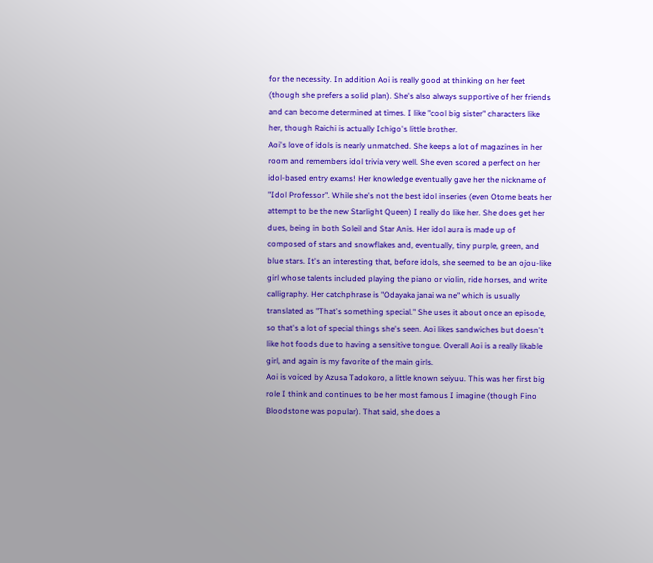for the necessity. In addition Aoi is really good at thinking on her feet (though she prefers a solid plan). She's also always supportive of her friends and can become determined at times. I like "cool big sister" characters like her, though Raichi is actually Ichigo's little brother.
Aoi's love of idols is nearly unmatched. She keeps a lot of magazines in her room and remembers idol trivia very well. She even scored a perfect on her idol-based entry exams! Her knowledge eventually gave her the nickname of "Idol Professor". While she's not the best idol inseries (even Otome beats her attempt to be the new Starlight Queen) I really do like her. She does get her dues, being in both Soleil and Star Anis. Her idol aura is made up of composed of stars and snowflakes and, eventually, tiny purple, green, and blue stars. It's an interesting that, before idols, she seemed to be an ojou-like girl whose talents included playing the piano or violin, ride horses, and write calligraphy. Her catchphrase is "Odayaka janai wa ne" which is usually translated as "That's something special." She uses it about once an episode, so that's a lot of special things she's seen. Aoi likes sandwiches but doesn't like hot foods due to having a sensitive tongue. Overall Aoi is a really likable girl, and again is my favorite of the main girls.
Aoi is voiced by Azusa Tadokoro, a little known seiyuu. This was her first big role I think and continues to be her most famous I imagine (though Fino Bloodstone was popular). That said, she does a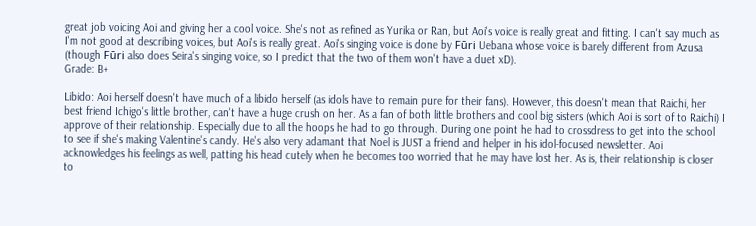great job voicing Aoi and giving her a cool voice. She's not as refined as Yurika or Ran, but Aoi's voice is really great and fitting. I can't say much as I'm not good at describing voices, but Aoi's is really great. Aoi's singing voice is done by Fūri Uebana whose voice is barely different from Azusa (though Fūri also does Seira's singing voice, so I predict that the two of them won't have a duet xD).
Grade: B+

Libido: Aoi herself doesn't have much of a libido herself (as idols have to remain pure for their fans). However, this doesn't mean that Raichi, her best friend Ichigo's little brother, can't have a huge crush on her. As a fan of both little brothers and cool big sisters (which Aoi is sort of to Raichi) I approve of their relationship. Especially due to all the hoops he had to go through. During one point he had to crossdress to get into the school to see if she's making Valentine's candy. He's also very adamant that Noel is JUST a friend and helper in his idol-focused newsletter. Aoi acknowledges his feelings as well, patting his head cutely when he becomes too worried that he may have lost her. As is, their relationship is closer to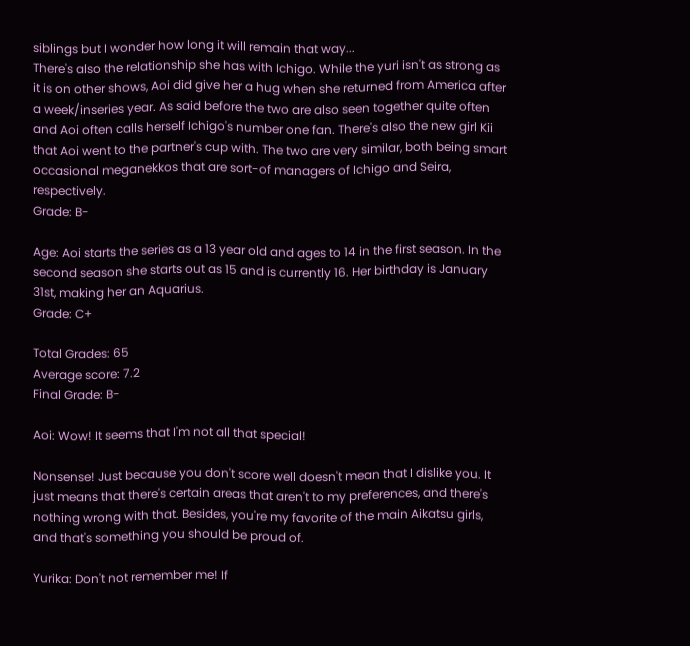siblings but I wonder how long it will remain that way...
There's also the relationship she has with Ichigo. While the yuri isn't as strong as it is on other shows, Aoi did give her a hug when she returned from America after a week/inseries year. As said before the two are also seen together quite often and Aoi often calls herself Ichigo's number one fan. There's also the new girl Kii that Aoi went to the partner's cup with. The two are very similar, both being smart occasional meganekkos that are sort-of managers of Ichigo and Seira, respectively.
Grade: B-

Age: Aoi starts the series as a 13 year old and ages to 14 in the first season. In the second season she starts out as 15 and is currently 16. Her birthday is January 31st, making her an Aquarius.
Grade: C+

Total Grades: 65
Average score: 7.2
Final Grade: B-

Aoi: Wow! It seems that I'm not all that special!

Nonsense! Just because you don't score well doesn't mean that I dislike you. It just means that there's certain areas that aren't to my preferences, and there's nothing wrong with that. Besides, you're my favorite of the main Aikatsu girls, and that's something you should be proud of.

Yurika: Don't not remember me! If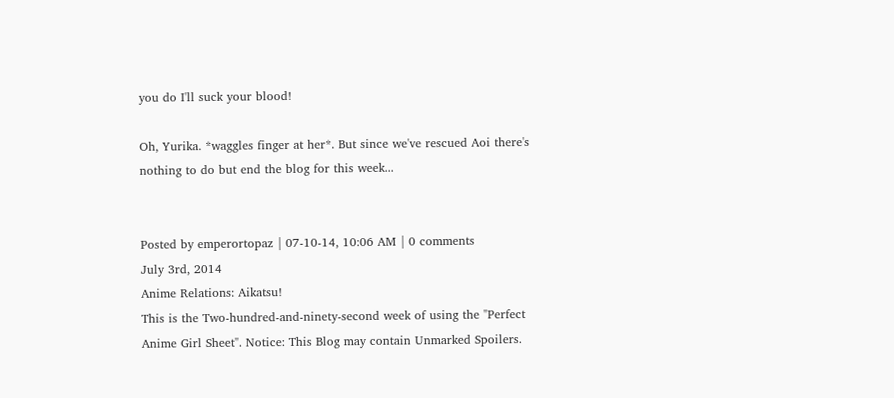you do I'll suck your blood!

Oh, Yurika. *waggles finger at her*. But since we've rescued Aoi there's nothing to do but end the blog for this week...


Posted by emperortopaz | 07-10-14, 10:06 AM | 0 comments
July 3rd, 2014
Anime Relations: Aikatsu!
This is the Two-hundred-and-ninety-second week of using the "Perfect Anime Girl Sheet". Notice: This Blog may contain Unmarked Spoilers.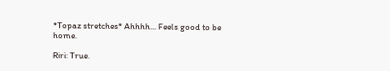*Topaz stretches* Ahhhh... Feels good to be home.

Riri: True.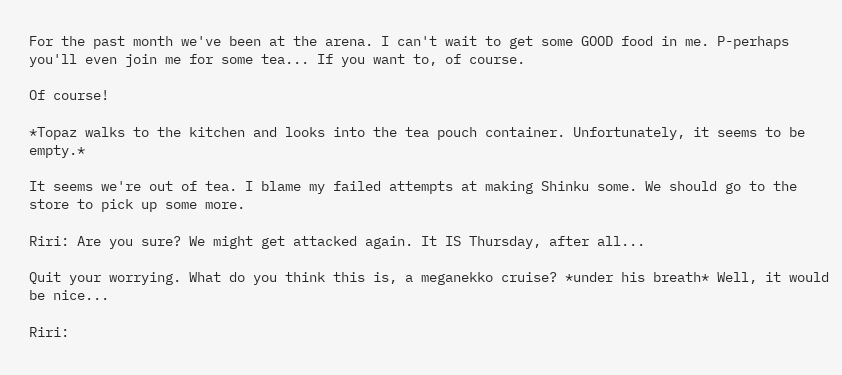For the past month we've been at the arena. I can't wait to get some GOOD food in me. P-perhaps you'll even join me for some tea... If you want to, of course.

Of course!

*Topaz walks to the kitchen and looks into the tea pouch container. Unfortunately, it seems to be empty.*

It seems we're out of tea. I blame my failed attempts at making Shinku some. We should go to the store to pick up some more.

Riri: Are you sure? We might get attacked again. It IS Thursday, after all...

Quit your worrying. What do you think this is, a meganekko cruise? *under his breath* Well, it would be nice...

Riri: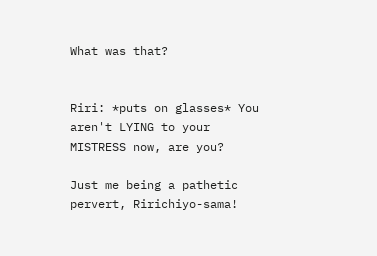What was that?


Riri: *puts on glasses* You aren't LYING to your MISTRESS now, are you?

Just me being a pathetic pervert, Ririchiyo-sama!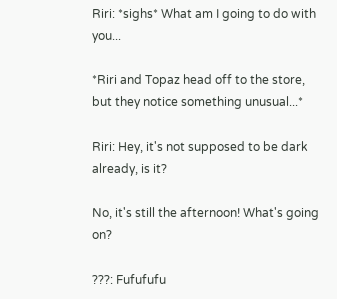Riri: *sighs* What am I going to do with you...

*Riri and Topaz head off to the store, but they notice something unusual...*

Riri: Hey, it's not supposed to be dark already, is it?

No, it's still the afternoon! What's going on?

???: Fufufufu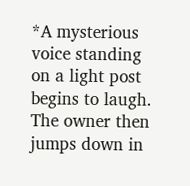*A mysterious voice standing on a light post begins to laugh. The owner then jumps down in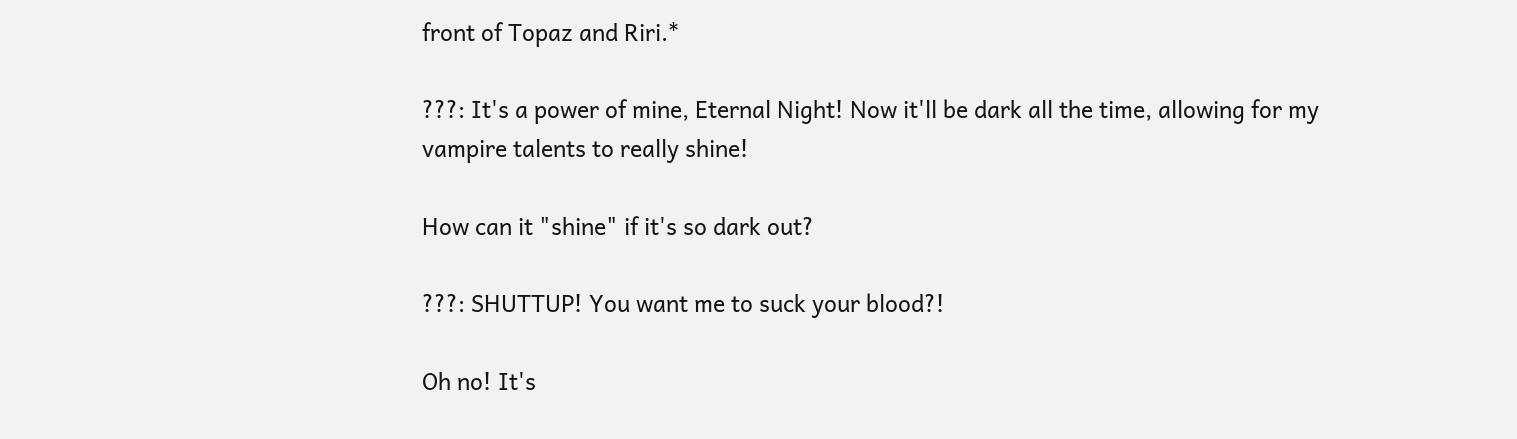front of Topaz and Riri.*

???: It's a power of mine, Eternal Night! Now it'll be dark all the time, allowing for my vampire talents to really shine!

How can it "shine" if it's so dark out?

???: SHUTTUP! You want me to suck your blood?!

Oh no! It's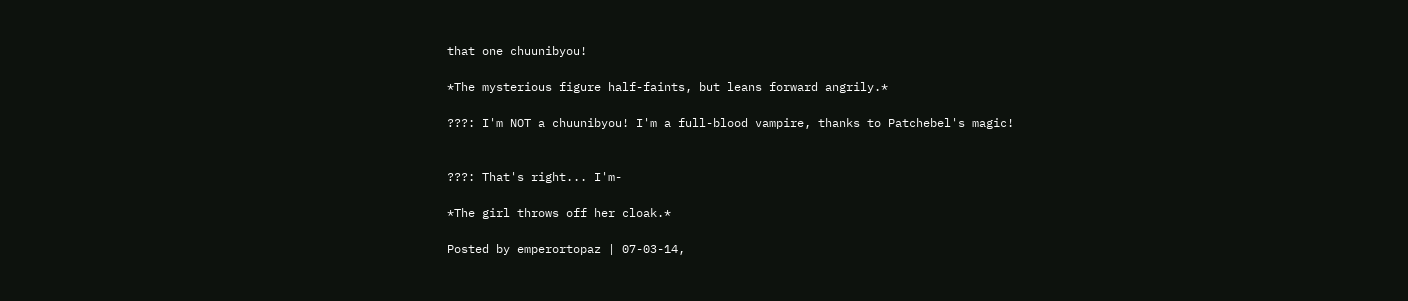that one chuunibyou!

*The mysterious figure half-faints, but leans forward angrily.*

???: I'm NOT a chuunibyou! I'm a full-blood vampire, thanks to Patchebel's magic!


???: That's right... I'm-

*The girl throws off her cloak.*

Posted by emperortopaz | 07-03-14,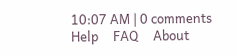10:07 AM | 0 comments
Help     FAQ     About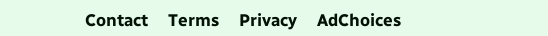Contact     Terms     Privacy     AdChoices